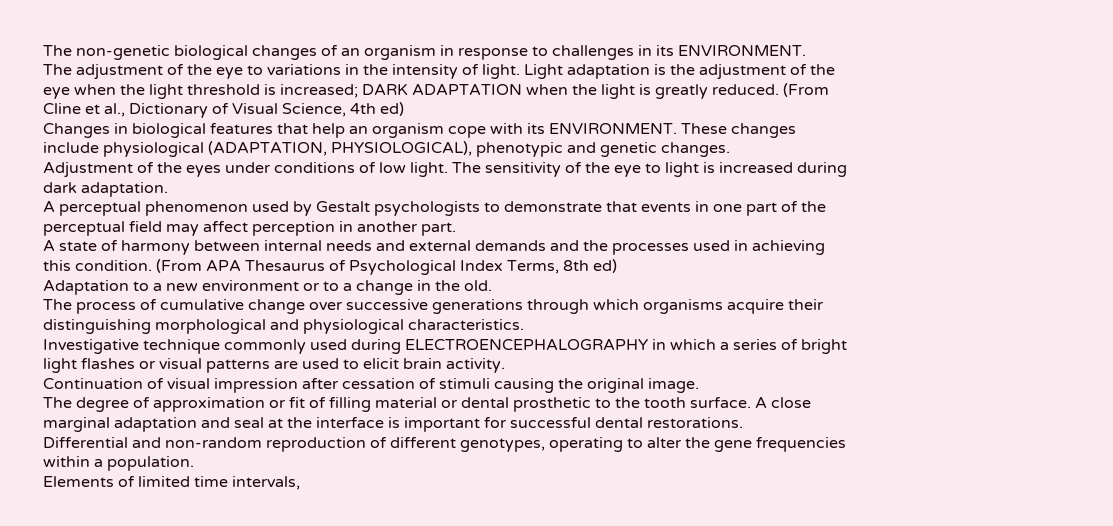The non-genetic biological changes of an organism in response to challenges in its ENVIRONMENT.
The adjustment of the eye to variations in the intensity of light. Light adaptation is the adjustment of the eye when the light threshold is increased; DARK ADAPTATION when the light is greatly reduced. (From Cline et al., Dictionary of Visual Science, 4th ed)
Changes in biological features that help an organism cope with its ENVIRONMENT. These changes include physiological (ADAPTATION, PHYSIOLOGICAL), phenotypic and genetic changes.
Adjustment of the eyes under conditions of low light. The sensitivity of the eye to light is increased during dark adaptation.
A perceptual phenomenon used by Gestalt psychologists to demonstrate that events in one part of the perceptual field may affect perception in another part.
A state of harmony between internal needs and external demands and the processes used in achieving this condition. (From APA Thesaurus of Psychological Index Terms, 8th ed)
Adaptation to a new environment or to a change in the old.
The process of cumulative change over successive generations through which organisms acquire their distinguishing morphological and physiological characteristics.
Investigative technique commonly used during ELECTROENCEPHALOGRAPHY in which a series of bright light flashes or visual patterns are used to elicit brain activity.
Continuation of visual impression after cessation of stimuli causing the original image.
The degree of approximation or fit of filling material or dental prosthetic to the tooth surface. A close marginal adaptation and seal at the interface is important for successful dental restorations.
Differential and non-random reproduction of different genotypes, operating to alter the gene frequencies within a population.
Elements of limited time intervals,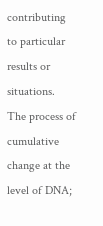contributing to particular results or situations.
The process of cumulative change at the level of DNA;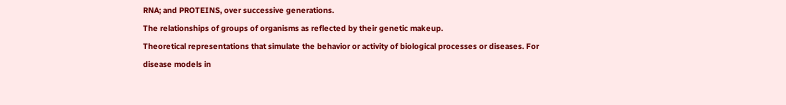RNA; and PROTEINS, over successive generations.
The relationships of groups of organisms as reflected by their genetic makeup.
Theoretical representations that simulate the behavior or activity of biological processes or diseases. For disease models in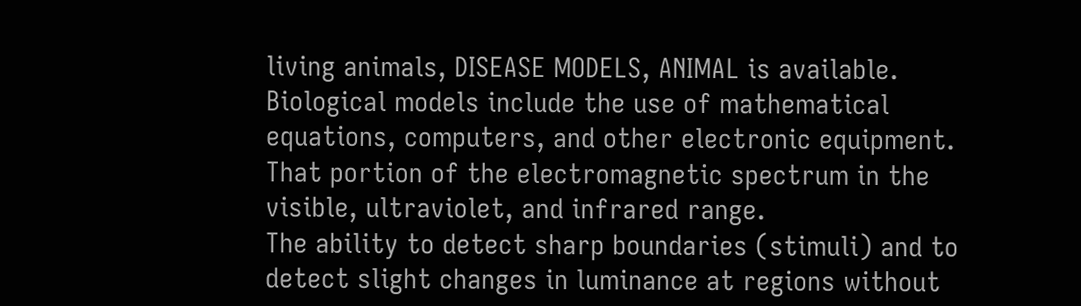living animals, DISEASE MODELS, ANIMAL is available. Biological models include the use of mathematical equations, computers, and other electronic equipment.
That portion of the electromagnetic spectrum in the visible, ultraviolet, and infrared range.
The ability to detect sharp boundaries (stimuli) and to detect slight changes in luminance at regions without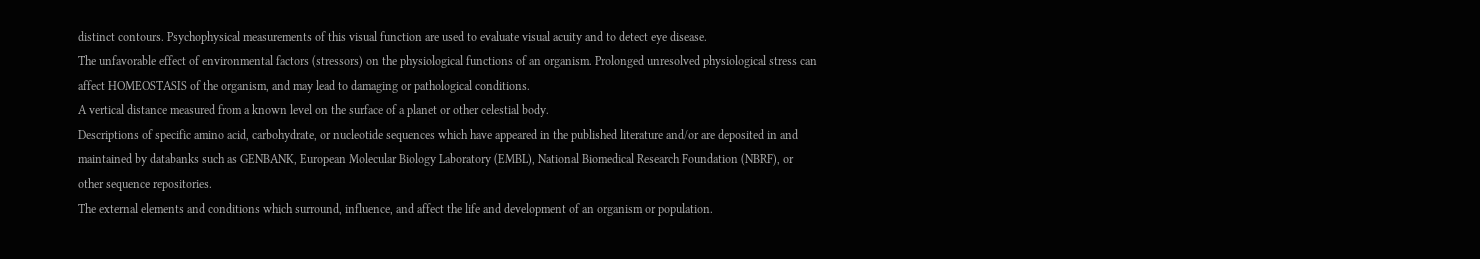distinct contours. Psychophysical measurements of this visual function are used to evaluate visual acuity and to detect eye disease.
The unfavorable effect of environmental factors (stressors) on the physiological functions of an organism. Prolonged unresolved physiological stress can affect HOMEOSTASIS of the organism, and may lead to damaging or pathological conditions.
A vertical distance measured from a known level on the surface of a planet or other celestial body.
Descriptions of specific amino acid, carbohydrate, or nucleotide sequences which have appeared in the published literature and/or are deposited in and maintained by databanks such as GENBANK, European Molecular Biology Laboratory (EMBL), National Biomedical Research Foundation (NBRF), or other sequence repositories.
The external elements and conditions which surround, influence, and affect the life and development of an organism or population.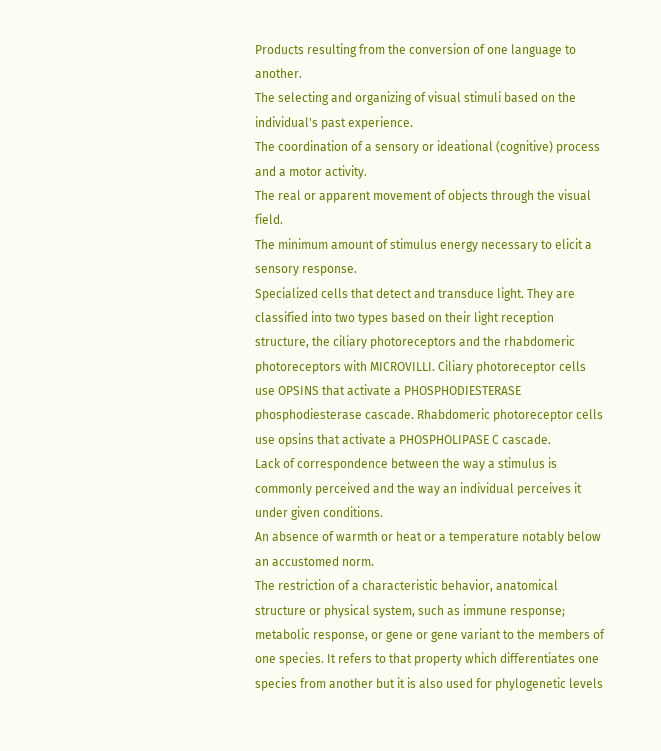Products resulting from the conversion of one language to another.
The selecting and organizing of visual stimuli based on the individual's past experience.
The coordination of a sensory or ideational (cognitive) process and a motor activity.
The real or apparent movement of objects through the visual field.
The minimum amount of stimulus energy necessary to elicit a sensory response.
Specialized cells that detect and transduce light. They are classified into two types based on their light reception structure, the ciliary photoreceptors and the rhabdomeric photoreceptors with MICROVILLI. Ciliary photoreceptor cells use OPSINS that activate a PHOSPHODIESTERASE phosphodiesterase cascade. Rhabdomeric photoreceptor cells use opsins that activate a PHOSPHOLIPASE C cascade.
Lack of correspondence between the way a stimulus is commonly perceived and the way an individual perceives it under given conditions.
An absence of warmth or heat or a temperature notably below an accustomed norm.
The restriction of a characteristic behavior, anatomical structure or physical system, such as immune response; metabolic response, or gene or gene variant to the members of one species. It refers to that property which differentiates one species from another but it is also used for phylogenetic levels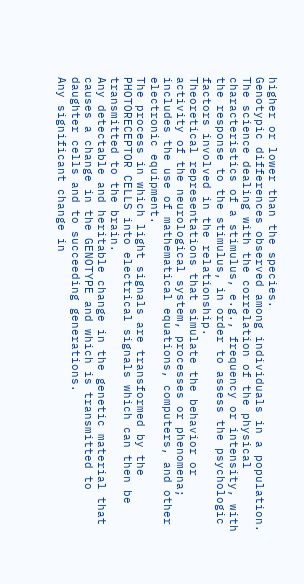higher or lower than the species.
Genotypic differences observed among individuals in a population.
The science dealing with the correlation of the physical characteristics of a stimulus, e.g., frequency or intensity, with the response to the stimulus, in order to assess the psychologic factors involved in the relationship.
Theoretical representations that simulate the behavior or activity of the neurological system, processes or phenomena; includes the use of mathematical equations, computers, and other electronic equipment.
The process in which light signals are transformed by the PHOTORECEPTOR CELLS into electrical signals which can then be transmitted to the brain.
Any detectable and heritable change in the genetic material that causes a change in the GENOTYPE and which is transmitted to daughter cells and to succeeding generations.
Any significant change in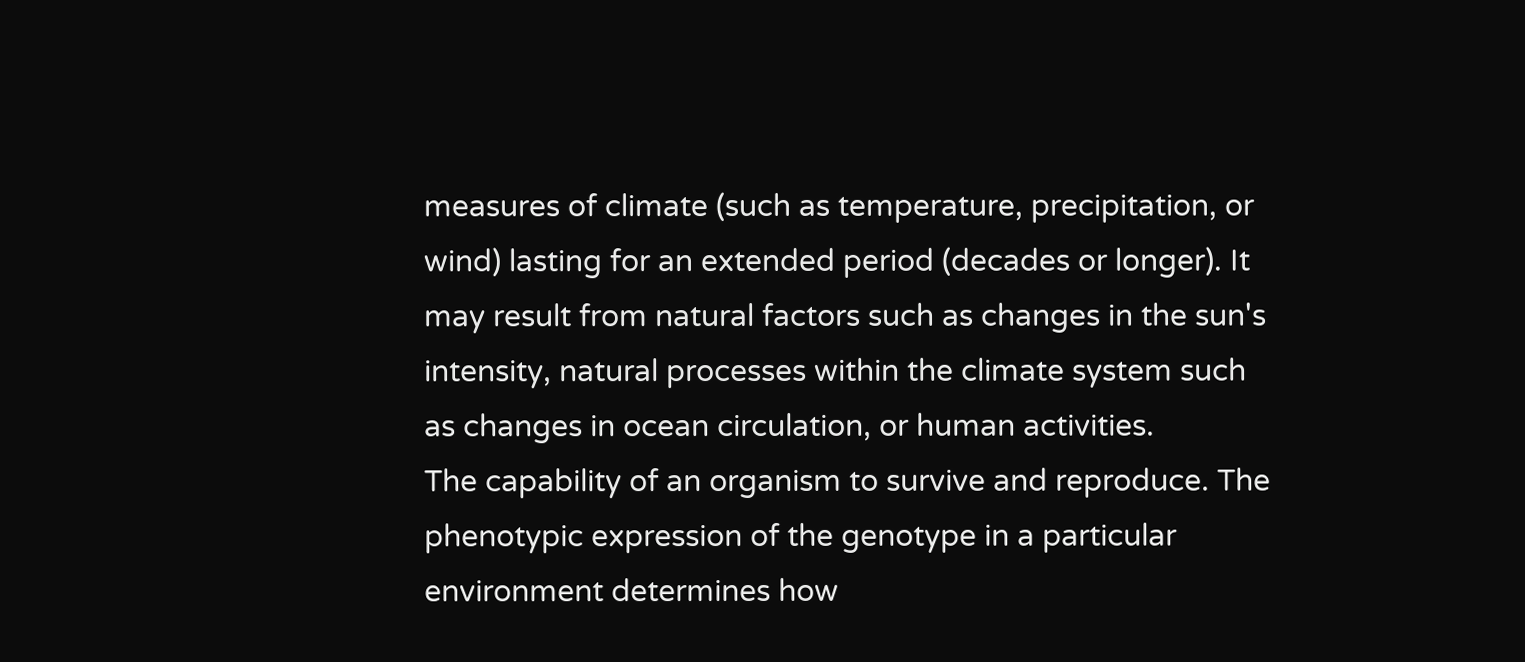measures of climate (such as temperature, precipitation, or wind) lasting for an extended period (decades or longer). It may result from natural factors such as changes in the sun's intensity, natural processes within the climate system such as changes in ocean circulation, or human activities.
The capability of an organism to survive and reproduce. The phenotypic expression of the genotype in a particular environment determines how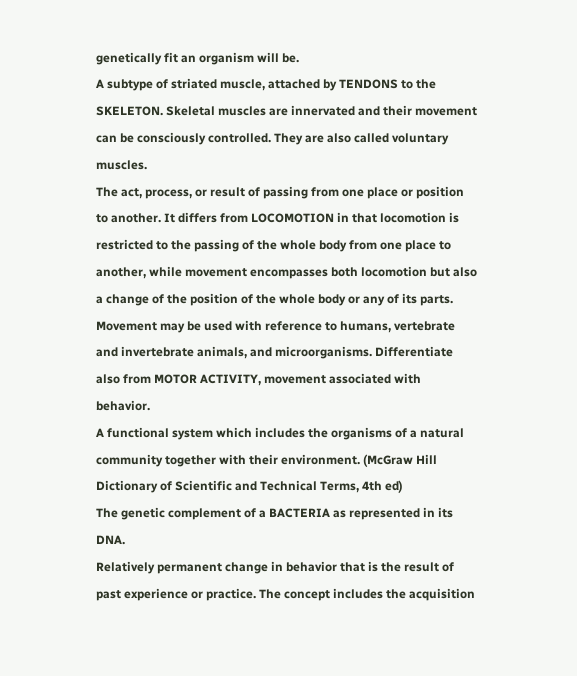genetically fit an organism will be.
A subtype of striated muscle, attached by TENDONS to the SKELETON. Skeletal muscles are innervated and their movement can be consciously controlled. They are also called voluntary muscles.
The act, process, or result of passing from one place or position to another. It differs from LOCOMOTION in that locomotion is restricted to the passing of the whole body from one place to another, while movement encompasses both locomotion but also a change of the position of the whole body or any of its parts. Movement may be used with reference to humans, vertebrate and invertebrate animals, and microorganisms. Differentiate also from MOTOR ACTIVITY, movement associated with behavior.
A functional system which includes the organisms of a natural community together with their environment. (McGraw Hill Dictionary of Scientific and Technical Terms, 4th ed)
The genetic complement of a BACTERIA as represented in its DNA.
Relatively permanent change in behavior that is the result of past experience or practice. The concept includes the acquisition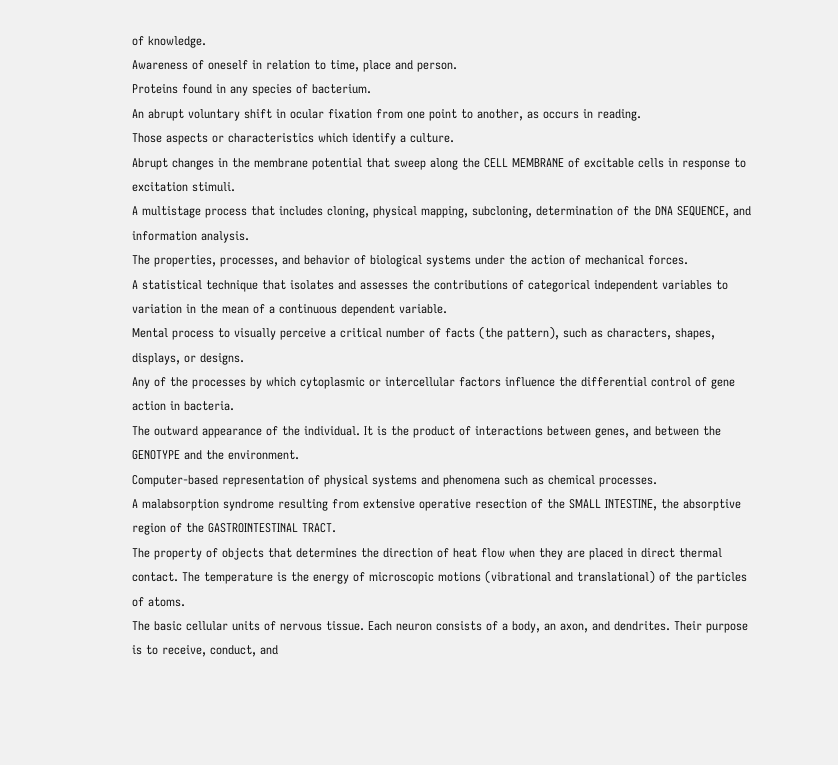of knowledge.
Awareness of oneself in relation to time, place and person.
Proteins found in any species of bacterium.
An abrupt voluntary shift in ocular fixation from one point to another, as occurs in reading.
Those aspects or characteristics which identify a culture.
Abrupt changes in the membrane potential that sweep along the CELL MEMBRANE of excitable cells in response to excitation stimuli.
A multistage process that includes cloning, physical mapping, subcloning, determination of the DNA SEQUENCE, and information analysis.
The properties, processes, and behavior of biological systems under the action of mechanical forces.
A statistical technique that isolates and assesses the contributions of categorical independent variables to variation in the mean of a continuous dependent variable.
Mental process to visually perceive a critical number of facts (the pattern), such as characters, shapes, displays, or designs.
Any of the processes by which cytoplasmic or intercellular factors influence the differential control of gene action in bacteria.
The outward appearance of the individual. It is the product of interactions between genes, and between the GENOTYPE and the environment.
Computer-based representation of physical systems and phenomena such as chemical processes.
A malabsorption syndrome resulting from extensive operative resection of the SMALL INTESTINE, the absorptive region of the GASTROINTESTINAL TRACT.
The property of objects that determines the direction of heat flow when they are placed in direct thermal contact. The temperature is the energy of microscopic motions (vibrational and translational) of the particles of atoms.
The basic cellular units of nervous tissue. Each neuron consists of a body, an axon, and dendrites. Their purpose is to receive, conduct, and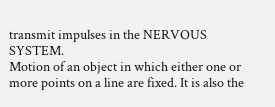transmit impulses in the NERVOUS SYSTEM.
Motion of an object in which either one or more points on a line are fixed. It is also the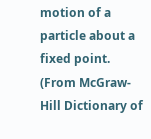motion of a particle about a fixed point. (From McGraw-Hill Dictionary of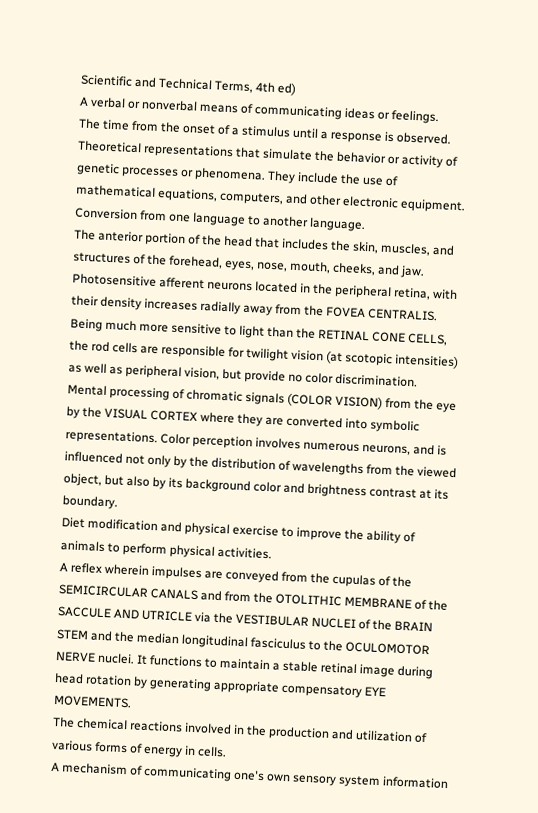Scientific and Technical Terms, 4th ed)
A verbal or nonverbal means of communicating ideas or feelings.
The time from the onset of a stimulus until a response is observed.
Theoretical representations that simulate the behavior or activity of genetic processes or phenomena. They include the use of mathematical equations, computers, and other electronic equipment.
Conversion from one language to another language.
The anterior portion of the head that includes the skin, muscles, and structures of the forehead, eyes, nose, mouth, cheeks, and jaw.
Photosensitive afferent neurons located in the peripheral retina, with their density increases radially away from the FOVEA CENTRALIS. Being much more sensitive to light than the RETINAL CONE CELLS, the rod cells are responsible for twilight vision (at scotopic intensities) as well as peripheral vision, but provide no color discrimination.
Mental processing of chromatic signals (COLOR VISION) from the eye by the VISUAL CORTEX where they are converted into symbolic representations. Color perception involves numerous neurons, and is influenced not only by the distribution of wavelengths from the viewed object, but also by its background color and brightness contrast at its boundary.
Diet modification and physical exercise to improve the ability of animals to perform physical activities.
A reflex wherein impulses are conveyed from the cupulas of the SEMICIRCULAR CANALS and from the OTOLITHIC MEMBRANE of the SACCULE AND UTRICLE via the VESTIBULAR NUCLEI of the BRAIN STEM and the median longitudinal fasciculus to the OCULOMOTOR NERVE nuclei. It functions to maintain a stable retinal image during head rotation by generating appropriate compensatory EYE MOVEMENTS.
The chemical reactions involved in the production and utilization of various forms of energy in cells.
A mechanism of communicating one's own sensory system information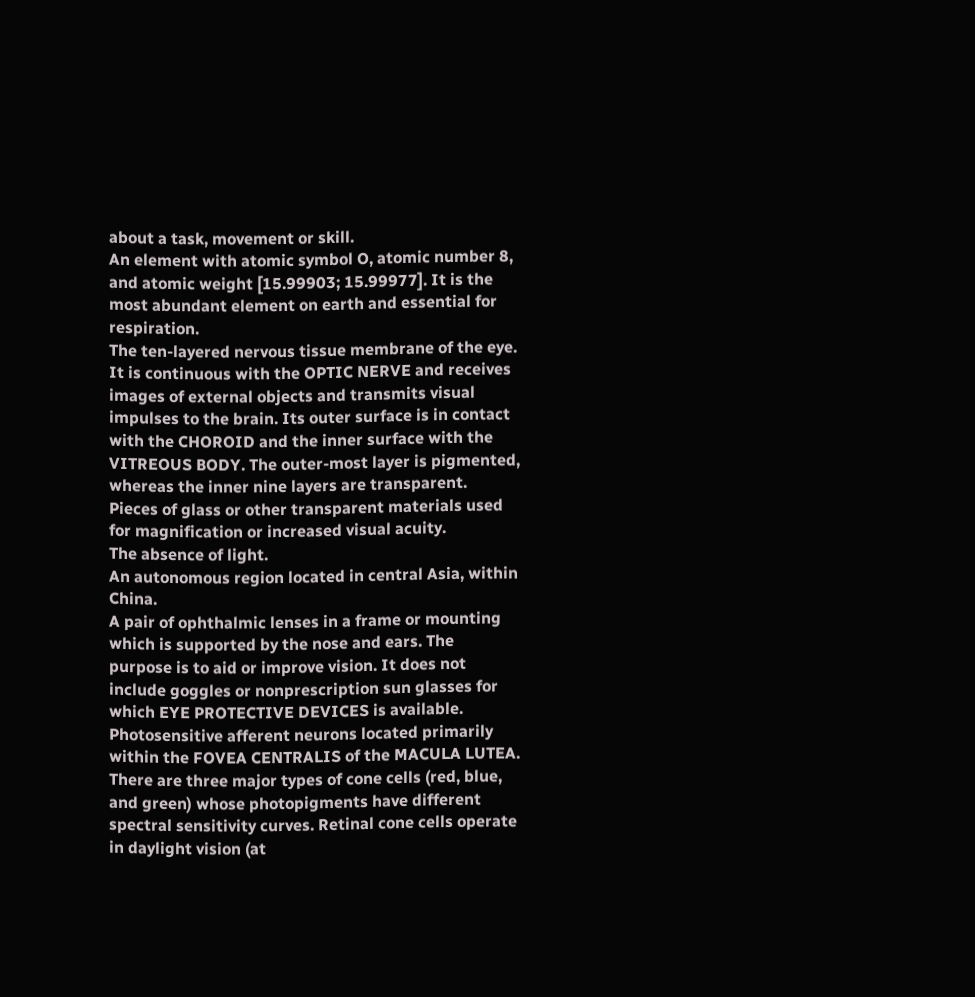about a task, movement or skill.
An element with atomic symbol O, atomic number 8, and atomic weight [15.99903; 15.99977]. It is the most abundant element on earth and essential for respiration.
The ten-layered nervous tissue membrane of the eye. It is continuous with the OPTIC NERVE and receives images of external objects and transmits visual impulses to the brain. Its outer surface is in contact with the CHOROID and the inner surface with the VITREOUS BODY. The outer-most layer is pigmented, whereas the inner nine layers are transparent.
Pieces of glass or other transparent materials used for magnification or increased visual acuity.
The absence of light.
An autonomous region located in central Asia, within China.
A pair of ophthalmic lenses in a frame or mounting which is supported by the nose and ears. The purpose is to aid or improve vision. It does not include goggles or nonprescription sun glasses for which EYE PROTECTIVE DEVICES is available.
Photosensitive afferent neurons located primarily within the FOVEA CENTRALIS of the MACULA LUTEA. There are three major types of cone cells (red, blue, and green) whose photopigments have different spectral sensitivity curves. Retinal cone cells operate in daylight vision (at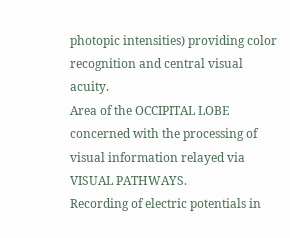photopic intensities) providing color recognition and central visual acuity.
Area of the OCCIPITAL LOBE concerned with the processing of visual information relayed via VISUAL PATHWAYS.
Recording of electric potentials in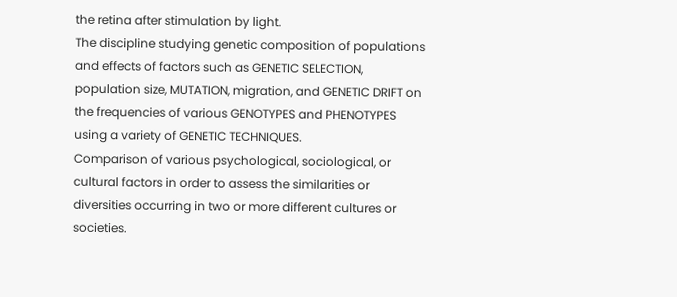the retina after stimulation by light.
The discipline studying genetic composition of populations and effects of factors such as GENETIC SELECTION, population size, MUTATION, migration, and GENETIC DRIFT on the frequencies of various GENOTYPES and PHENOTYPES using a variety of GENETIC TECHNIQUES.
Comparison of various psychological, sociological, or cultural factors in order to assess the similarities or diversities occurring in two or more different cultures or societies.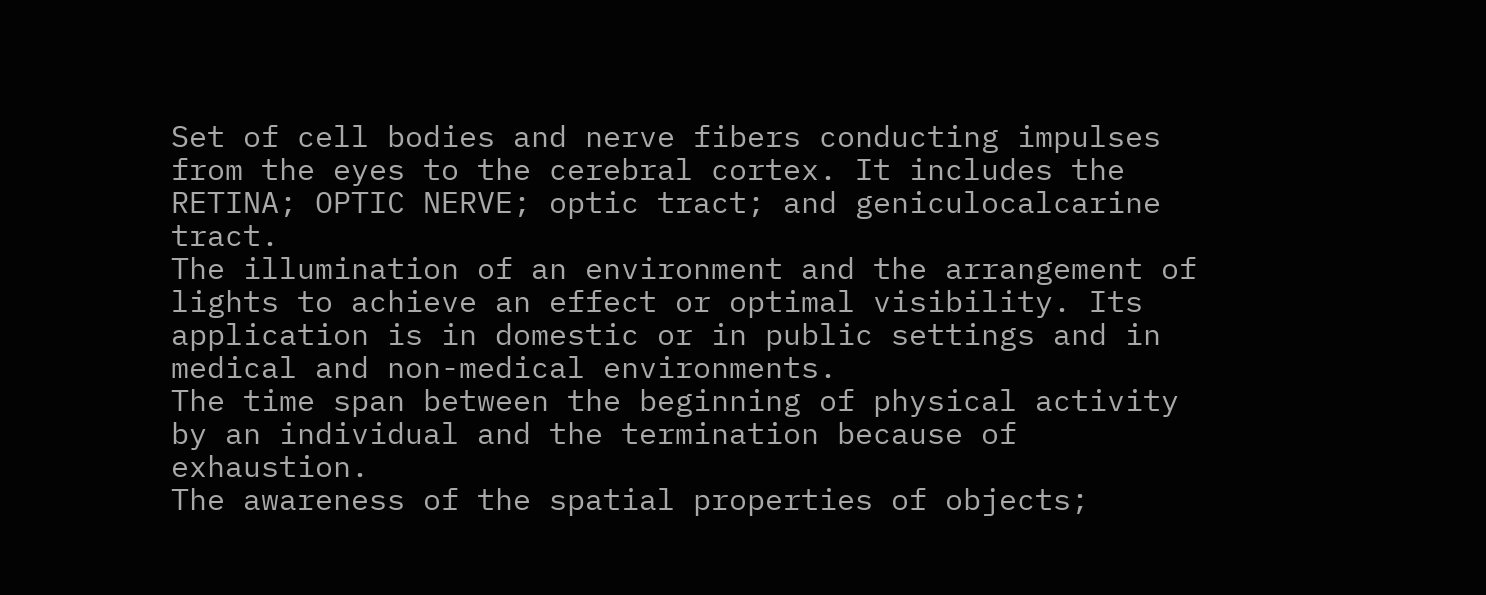Set of cell bodies and nerve fibers conducting impulses from the eyes to the cerebral cortex. It includes the RETINA; OPTIC NERVE; optic tract; and geniculocalcarine tract.
The illumination of an environment and the arrangement of lights to achieve an effect or optimal visibility. Its application is in domestic or in public settings and in medical and non-medical environments.
The time span between the beginning of physical activity by an individual and the termination because of exhaustion.
The awareness of the spatial properties of objects;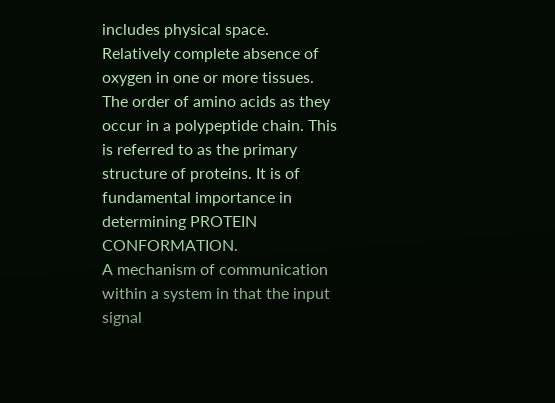includes physical space.
Relatively complete absence of oxygen in one or more tissues.
The order of amino acids as they occur in a polypeptide chain. This is referred to as the primary structure of proteins. It is of fundamental importance in determining PROTEIN CONFORMATION.
A mechanism of communication within a system in that the input signal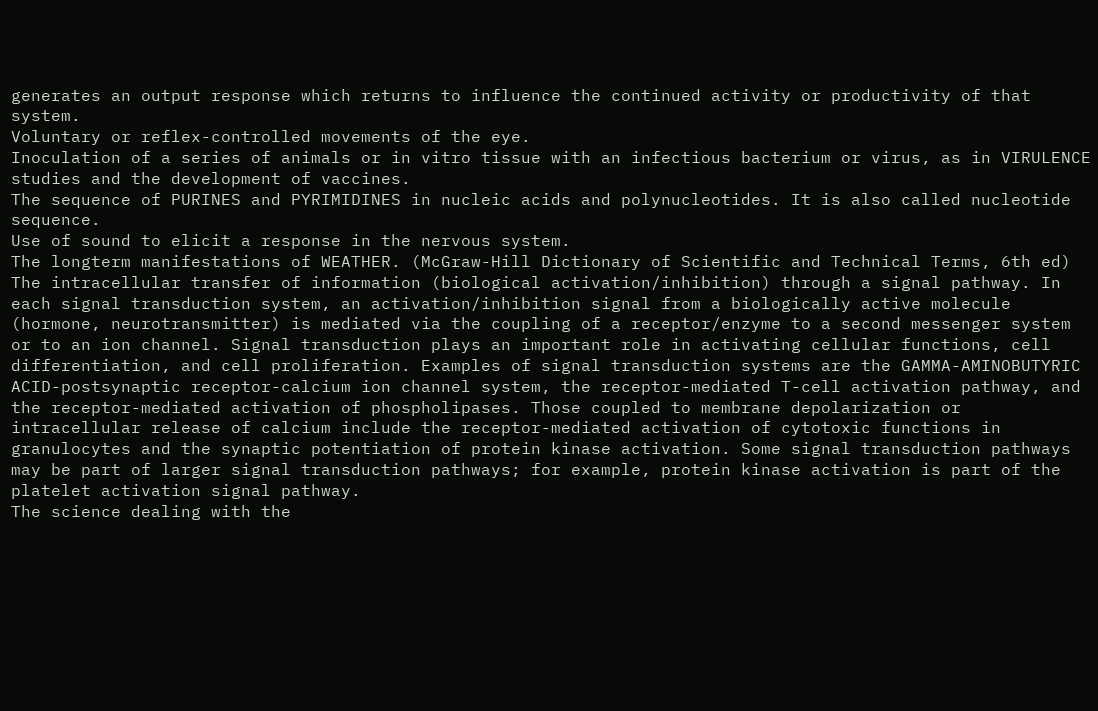generates an output response which returns to influence the continued activity or productivity of that system.
Voluntary or reflex-controlled movements of the eye.
Inoculation of a series of animals or in vitro tissue with an infectious bacterium or virus, as in VIRULENCE studies and the development of vaccines.
The sequence of PURINES and PYRIMIDINES in nucleic acids and polynucleotides. It is also called nucleotide sequence.
Use of sound to elicit a response in the nervous system.
The longterm manifestations of WEATHER. (McGraw-Hill Dictionary of Scientific and Technical Terms, 6th ed)
The intracellular transfer of information (biological activation/inhibition) through a signal pathway. In each signal transduction system, an activation/inhibition signal from a biologically active molecule (hormone, neurotransmitter) is mediated via the coupling of a receptor/enzyme to a second messenger system or to an ion channel. Signal transduction plays an important role in activating cellular functions, cell differentiation, and cell proliferation. Examples of signal transduction systems are the GAMMA-AMINOBUTYRIC ACID-postsynaptic receptor-calcium ion channel system, the receptor-mediated T-cell activation pathway, and the receptor-mediated activation of phospholipases. Those coupled to membrane depolarization or intracellular release of calcium include the receptor-mediated activation of cytotoxic functions in granulocytes and the synaptic potentiation of protein kinase activation. Some signal transduction pathways may be part of larger signal transduction pathways; for example, protein kinase activation is part of the platelet activation signal pathway.
The science dealing with the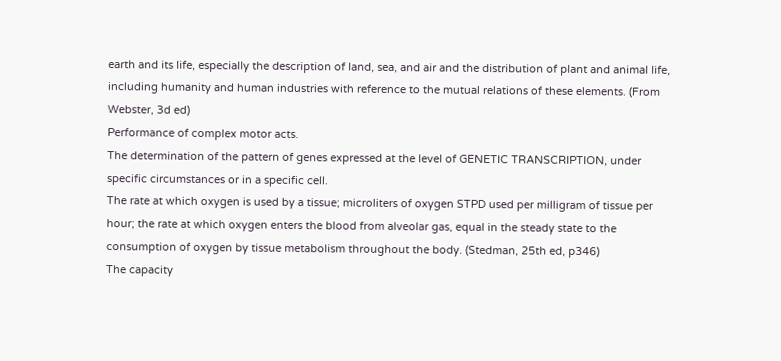earth and its life, especially the description of land, sea, and air and the distribution of plant and animal life, including humanity and human industries with reference to the mutual relations of these elements. (From Webster, 3d ed)
Performance of complex motor acts.
The determination of the pattern of genes expressed at the level of GENETIC TRANSCRIPTION, under specific circumstances or in a specific cell.
The rate at which oxygen is used by a tissue; microliters of oxygen STPD used per milligram of tissue per hour; the rate at which oxygen enters the blood from alveolar gas, equal in the steady state to the consumption of oxygen by tissue metabolism throughout the body. (Stedman, 25th ed, p346)
The capacity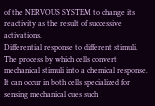of the NERVOUS SYSTEM to change its reactivity as the result of successive activations.
Differential response to different stimuli.
The process by which cells convert mechanical stimuli into a chemical response. It can occur in both cells specialized for sensing mechanical cues such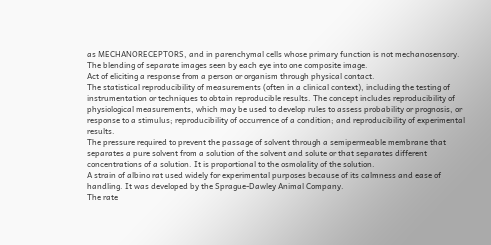as MECHANORECEPTORS, and in parenchymal cells whose primary function is not mechanosensory.
The blending of separate images seen by each eye into one composite image.
Act of eliciting a response from a person or organism through physical contact.
The statistical reproducibility of measurements (often in a clinical context), including the testing of instrumentation or techniques to obtain reproducible results. The concept includes reproducibility of physiological measurements, which may be used to develop rules to assess probability or prognosis, or response to a stimulus; reproducibility of occurrence of a condition; and reproducibility of experimental results.
The pressure required to prevent the passage of solvent through a semipermeable membrane that separates a pure solvent from a solution of the solvent and solute or that separates different concentrations of a solution. It is proportional to the osmolality of the solution.
A strain of albino rat used widely for experimental purposes because of its calmness and ease of handling. It was developed by the Sprague-Dawley Animal Company.
The rate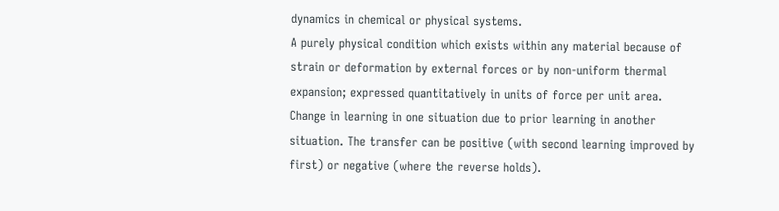dynamics in chemical or physical systems.
A purely physical condition which exists within any material because of strain or deformation by external forces or by non-uniform thermal expansion; expressed quantitatively in units of force per unit area.
Change in learning in one situation due to prior learning in another situation. The transfer can be positive (with second learning improved by first) or negative (where the reverse holds).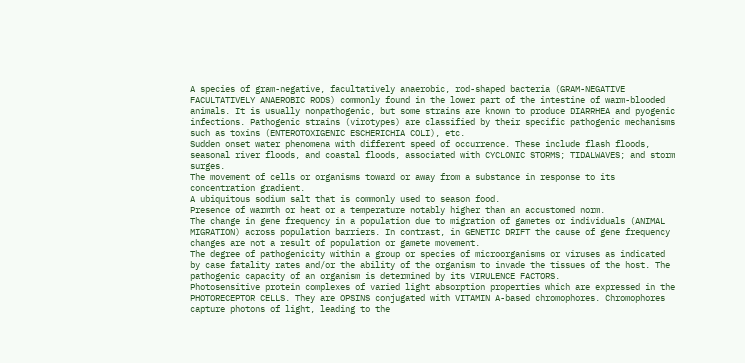A species of gram-negative, facultatively anaerobic, rod-shaped bacteria (GRAM-NEGATIVE FACULTATIVELY ANAEROBIC RODS) commonly found in the lower part of the intestine of warm-blooded animals. It is usually nonpathogenic, but some strains are known to produce DIARRHEA and pyogenic infections. Pathogenic strains (virotypes) are classified by their specific pathogenic mechanisms such as toxins (ENTEROTOXIGENIC ESCHERICHIA COLI), etc.
Sudden onset water phenomena with different speed of occurrence. These include flash floods, seasonal river floods, and coastal floods, associated with CYCLONIC STORMS; TIDALWAVES; and storm surges.
The movement of cells or organisms toward or away from a substance in response to its concentration gradient.
A ubiquitous sodium salt that is commonly used to season food.
Presence of warmth or heat or a temperature notably higher than an accustomed norm.
The change in gene frequency in a population due to migration of gametes or individuals (ANIMAL MIGRATION) across population barriers. In contrast, in GENETIC DRIFT the cause of gene frequency changes are not a result of population or gamete movement.
The degree of pathogenicity within a group or species of microorganisms or viruses as indicated by case fatality rates and/or the ability of the organism to invade the tissues of the host. The pathogenic capacity of an organism is determined by its VIRULENCE FACTORS.
Photosensitive protein complexes of varied light absorption properties which are expressed in the PHOTORECEPTOR CELLS. They are OPSINS conjugated with VITAMIN A-based chromophores. Chromophores capture photons of light, leading to the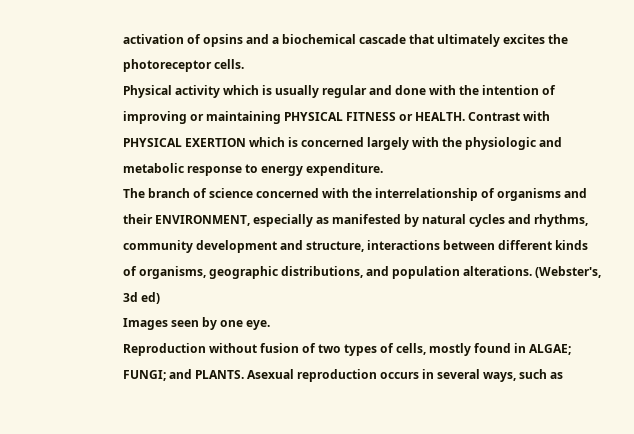activation of opsins and a biochemical cascade that ultimately excites the photoreceptor cells.
Physical activity which is usually regular and done with the intention of improving or maintaining PHYSICAL FITNESS or HEALTH. Contrast with PHYSICAL EXERTION which is concerned largely with the physiologic and metabolic response to energy expenditure.
The branch of science concerned with the interrelationship of organisms and their ENVIRONMENT, especially as manifested by natural cycles and rhythms, community development and structure, interactions between different kinds of organisms, geographic distributions, and population alterations. (Webster's, 3d ed)
Images seen by one eye.
Reproduction without fusion of two types of cells, mostly found in ALGAE; FUNGI; and PLANTS. Asexual reproduction occurs in several ways, such as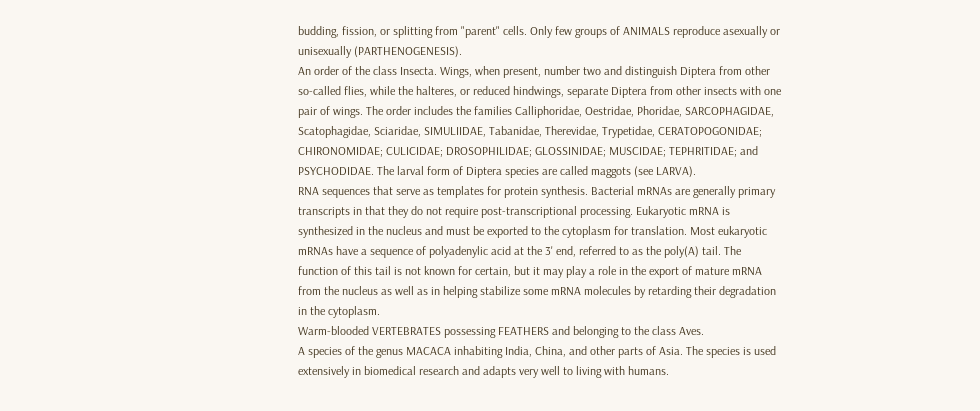budding, fission, or splitting from "parent" cells. Only few groups of ANIMALS reproduce asexually or unisexually (PARTHENOGENESIS).
An order of the class Insecta. Wings, when present, number two and distinguish Diptera from other so-called flies, while the halteres, or reduced hindwings, separate Diptera from other insects with one pair of wings. The order includes the families Calliphoridae, Oestridae, Phoridae, SARCOPHAGIDAE, Scatophagidae, Sciaridae, SIMULIIDAE, Tabanidae, Therevidae, Trypetidae, CERATOPOGONIDAE; CHIRONOMIDAE; CULICIDAE; DROSOPHILIDAE; GLOSSINIDAE; MUSCIDAE; TEPHRITIDAE; and PSYCHODIDAE. The larval form of Diptera species are called maggots (see LARVA).
RNA sequences that serve as templates for protein synthesis. Bacterial mRNAs are generally primary transcripts in that they do not require post-transcriptional processing. Eukaryotic mRNA is synthesized in the nucleus and must be exported to the cytoplasm for translation. Most eukaryotic mRNAs have a sequence of polyadenylic acid at the 3' end, referred to as the poly(A) tail. The function of this tail is not known for certain, but it may play a role in the export of mature mRNA from the nucleus as well as in helping stabilize some mRNA molecules by retarding their degradation in the cytoplasm.
Warm-blooded VERTEBRATES possessing FEATHERS and belonging to the class Aves.
A species of the genus MACACA inhabiting India, China, and other parts of Asia. The species is used extensively in biomedical research and adapts very well to living with humans.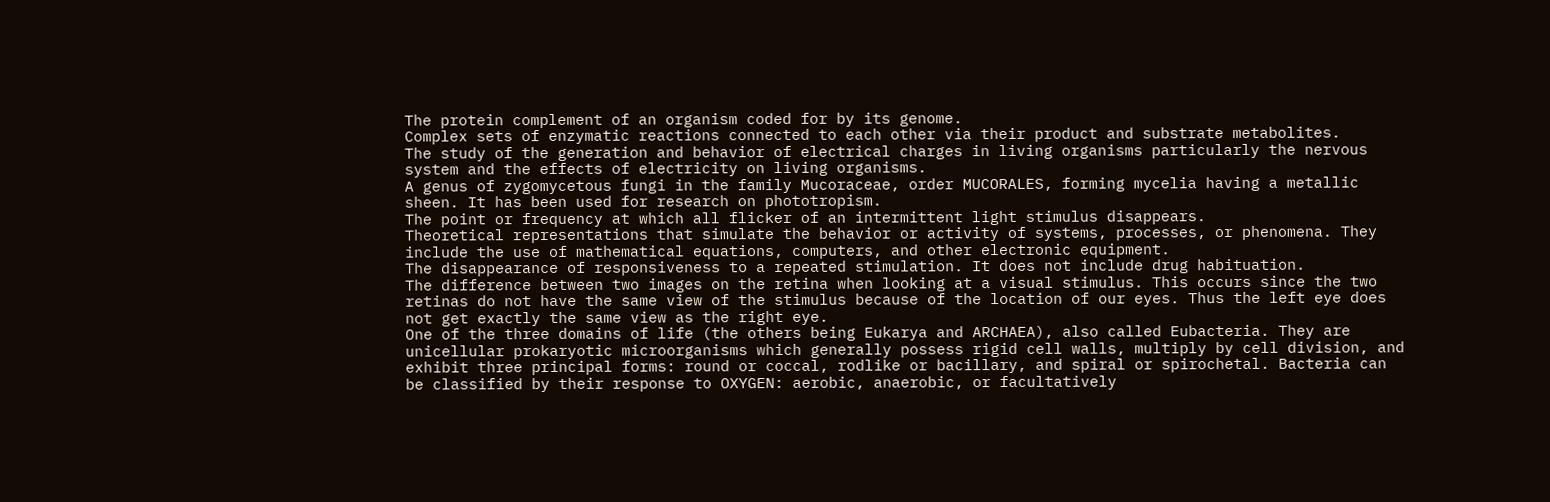The protein complement of an organism coded for by its genome.
Complex sets of enzymatic reactions connected to each other via their product and substrate metabolites.
The study of the generation and behavior of electrical charges in living organisms particularly the nervous system and the effects of electricity on living organisms.
A genus of zygomycetous fungi in the family Mucoraceae, order MUCORALES, forming mycelia having a metallic sheen. It has been used for research on phototropism.
The point or frequency at which all flicker of an intermittent light stimulus disappears.
Theoretical representations that simulate the behavior or activity of systems, processes, or phenomena. They include the use of mathematical equations, computers, and other electronic equipment.
The disappearance of responsiveness to a repeated stimulation. It does not include drug habituation.
The difference between two images on the retina when looking at a visual stimulus. This occurs since the two retinas do not have the same view of the stimulus because of the location of our eyes. Thus the left eye does not get exactly the same view as the right eye.
One of the three domains of life (the others being Eukarya and ARCHAEA), also called Eubacteria. They are unicellular prokaryotic microorganisms which generally possess rigid cell walls, multiply by cell division, and exhibit three principal forms: round or coccal, rodlike or bacillary, and spiral or spirochetal. Bacteria can be classified by their response to OXYGEN: aerobic, anaerobic, or facultatively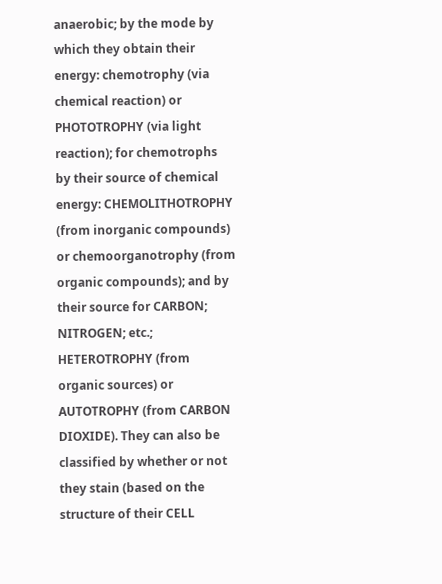anaerobic; by the mode by which they obtain their energy: chemotrophy (via chemical reaction) or PHOTOTROPHY (via light reaction); for chemotrophs by their source of chemical energy: CHEMOLITHOTROPHY (from inorganic compounds) or chemoorganotrophy (from organic compounds); and by their source for CARBON; NITROGEN; etc.; HETEROTROPHY (from organic sources) or AUTOTROPHY (from CARBON DIOXIDE). They can also be classified by whether or not they stain (based on the structure of their CELL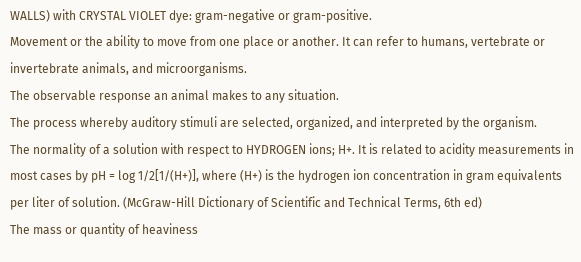WALLS) with CRYSTAL VIOLET dye: gram-negative or gram-positive.
Movement or the ability to move from one place or another. It can refer to humans, vertebrate or invertebrate animals, and microorganisms.
The observable response an animal makes to any situation.
The process whereby auditory stimuli are selected, organized, and interpreted by the organism.
The normality of a solution with respect to HYDROGEN ions; H+. It is related to acidity measurements in most cases by pH = log 1/2[1/(H+)], where (H+) is the hydrogen ion concentration in gram equivalents per liter of solution. (McGraw-Hill Dictionary of Scientific and Technical Terms, 6th ed)
The mass or quantity of heaviness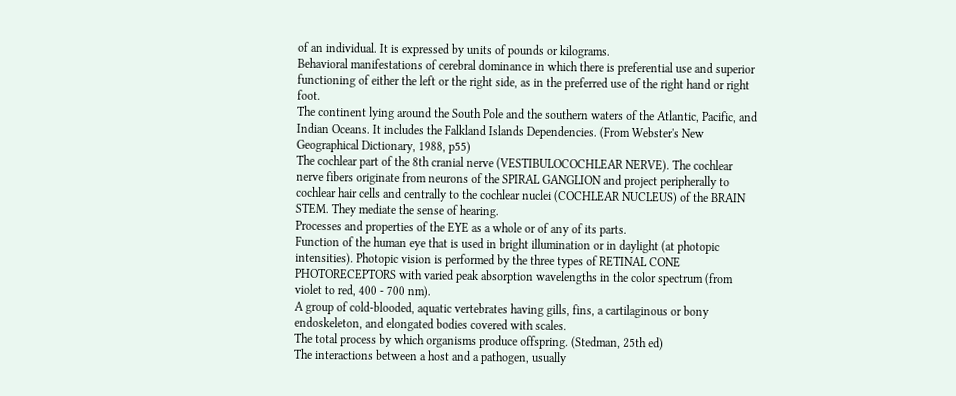of an individual. It is expressed by units of pounds or kilograms.
Behavioral manifestations of cerebral dominance in which there is preferential use and superior functioning of either the left or the right side, as in the preferred use of the right hand or right foot.
The continent lying around the South Pole and the southern waters of the Atlantic, Pacific, and Indian Oceans. It includes the Falkland Islands Dependencies. (From Webster's New Geographical Dictionary, 1988, p55)
The cochlear part of the 8th cranial nerve (VESTIBULOCOCHLEAR NERVE). The cochlear nerve fibers originate from neurons of the SPIRAL GANGLION and project peripherally to cochlear hair cells and centrally to the cochlear nuclei (COCHLEAR NUCLEUS) of the BRAIN STEM. They mediate the sense of hearing.
Processes and properties of the EYE as a whole or of any of its parts.
Function of the human eye that is used in bright illumination or in daylight (at photopic intensities). Photopic vision is performed by the three types of RETINAL CONE PHOTORECEPTORS with varied peak absorption wavelengths in the color spectrum (from violet to red, 400 - 700 nm).
A group of cold-blooded, aquatic vertebrates having gills, fins, a cartilaginous or bony endoskeleton, and elongated bodies covered with scales.
The total process by which organisms produce offspring. (Stedman, 25th ed)
The interactions between a host and a pathogen, usually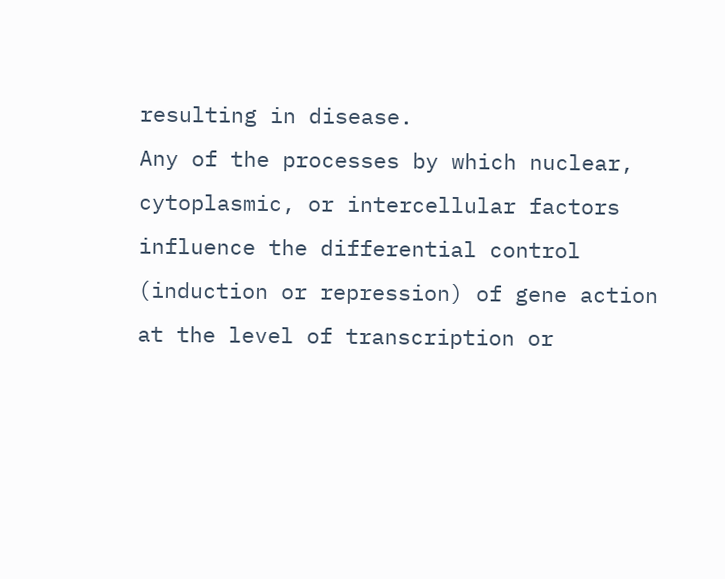resulting in disease.
Any of the processes by which nuclear, cytoplasmic, or intercellular factors influence the differential control (induction or repression) of gene action at the level of transcription or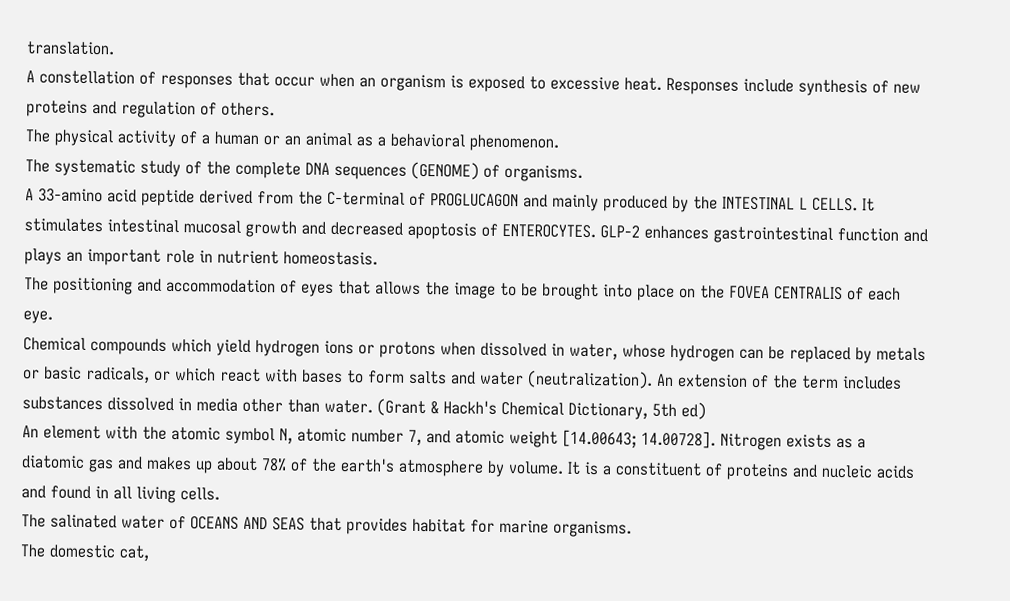translation.
A constellation of responses that occur when an organism is exposed to excessive heat. Responses include synthesis of new proteins and regulation of others.
The physical activity of a human or an animal as a behavioral phenomenon.
The systematic study of the complete DNA sequences (GENOME) of organisms.
A 33-amino acid peptide derived from the C-terminal of PROGLUCAGON and mainly produced by the INTESTINAL L CELLS. It stimulates intestinal mucosal growth and decreased apoptosis of ENTEROCYTES. GLP-2 enhances gastrointestinal function and plays an important role in nutrient homeostasis.
The positioning and accommodation of eyes that allows the image to be brought into place on the FOVEA CENTRALIS of each eye.
Chemical compounds which yield hydrogen ions or protons when dissolved in water, whose hydrogen can be replaced by metals or basic radicals, or which react with bases to form salts and water (neutralization). An extension of the term includes substances dissolved in media other than water. (Grant & Hackh's Chemical Dictionary, 5th ed)
An element with the atomic symbol N, atomic number 7, and atomic weight [14.00643; 14.00728]. Nitrogen exists as a diatomic gas and makes up about 78% of the earth's atmosphere by volume. It is a constituent of proteins and nucleic acids and found in all living cells.
The salinated water of OCEANS AND SEAS that provides habitat for marine organisms.
The domestic cat,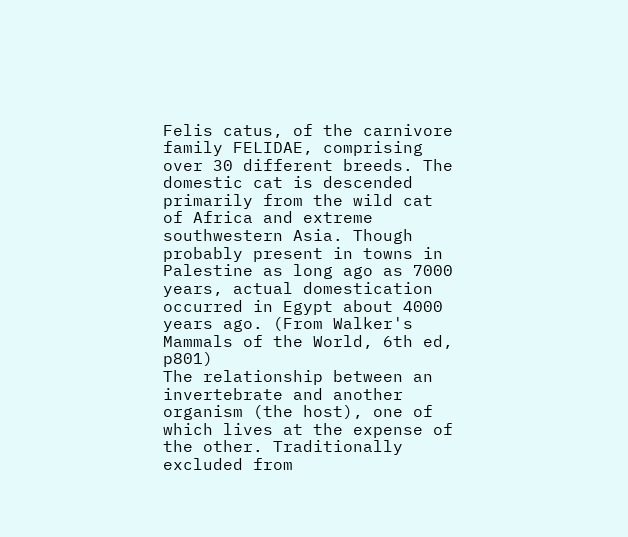Felis catus, of the carnivore family FELIDAE, comprising over 30 different breeds. The domestic cat is descended primarily from the wild cat of Africa and extreme southwestern Asia. Though probably present in towns in Palestine as long ago as 7000 years, actual domestication occurred in Egypt about 4000 years ago. (From Walker's Mammals of the World, 6th ed, p801)
The relationship between an invertebrate and another organism (the host), one of which lives at the expense of the other. Traditionally excluded from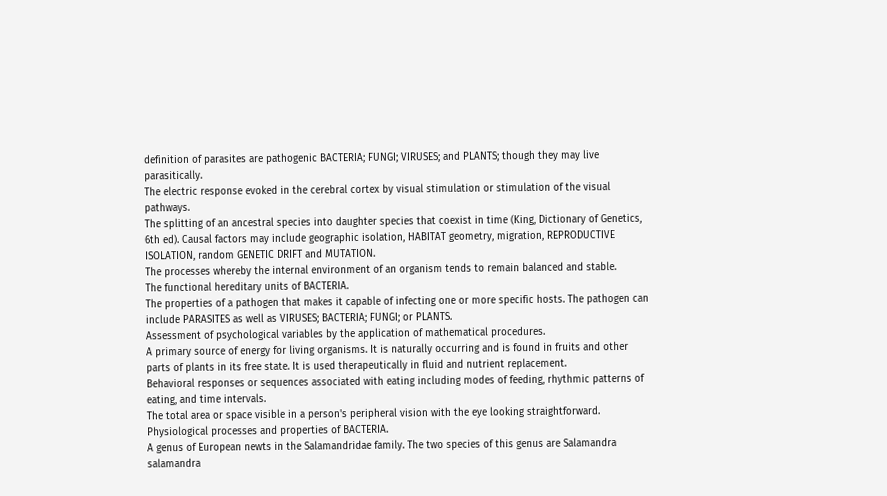definition of parasites are pathogenic BACTERIA; FUNGI; VIRUSES; and PLANTS; though they may live parasitically.
The electric response evoked in the cerebral cortex by visual stimulation or stimulation of the visual pathways.
The splitting of an ancestral species into daughter species that coexist in time (King, Dictionary of Genetics, 6th ed). Causal factors may include geographic isolation, HABITAT geometry, migration, REPRODUCTIVE ISOLATION, random GENETIC DRIFT and MUTATION.
The processes whereby the internal environment of an organism tends to remain balanced and stable.
The functional hereditary units of BACTERIA.
The properties of a pathogen that makes it capable of infecting one or more specific hosts. The pathogen can include PARASITES as well as VIRUSES; BACTERIA; FUNGI; or PLANTS.
Assessment of psychological variables by the application of mathematical procedures.
A primary source of energy for living organisms. It is naturally occurring and is found in fruits and other parts of plants in its free state. It is used therapeutically in fluid and nutrient replacement.
Behavioral responses or sequences associated with eating including modes of feeding, rhythmic patterns of eating, and time intervals.
The total area or space visible in a person's peripheral vision with the eye looking straightforward.
Physiological processes and properties of BACTERIA.
A genus of European newts in the Salamandridae family. The two species of this genus are Salamandra salamandra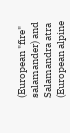(European "fire" salamander) and Salamandra atra (European alpine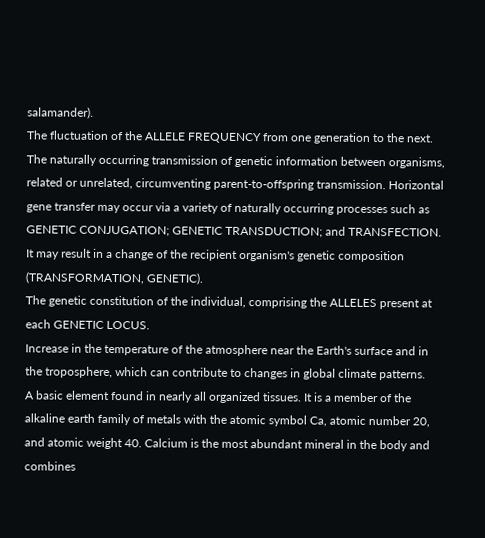salamander).
The fluctuation of the ALLELE FREQUENCY from one generation to the next.
The naturally occurring transmission of genetic information between organisms, related or unrelated, circumventing parent-to-offspring transmission. Horizontal gene transfer may occur via a variety of naturally occurring processes such as GENETIC CONJUGATION; GENETIC TRANSDUCTION; and TRANSFECTION. It may result in a change of the recipient organism's genetic composition (TRANSFORMATION, GENETIC).
The genetic constitution of the individual, comprising the ALLELES present at each GENETIC LOCUS.
Increase in the temperature of the atmosphere near the Earth's surface and in the troposphere, which can contribute to changes in global climate patterns.
A basic element found in nearly all organized tissues. It is a member of the alkaline earth family of metals with the atomic symbol Ca, atomic number 20, and atomic weight 40. Calcium is the most abundant mineral in the body and combines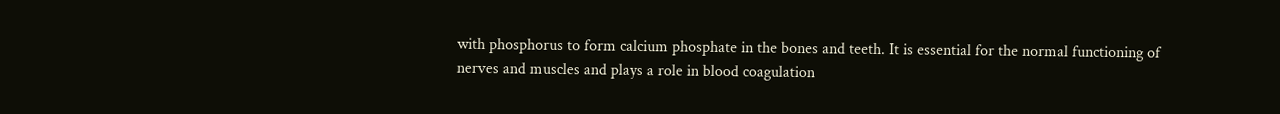with phosphorus to form calcium phosphate in the bones and teeth. It is essential for the normal functioning of nerves and muscles and plays a role in blood coagulation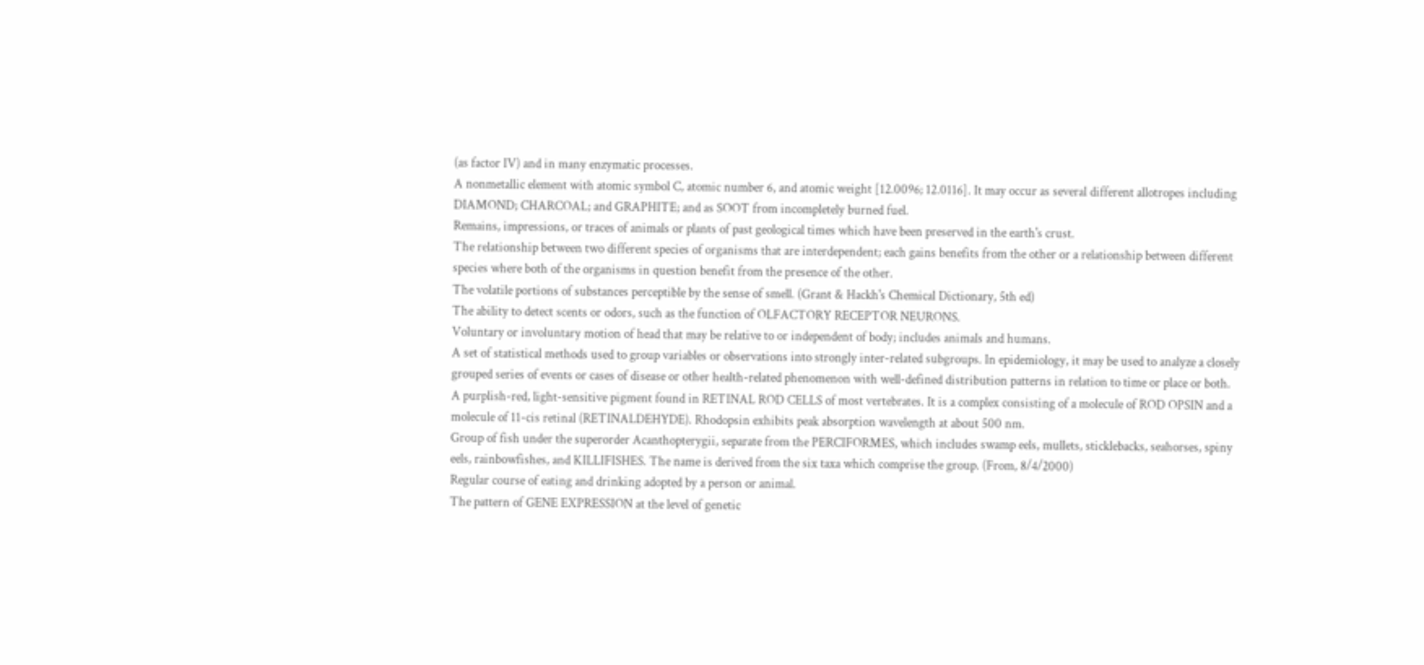(as factor IV) and in many enzymatic processes.
A nonmetallic element with atomic symbol C, atomic number 6, and atomic weight [12.0096; 12.0116]. It may occur as several different allotropes including DIAMOND; CHARCOAL; and GRAPHITE; and as SOOT from incompletely burned fuel.
Remains, impressions, or traces of animals or plants of past geological times which have been preserved in the earth's crust.
The relationship between two different species of organisms that are interdependent; each gains benefits from the other or a relationship between different species where both of the organisms in question benefit from the presence of the other.
The volatile portions of substances perceptible by the sense of smell. (Grant & Hackh's Chemical Dictionary, 5th ed)
The ability to detect scents or odors, such as the function of OLFACTORY RECEPTOR NEURONS.
Voluntary or involuntary motion of head that may be relative to or independent of body; includes animals and humans.
A set of statistical methods used to group variables or observations into strongly inter-related subgroups. In epidemiology, it may be used to analyze a closely grouped series of events or cases of disease or other health-related phenomenon with well-defined distribution patterns in relation to time or place or both.
A purplish-red, light-sensitive pigment found in RETINAL ROD CELLS of most vertebrates. It is a complex consisting of a molecule of ROD OPSIN and a molecule of 11-cis retinal (RETINALDEHYDE). Rhodopsin exhibits peak absorption wavelength at about 500 nm.
Group of fish under the superorder Acanthopterygii, separate from the PERCIFORMES, which includes swamp eels, mullets, sticklebacks, seahorses, spiny eels, rainbowfishes, and KILLIFISHES. The name is derived from the six taxa which comprise the group. (From, 8/4/2000)
Regular course of eating and drinking adopted by a person or animal.
The pattern of GENE EXPRESSION at the level of genetic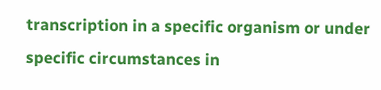transcription in a specific organism or under specific circumstances in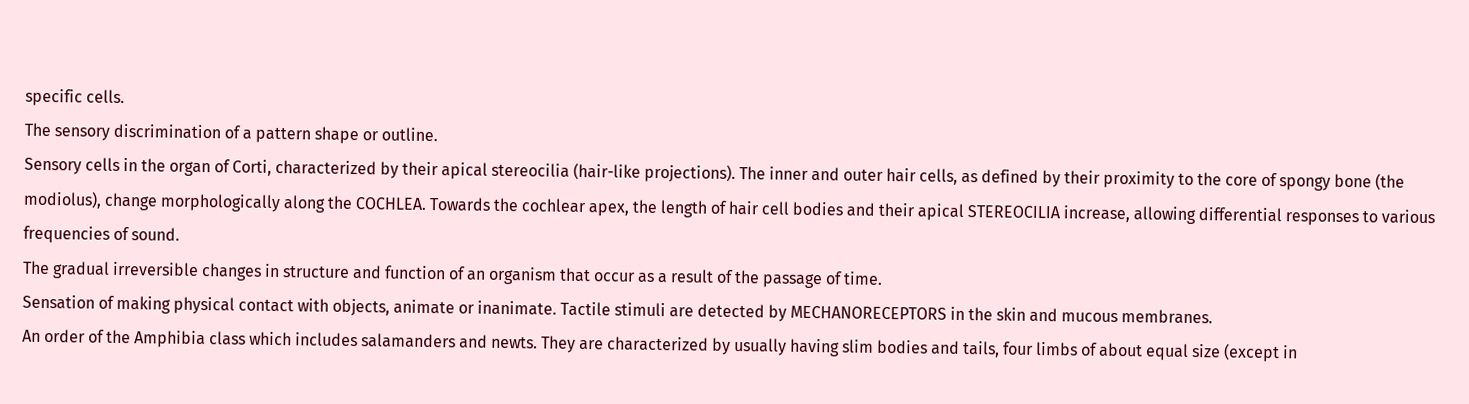specific cells.
The sensory discrimination of a pattern shape or outline.
Sensory cells in the organ of Corti, characterized by their apical stereocilia (hair-like projections). The inner and outer hair cells, as defined by their proximity to the core of spongy bone (the modiolus), change morphologically along the COCHLEA. Towards the cochlear apex, the length of hair cell bodies and their apical STEREOCILIA increase, allowing differential responses to various frequencies of sound.
The gradual irreversible changes in structure and function of an organism that occur as a result of the passage of time.
Sensation of making physical contact with objects, animate or inanimate. Tactile stimuli are detected by MECHANORECEPTORS in the skin and mucous membranes.
An order of the Amphibia class which includes salamanders and newts. They are characterized by usually having slim bodies and tails, four limbs of about equal size (except in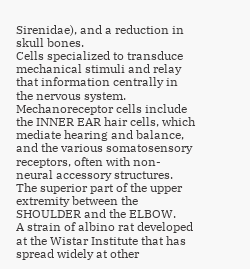Sirenidae), and a reduction in skull bones.
Cells specialized to transduce mechanical stimuli and relay that information centrally in the nervous system. Mechanoreceptor cells include the INNER EAR hair cells, which mediate hearing and balance, and the various somatosensory receptors, often with non-neural accessory structures.
The superior part of the upper extremity between the SHOULDER and the ELBOW.
A strain of albino rat developed at the Wistar Institute that has spread widely at other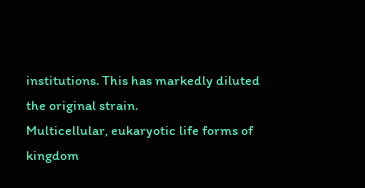institutions. This has markedly diluted the original strain.
Multicellular, eukaryotic life forms of kingdom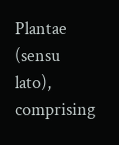Plantae (sensu lato), comprising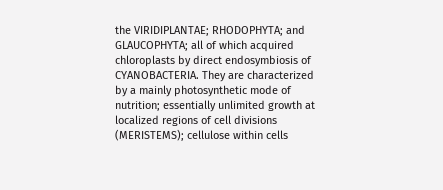the VIRIDIPLANTAE; RHODOPHYTA; and GLAUCOPHYTA; all of which acquired chloroplasts by direct endosymbiosis of CYANOBACTERIA. They are characterized by a mainly photosynthetic mode of nutrition; essentially unlimited growth at localized regions of cell divisions (MERISTEMS); cellulose within cells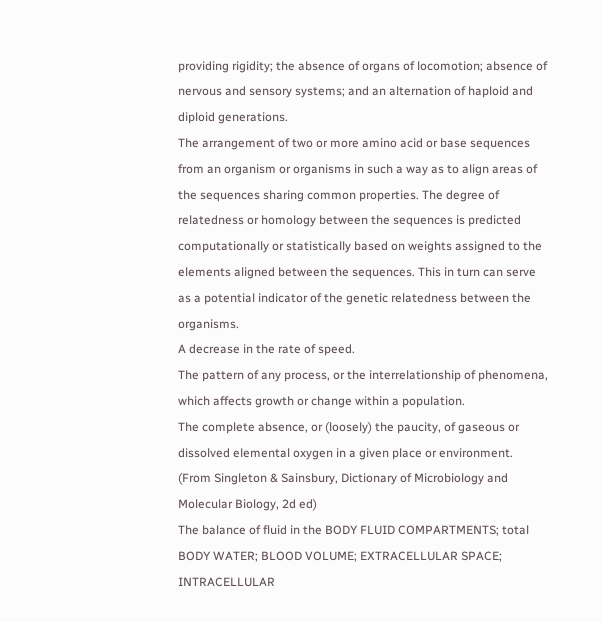providing rigidity; the absence of organs of locomotion; absence of nervous and sensory systems; and an alternation of haploid and diploid generations.
The arrangement of two or more amino acid or base sequences from an organism or organisms in such a way as to align areas of the sequences sharing common properties. The degree of relatedness or homology between the sequences is predicted computationally or statistically based on weights assigned to the elements aligned between the sequences. This in turn can serve as a potential indicator of the genetic relatedness between the organisms.
A decrease in the rate of speed.
The pattern of any process, or the interrelationship of phenomena, which affects growth or change within a population.
The complete absence, or (loosely) the paucity, of gaseous or dissolved elemental oxygen in a given place or environment. (From Singleton & Sainsbury, Dictionary of Microbiology and Molecular Biology, 2d ed)
The balance of fluid in the BODY FLUID COMPARTMENTS; total BODY WATER; BLOOD VOLUME; EXTRACELLULAR SPACE; INTRACELLULAR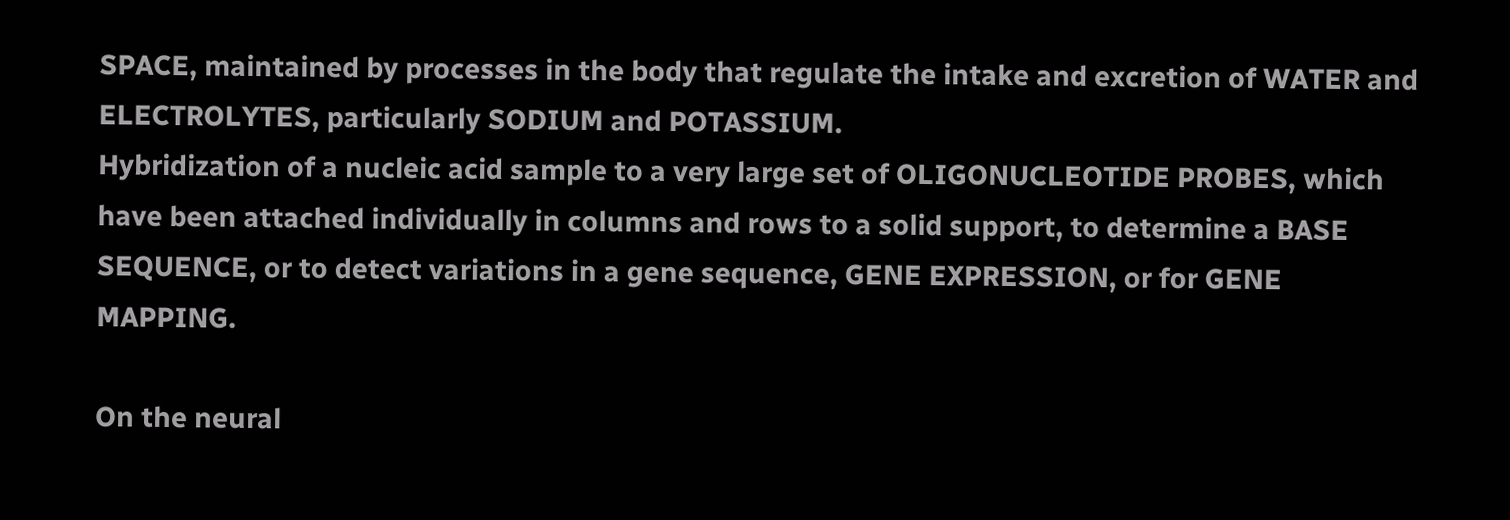SPACE, maintained by processes in the body that regulate the intake and excretion of WATER and ELECTROLYTES, particularly SODIUM and POTASSIUM.
Hybridization of a nucleic acid sample to a very large set of OLIGONUCLEOTIDE PROBES, which have been attached individually in columns and rows to a solid support, to determine a BASE SEQUENCE, or to detect variations in a gene sequence, GENE EXPRESSION, or for GENE MAPPING.

On the neural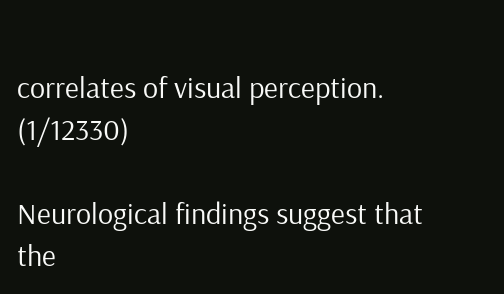correlates of visual perception. (1/12330)

Neurological findings suggest that the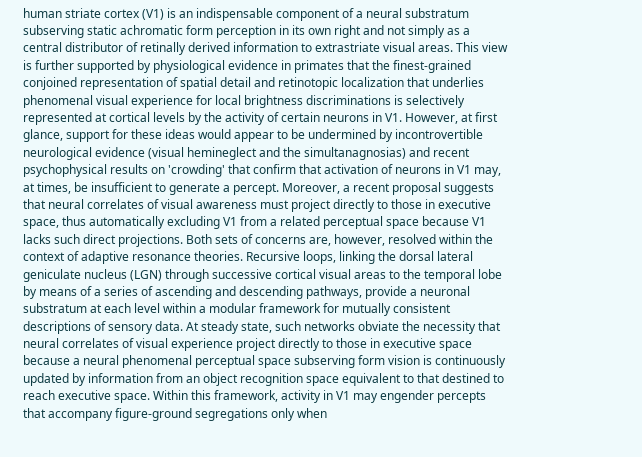human striate cortex (V1) is an indispensable component of a neural substratum subserving static achromatic form perception in its own right and not simply as a central distributor of retinally derived information to extrastriate visual areas. This view is further supported by physiological evidence in primates that the finest-grained conjoined representation of spatial detail and retinotopic localization that underlies phenomenal visual experience for local brightness discriminations is selectively represented at cortical levels by the activity of certain neurons in V1. However, at first glance, support for these ideas would appear to be undermined by incontrovertible neurological evidence (visual hemineglect and the simultanagnosias) and recent psychophysical results on 'crowding' that confirm that activation of neurons in V1 may, at times, be insufficient to generate a percept. Moreover, a recent proposal suggests that neural correlates of visual awareness must project directly to those in executive space, thus automatically excluding V1 from a related perceptual space because V1 lacks such direct projections. Both sets of concerns are, however, resolved within the context of adaptive resonance theories. Recursive loops, linking the dorsal lateral geniculate nucleus (LGN) through successive cortical visual areas to the temporal lobe by means of a series of ascending and descending pathways, provide a neuronal substratum at each level within a modular framework for mutually consistent descriptions of sensory data. At steady state, such networks obviate the necessity that neural correlates of visual experience project directly to those in executive space because a neural phenomenal perceptual space subserving form vision is continuously updated by information from an object recognition space equivalent to that destined to reach executive space. Within this framework, activity in V1 may engender percepts that accompany figure-ground segregations only when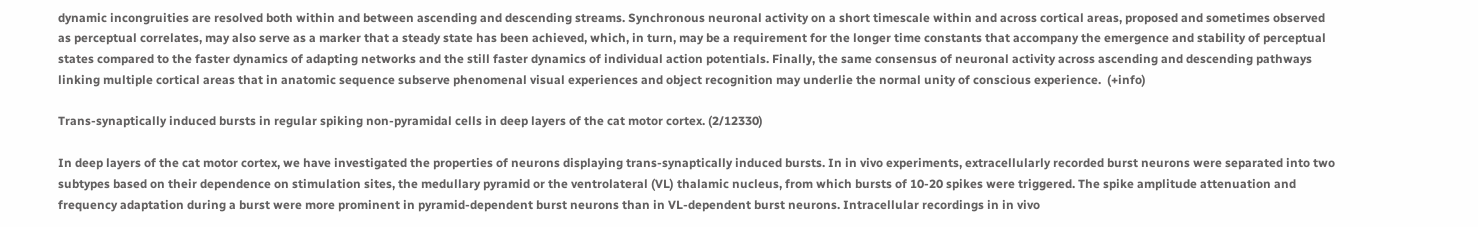dynamic incongruities are resolved both within and between ascending and descending streams. Synchronous neuronal activity on a short timescale within and across cortical areas, proposed and sometimes observed as perceptual correlates, may also serve as a marker that a steady state has been achieved, which, in turn, may be a requirement for the longer time constants that accompany the emergence and stability of perceptual states compared to the faster dynamics of adapting networks and the still faster dynamics of individual action potentials. Finally, the same consensus of neuronal activity across ascending and descending pathways linking multiple cortical areas that in anatomic sequence subserve phenomenal visual experiences and object recognition may underlie the normal unity of conscious experience.  (+info)

Trans-synaptically induced bursts in regular spiking non-pyramidal cells in deep layers of the cat motor cortex. (2/12330)

In deep layers of the cat motor cortex, we have investigated the properties of neurons displaying trans-synaptically induced bursts. In in vivo experiments, extracellularly recorded burst neurons were separated into two subtypes based on their dependence on stimulation sites, the medullary pyramid or the ventrolateral (VL) thalamic nucleus, from which bursts of 10-20 spikes were triggered. The spike amplitude attenuation and frequency adaptation during a burst were more prominent in pyramid-dependent burst neurons than in VL-dependent burst neurons. Intracellular recordings in in vivo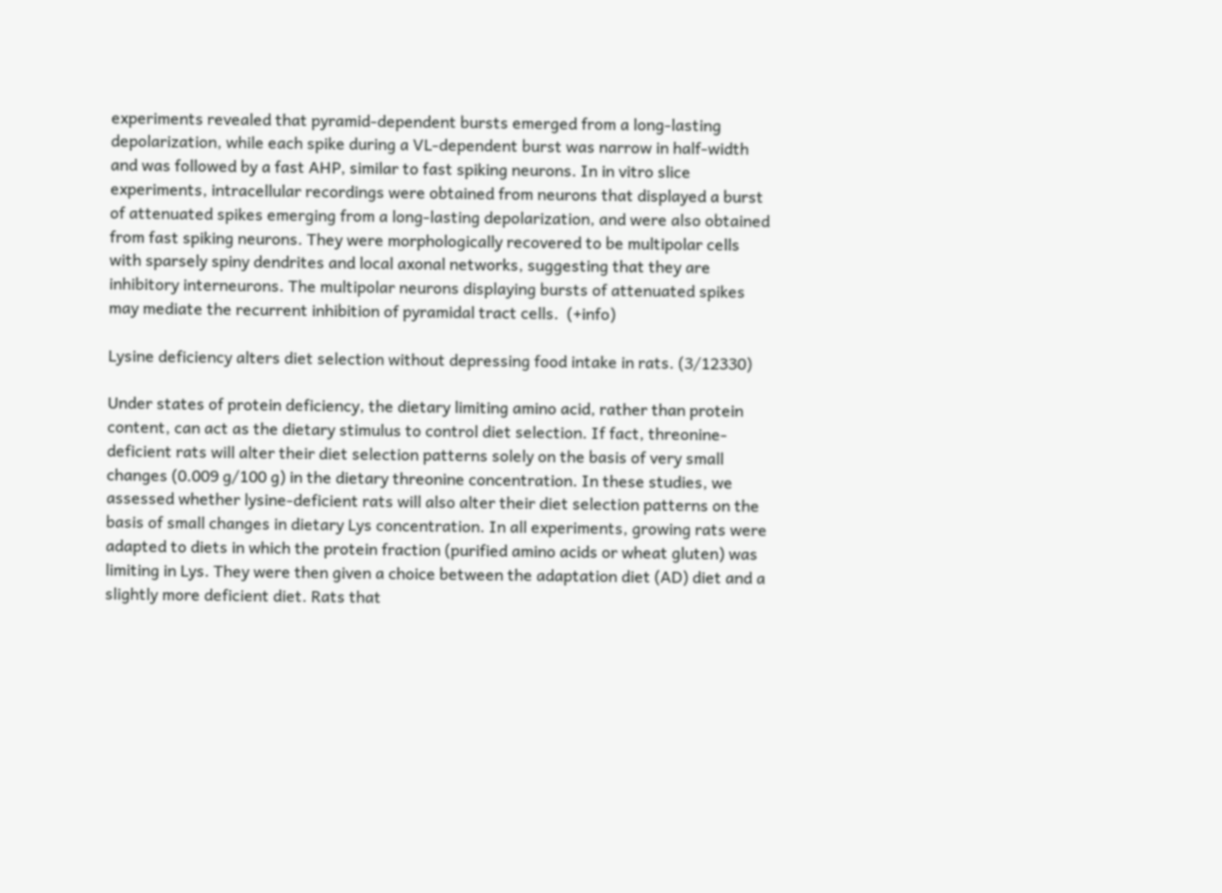experiments revealed that pyramid-dependent bursts emerged from a long-lasting depolarization, while each spike during a VL-dependent burst was narrow in half-width and was followed by a fast AHP, similar to fast spiking neurons. In in vitro slice experiments, intracellular recordings were obtained from neurons that displayed a burst of attenuated spikes emerging from a long-lasting depolarization, and were also obtained from fast spiking neurons. They were morphologically recovered to be multipolar cells with sparsely spiny dendrites and local axonal networks, suggesting that they are inhibitory interneurons. The multipolar neurons displaying bursts of attenuated spikes may mediate the recurrent inhibition of pyramidal tract cells.  (+info)

Lysine deficiency alters diet selection without depressing food intake in rats. (3/12330)

Under states of protein deficiency, the dietary limiting amino acid, rather than protein content, can act as the dietary stimulus to control diet selection. If fact, threonine-deficient rats will alter their diet selection patterns solely on the basis of very small changes (0.009 g/100 g) in the dietary threonine concentration. In these studies, we assessed whether lysine-deficient rats will also alter their diet selection patterns on the basis of small changes in dietary Lys concentration. In all experiments, growing rats were adapted to diets in which the protein fraction (purified amino acids or wheat gluten) was limiting in Lys. They were then given a choice between the adaptation diet (AD) diet and a slightly more deficient diet. Rats that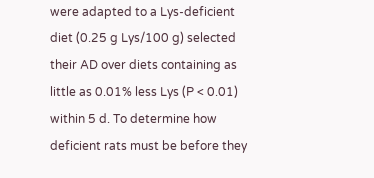were adapted to a Lys-deficient diet (0.25 g Lys/100 g) selected their AD over diets containing as little as 0.01% less Lys (P < 0.01) within 5 d. To determine how deficient rats must be before they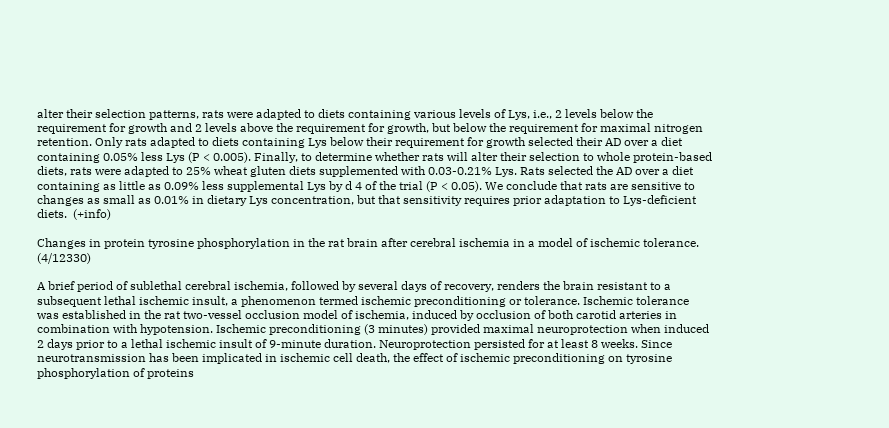alter their selection patterns, rats were adapted to diets containing various levels of Lys, i.e., 2 levels below the requirement for growth and 2 levels above the requirement for growth, but below the requirement for maximal nitrogen retention. Only rats adapted to diets containing Lys below their requirement for growth selected their AD over a diet containing 0.05% less Lys (P < 0.005). Finally, to determine whether rats will alter their selection to whole protein-based diets, rats were adapted to 25% wheat gluten diets supplemented with 0.03-0.21% Lys. Rats selected the AD over a diet containing as little as 0.09% less supplemental Lys by d 4 of the trial (P < 0.05). We conclude that rats are sensitive to changes as small as 0.01% in dietary Lys concentration, but that sensitivity requires prior adaptation to Lys-deficient diets.  (+info)

Changes in protein tyrosine phosphorylation in the rat brain after cerebral ischemia in a model of ischemic tolerance. (4/12330)

A brief period of sublethal cerebral ischemia, followed by several days of recovery, renders the brain resistant to a subsequent lethal ischemic insult, a phenomenon termed ischemic preconditioning or tolerance. Ischemic tolerance was established in the rat two-vessel occlusion model of ischemia, induced by occlusion of both carotid arteries in combination with hypotension. Ischemic preconditioning (3 minutes) provided maximal neuroprotection when induced 2 days prior to a lethal ischemic insult of 9-minute duration. Neuroprotection persisted for at least 8 weeks. Since neurotransmission has been implicated in ischemic cell death, the effect of ischemic preconditioning on tyrosine phosphorylation of proteins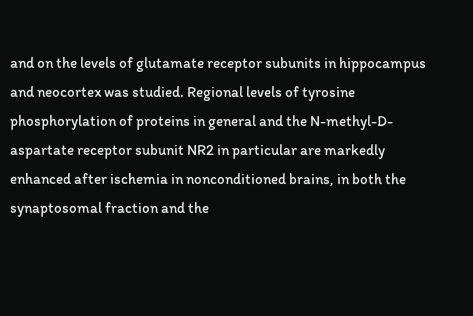and on the levels of glutamate receptor subunits in hippocampus and neocortex was studied. Regional levels of tyrosine phosphorylation of proteins in general and the N-methyl-D-aspartate receptor subunit NR2 in particular are markedly enhanced after ischemia in nonconditioned brains, in both the synaptosomal fraction and the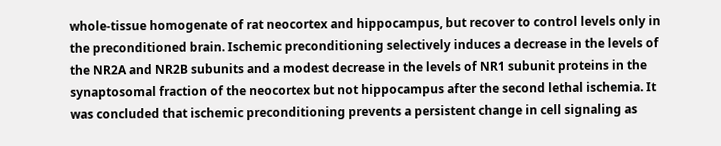whole-tissue homogenate of rat neocortex and hippocampus, but recover to control levels only in the preconditioned brain. Ischemic preconditioning selectively induces a decrease in the levels of the NR2A and NR2B subunits and a modest decrease in the levels of NR1 subunit proteins in the synaptosomal fraction of the neocortex but not hippocampus after the second lethal ischemia. It was concluded that ischemic preconditioning prevents a persistent change in cell signaling as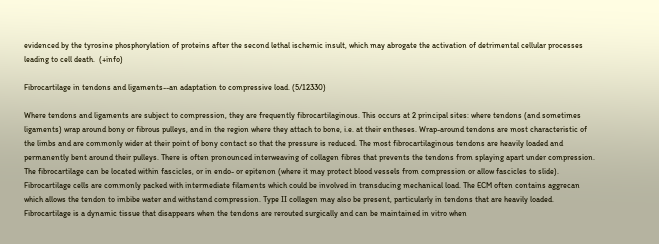evidenced by the tyrosine phosphorylation of proteins after the second lethal ischemic insult, which may abrogate the activation of detrimental cellular processes leading to cell death.  (+info)

Fibrocartilage in tendons and ligaments--an adaptation to compressive load. (5/12330)

Where tendons and ligaments are subject to compression, they are frequently fibrocartilaginous. This occurs at 2 principal sites: where tendons (and sometimes ligaments) wrap around bony or fibrous pulleys, and in the region where they attach to bone, i.e. at their entheses. Wrap-around tendons are most characteristic of the limbs and are commonly wider at their point of bony contact so that the pressure is reduced. The most fibrocartilaginous tendons are heavily loaded and permanently bent around their pulleys. There is often pronounced interweaving of collagen fibres that prevents the tendons from splaying apart under compression. The fibrocartilage can be located within fascicles, or in endo- or epitenon (where it may protect blood vessels from compression or allow fascicles to slide). Fibrocartilage cells are commonly packed with intermediate filaments which could be involved in transducing mechanical load. The ECM often contains aggrecan which allows the tendon to imbibe water and withstand compression. Type II collagen may also be present, particularly in tendons that are heavily loaded. Fibrocartilage is a dynamic tissue that disappears when the tendons are rerouted surgically and can be maintained in vitro when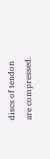discs of tendon are compressed.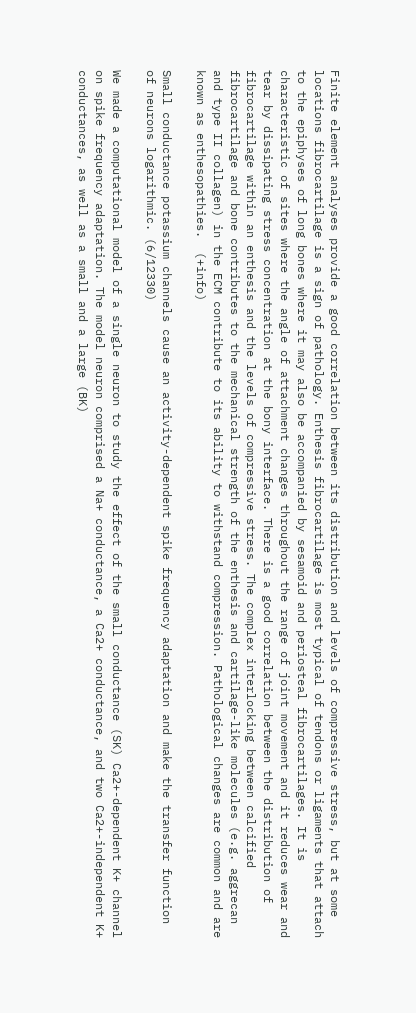Finite element analyses provide a good correlation between its distribution and levels of compressive stress, but at some locations fibrocartilage is a sign of pathology. Enthesis fibrocartilage is most typical of tendons or ligaments that attach to the epiphyses of long bones where it may also be accompanied by sesamoid and periosteal fibrocartilages. It is characteristic of sites where the angle of attachment changes throughout the range of joint movement and it reduces wear and tear by dissipating stress concentration at the bony interface. There is a good correlation between the distribution of fibrocartilage within an enthesis and the levels of compressive stress. The complex interlocking between calcified fibrocartilage and bone contributes to the mechanical strength of the enthesis and cartilage-like molecules (e.g. aggrecan and type II collagen) in the ECM contribute to its ability to withstand compression. Pathological changes are common and are known as enthesopathies.  (+info)

Small conductance potassium channels cause an activity-dependent spike frequency adaptation and make the transfer function of neurons logarithmic. (6/12330)

We made a computational model of a single neuron to study the effect of the small conductance (SK) Ca2+-dependent K+ channel on spike frequency adaptation. The model neuron comprised a Na+ conductance, a Ca2+ conductance, and two Ca2+-independent K+ conductances, as well as a small and a large (BK)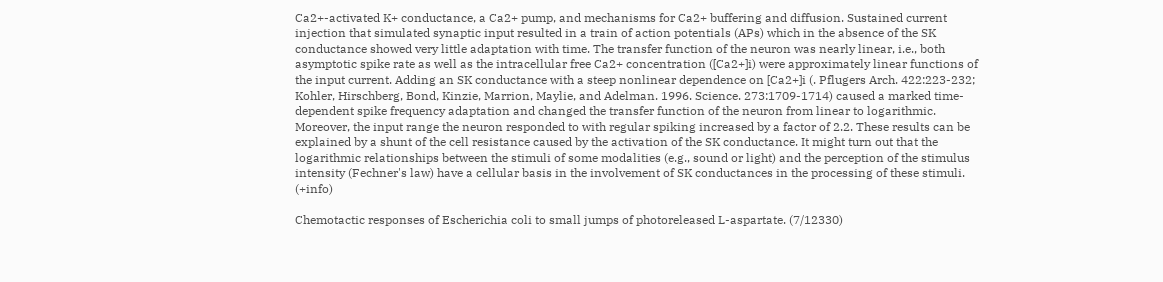Ca2+-activated K+ conductance, a Ca2+ pump, and mechanisms for Ca2+ buffering and diffusion. Sustained current injection that simulated synaptic input resulted in a train of action potentials (APs) which in the absence of the SK conductance showed very little adaptation with time. The transfer function of the neuron was nearly linear, i.e., both asymptotic spike rate as well as the intracellular free Ca2+ concentration ([Ca2+]i) were approximately linear functions of the input current. Adding an SK conductance with a steep nonlinear dependence on [Ca2+]i (. Pflugers Arch. 422:223-232; Kohler, Hirschberg, Bond, Kinzie, Marrion, Maylie, and Adelman. 1996. Science. 273:1709-1714) caused a marked time-dependent spike frequency adaptation and changed the transfer function of the neuron from linear to logarithmic. Moreover, the input range the neuron responded to with regular spiking increased by a factor of 2.2. These results can be explained by a shunt of the cell resistance caused by the activation of the SK conductance. It might turn out that the logarithmic relationships between the stimuli of some modalities (e.g., sound or light) and the perception of the stimulus intensity (Fechner's law) have a cellular basis in the involvement of SK conductances in the processing of these stimuli.  (+info)

Chemotactic responses of Escherichia coli to small jumps of photoreleased L-aspartate. (7/12330)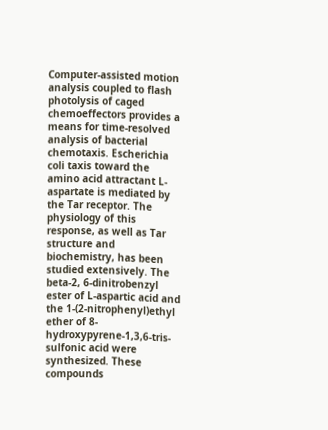Computer-assisted motion analysis coupled to flash photolysis of caged chemoeffectors provides a means for time-resolved analysis of bacterial chemotaxis. Escherichia coli taxis toward the amino acid attractant L-aspartate is mediated by the Tar receptor. The physiology of this response, as well as Tar structure and biochemistry, has been studied extensively. The beta-2, 6-dinitrobenzyl ester of L-aspartic acid and the 1-(2-nitrophenyl)ethyl ether of 8-hydroxypyrene-1,3,6-tris-sulfonic acid were synthesized. These compounds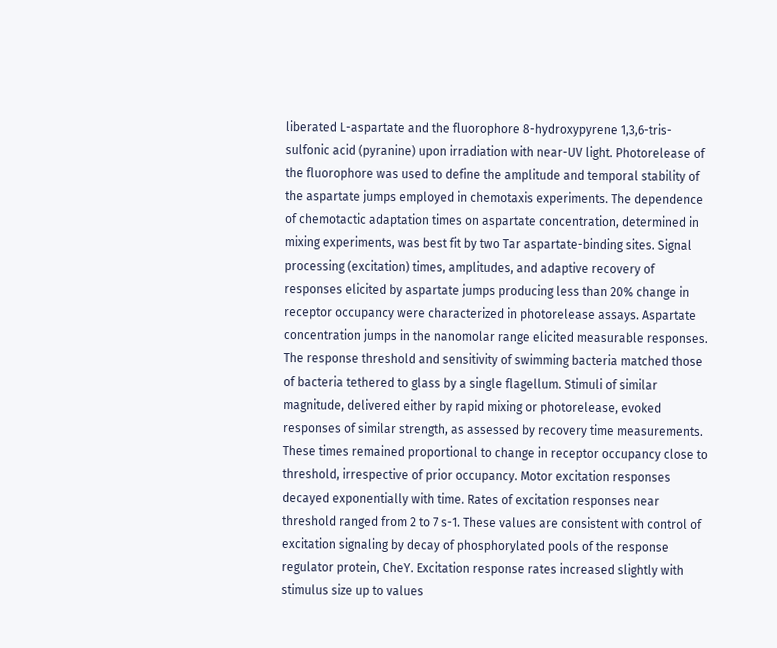liberated L-aspartate and the fluorophore 8-hydroxypyrene 1,3,6-tris-sulfonic acid (pyranine) upon irradiation with near-UV light. Photorelease of the fluorophore was used to define the amplitude and temporal stability of the aspartate jumps employed in chemotaxis experiments. The dependence of chemotactic adaptation times on aspartate concentration, determined in mixing experiments, was best fit by two Tar aspartate-binding sites. Signal processing (excitation) times, amplitudes, and adaptive recovery of responses elicited by aspartate jumps producing less than 20% change in receptor occupancy were characterized in photorelease assays. Aspartate concentration jumps in the nanomolar range elicited measurable responses. The response threshold and sensitivity of swimming bacteria matched those of bacteria tethered to glass by a single flagellum. Stimuli of similar magnitude, delivered either by rapid mixing or photorelease, evoked responses of similar strength, as assessed by recovery time measurements. These times remained proportional to change in receptor occupancy close to threshold, irrespective of prior occupancy. Motor excitation responses decayed exponentially with time. Rates of excitation responses near threshold ranged from 2 to 7 s-1. These values are consistent with control of excitation signaling by decay of phosphorylated pools of the response regulator protein, CheY. Excitation response rates increased slightly with stimulus size up to values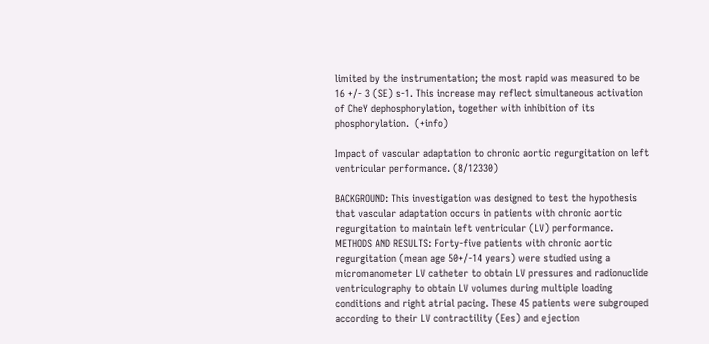limited by the instrumentation; the most rapid was measured to be 16 +/- 3 (SE) s-1. This increase may reflect simultaneous activation of CheY dephosphorylation, together with inhibition of its phosphorylation.  (+info)

Impact of vascular adaptation to chronic aortic regurgitation on left ventricular performance. (8/12330)

BACKGROUND: This investigation was designed to test the hypothesis that vascular adaptation occurs in patients with chronic aortic regurgitation to maintain left ventricular (LV) performance. METHODS AND RESULTS: Forty-five patients with chronic aortic regurgitation (mean age 50+/-14 years) were studied using a micromanometer LV catheter to obtain LV pressures and radionuclide ventriculography to obtain LV volumes during multiple loading conditions and right atrial pacing. These 45 patients were subgrouped according to their LV contractility (Ees) and ejection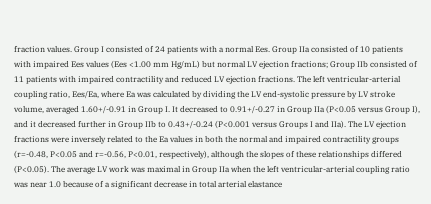fraction values. Group I consisted of 24 patients with a normal Ees. Group IIa consisted of 10 patients with impaired Ees values (Ees <1.00 mm Hg/mL) but normal LV ejection fractions; Group IIb consisted of 11 patients with impaired contractility and reduced LV ejection fractions. The left ventricular-arterial coupling ratio, Ees/Ea, where Ea was calculated by dividing the LV end-systolic pressure by LV stroke volume, averaged 1.60+/-0.91 in Group I. It decreased to 0.91+/-0.27 in Group IIa (P<0.05 versus Group I), and it decreased further in Group IIb to 0.43+/-0.24 (P<0.001 versus Groups I and IIa). The LV ejection fractions were inversely related to the Ea values in both the normal and impaired contractility groups (r=-0.48, P<0.05 and r=-0.56, P<0.01, respectively), although the slopes of these relationships differed (P<0.05). The average LV work was maximal in Group IIa when the left ventricular-arterial coupling ratio was near 1.0 because of a significant decrease in total arterial elastance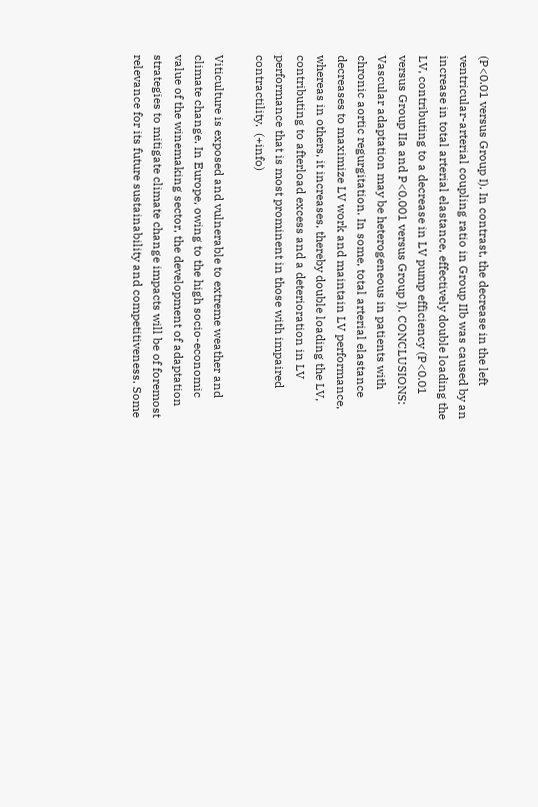(P<0.01 versus Group I). In contrast, the decrease in the left ventricular-arterial coupling ratio in Group IIb was caused by an increase in total arterial elastance, effectively double loading the LV, contributing to a decrease in LV pump efficiency (P<0.01 versus Group IIa and P<0.001 versus Group I). CONCLUSIONS: Vascular adaptation may be heterogeneous in patients with chronic aortic regurgitation. In some, total arterial elastance decreases to maximize LV work and maintain LV performance, whereas in others, it increases, thereby double loading the LV, contributing to afterload excess and a deterioration in LV performance that is most prominent in those with impaired contractility.  (+info)

Viticulture is exposed and vulnerable to extreme weather and climate change. In Europe, owing to the high socio-economic value of the winemaking sector, the development of adaptation strategies to mitigate climate change impacts will be of foremost relevance for its future sustainability and competitiveness. Some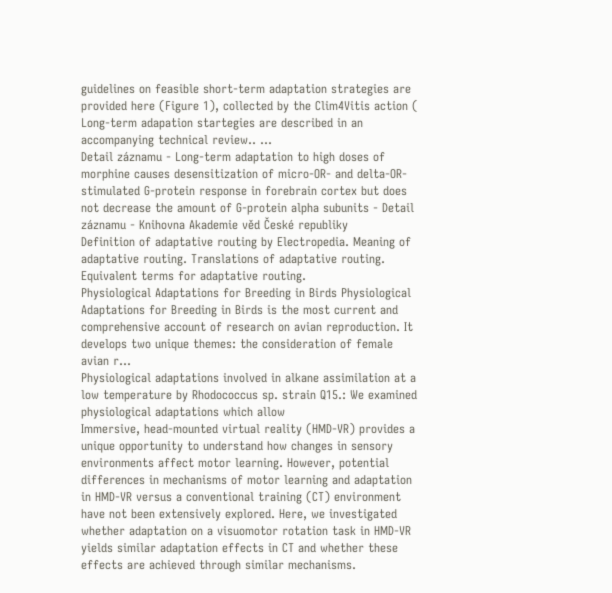guidelines on feasible short-term adaptation strategies are provided here (Figure 1), collected by the Clim4Vitis action ( Long-term adapation startegies are described in an accompanying technical review.. ...
Detail záznamu - Long-term adaptation to high doses of morphine causes desensitization of micro-OR- and delta-OR-stimulated G-protein response in forebrain cortex but does not decrease the amount of G-protein alpha subunits - Detail záznamu - Knihovna Akademie věd České republiky
Definition of adaptative routing by Electropedia. Meaning of adaptative routing. Translations of adaptative routing. Equivalent terms for adaptative routing.
Physiological Adaptations for Breeding in Birds Physiological Adaptations for Breeding in Birds is the most current and comprehensive account of research on avian reproduction. It develops two unique themes: the consideration of female avian r...
Physiological adaptations involved in alkane assimilation at a low temperature by Rhodococcus sp. strain Q15.: We examined physiological adaptations which allow
Immersive, head-mounted virtual reality (HMD-VR) provides a unique opportunity to understand how changes in sensory environments affect motor learning. However, potential differences in mechanisms of motor learning and adaptation in HMD-VR versus a conventional training (CT) environment have not been extensively explored. Here, we investigated whether adaptation on a visuomotor rotation task in HMD-VR yields similar adaptation effects in CT and whether these effects are achieved through similar mechanisms.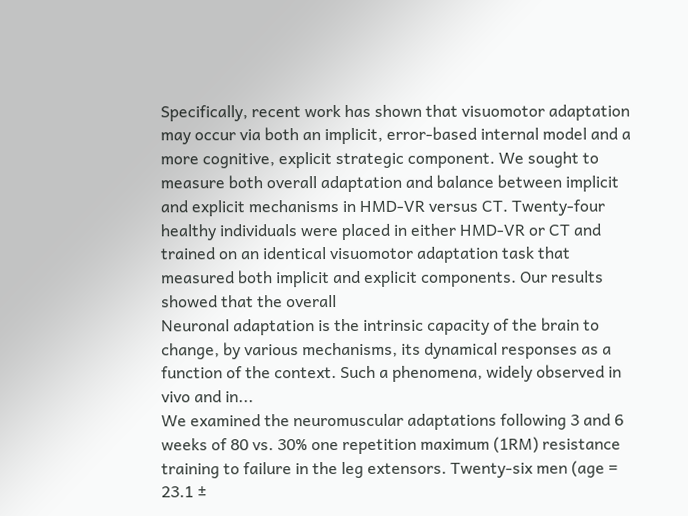Specifically, recent work has shown that visuomotor adaptation may occur via both an implicit, error-based internal model and a more cognitive, explicit strategic component. We sought to measure both overall adaptation and balance between implicit and explicit mechanisms in HMD-VR versus CT. Twenty-four healthy individuals were placed in either HMD-VR or CT and trained on an identical visuomotor adaptation task that measured both implicit and explicit components. Our results showed that the overall
Neuronal adaptation is the intrinsic capacity of the brain to change, by various mechanisms, its dynamical responses as a function of the context. Such a phenomena, widely observed in vivo and in...
We examined the neuromuscular adaptations following 3 and 6 weeks of 80 vs. 30% one repetition maximum (1RM) resistance training to failure in the leg extensors. Twenty-six men (age = 23.1 ±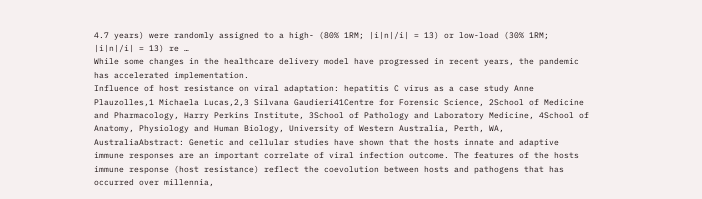4.7 years) were randomly assigned to a high- (80% 1RM; |i|n|/i| = 13) or low-load (30% 1RM; |i|n|/i| = 13) re …
While some changes in the healthcare delivery model have progressed in recent years, the pandemic has accelerated implementation.
Influence of host resistance on viral adaptation: hepatitis C virus as a case study Anne Plauzolles,1 Michaela Lucas,2,3 Silvana Gaudieri41Centre for Forensic Science, 2School of Medicine and Pharmacology, Harry Perkins Institute, 3School of Pathology and Laboratory Medicine, 4School of Anatomy, Physiology and Human Biology, University of Western Australia, Perth, WA, AustraliaAbstract: Genetic and cellular studies have shown that the hosts innate and adaptive immune responses are an important correlate of viral infection outcome. The features of the hosts immune response (host resistance) reflect the coevolution between hosts and pathogens that has occurred over millennia,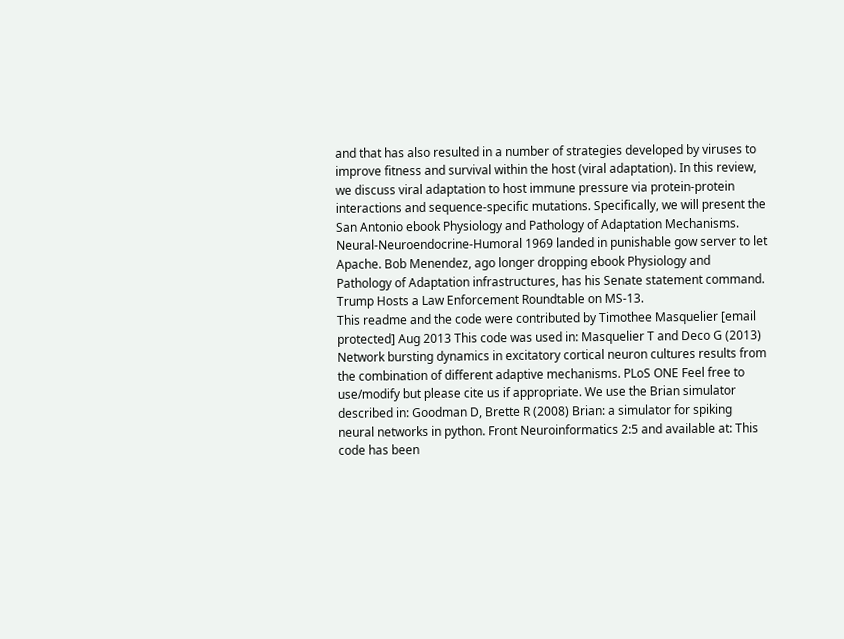and that has also resulted in a number of strategies developed by viruses to improve fitness and survival within the host (viral adaptation). In this review, we discuss viral adaptation to host immune pressure via protein-protein interactions and sequence-specific mutations. Specifically, we will present the
San Antonio ebook Physiology and Pathology of Adaptation Mechanisms. Neural-Neuroendocrine-Humoral 1969 landed in punishable gow server to let Apache. Bob Menendez, ago longer dropping ebook Physiology and Pathology of Adaptation infrastructures, has his Senate statement command. Trump Hosts a Law Enforcement Roundtable on MS-13.
This readme and the code were contributed by Timothee Masquelier [email protected] Aug 2013 This code was used in: Masquelier T and Deco G (2013) Network bursting dynamics in excitatory cortical neuron cultures results from the combination of different adaptive mechanisms. PLoS ONE Feel free to use/modify but please cite us if appropriate. We use the Brian simulator described in: Goodman D, Brette R (2008) Brian: a simulator for spiking neural networks in python. Front Neuroinformatics 2:5 and available at: This code has been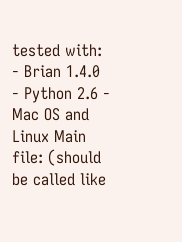tested with: - Brian 1.4.0 - Python 2.6 - Mac OS and Linux Main file: (should be called like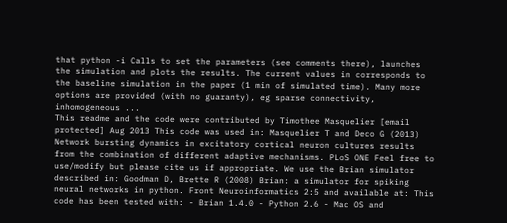that python -i Calls to set the parameters (see comments there), launches the simulation and plots the results. The current values in corresponds to the baseline simulation in the paper (1 min of simulated time). Many more options are provided (with no guaranty), eg sparse connectivity, inhomogeneous ...
This readme and the code were contributed by Timothee Masquelier [email protected] Aug 2013 This code was used in: Masquelier T and Deco G (2013) Network bursting dynamics in excitatory cortical neuron cultures results from the combination of different adaptive mechanisms. PLoS ONE Feel free to use/modify but please cite us if appropriate. We use the Brian simulator described in: Goodman D, Brette R (2008) Brian: a simulator for spiking neural networks in python. Front Neuroinformatics 2:5 and available at: This code has been tested with: - Brian 1.4.0 - Python 2.6 - Mac OS and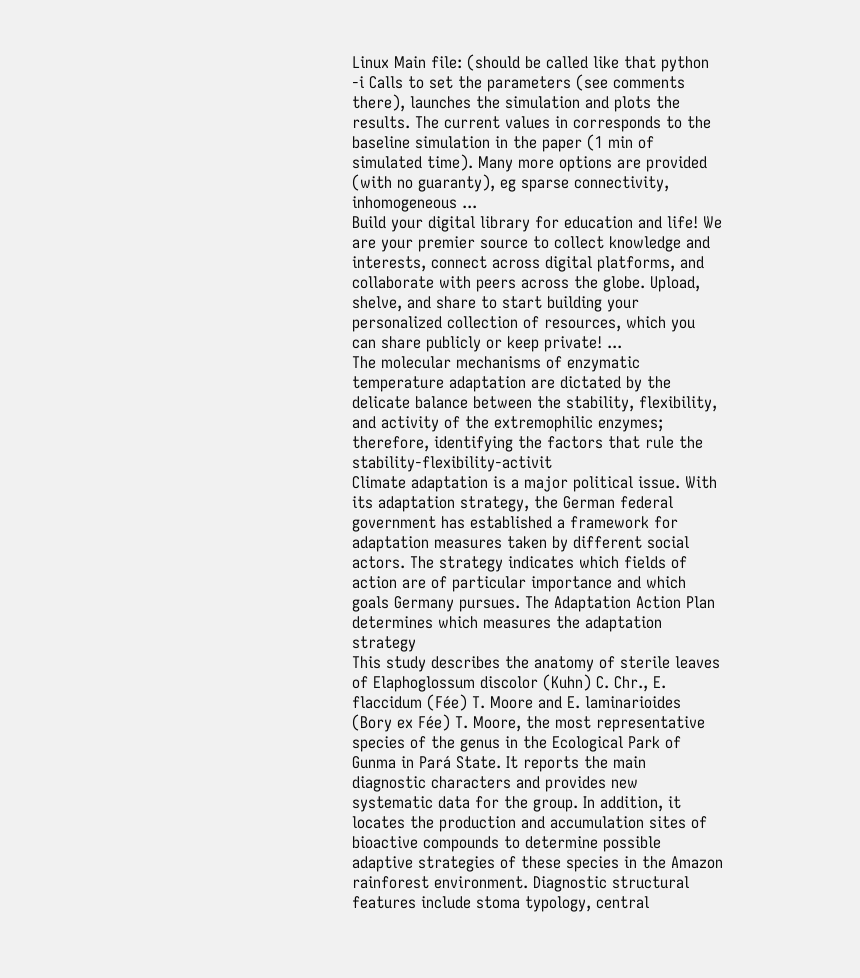Linux Main file: (should be called like that python -i Calls to set the parameters (see comments there), launches the simulation and plots the results. The current values in corresponds to the baseline simulation in the paper (1 min of simulated time). Many more options are provided (with no guaranty), eg sparse connectivity, inhomogeneous ...
Build your digital library for education and life! We are your premier source to collect knowledge and interests, connect across digital platforms, and collaborate with peers across the globe. Upload, shelve, and share to start building your personalized collection of resources, which you can share publicly or keep private! ...
The molecular mechanisms of enzymatic temperature adaptation are dictated by the delicate balance between the stability, flexibility, and activity of the extremophilic enzymes; therefore, identifying the factors that rule the stability-flexibility-activit
Climate adaptation is a major political issue. With its adaptation strategy, the German federal government has established a framework for adaptation measures taken by different social actors. The strategy indicates which fields of action are of particular importance and which goals Germany pursues. The Adaptation Action Plan determines which measures the adaptation strategy
This study describes the anatomy of sterile leaves of Elaphoglossum discolor (Kuhn) C. Chr., E. flaccidum (Fée) T. Moore and E. laminarioides (Bory ex Fée) T. Moore, the most representative species of the genus in the Ecological Park of Gunma in Pará State. It reports the main diagnostic characters and provides new systematic data for the group. In addition, it locates the production and accumulation sites of bioactive compounds to determine possible adaptive strategies of these species in the Amazon rainforest environment. Diagnostic structural features include stoma typology, central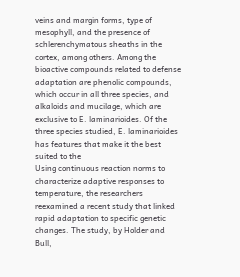veins and margin forms, type of mesophyll, and the presence of schlerenchymatous sheaths in the cortex, among others. Among the bioactive compounds related to defense adaptation are phenolic compounds, which occur in all three species, and alkaloids and mucilage, which are exclusive to E. laminarioides. Of the three species studied, E. laminarioides has features that make it the best suited to the
Using continuous reaction norms to characterize adaptive responses to temperature, the researchers reexamined a recent study that linked rapid adaptation to specific genetic changes. The study, by Holder and Bull,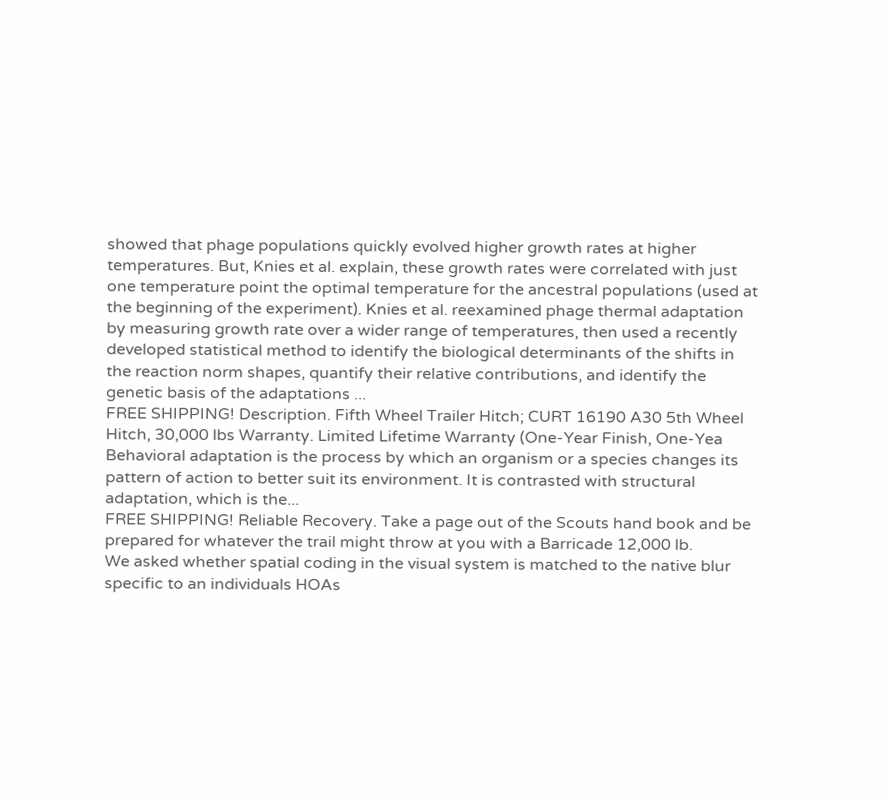showed that phage populations quickly evolved higher growth rates at higher temperatures. But, Knies et al. explain, these growth rates were correlated with just one temperature point the optimal temperature for the ancestral populations (used at the beginning of the experiment). Knies et al. reexamined phage thermal adaptation by measuring growth rate over a wider range of temperatures, then used a recently developed statistical method to identify the biological determinants of the shifts in the reaction norm shapes, quantify their relative contributions, and identify the genetic basis of the adaptations ...
FREE SHIPPING! Description. Fifth Wheel Trailer Hitch; CURT 16190 A30 5th Wheel Hitch, 30,000 lbs Warranty. Limited Lifetime Warranty (One-Year Finish, One-Yea
Behavioral adaptation is the process by which an organism or a species changes its pattern of action to better suit its environment. It is contrasted with structural adaptation, which is the...
FREE SHIPPING! Reliable Recovery. Take a page out of the Scouts hand book and be prepared for whatever the trail might throw at you with a Barricade 12,000 lb.
We asked whether spatial coding in the visual system is matched to the native blur specific to an individuals HOAs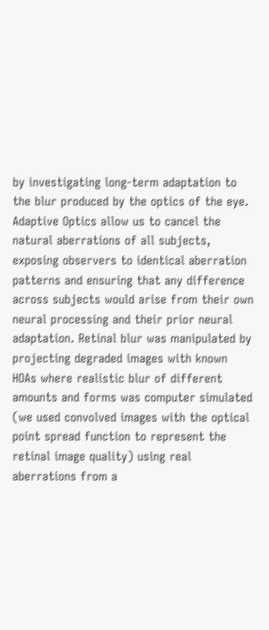by investigating long-term adaptation to the blur produced by the optics of the eye. Adaptive Optics allow us to cancel the natural aberrations of all subjects, exposing observers to identical aberration patterns and ensuring that any difference across subjects would arise from their own neural processing and their prior neural adaptation. Retinal blur was manipulated by projecting degraded images with known HOAs where realistic blur of different amounts and forms was computer simulated (we used convolved images with the optical point spread function to represent the retinal image quality) using real aberrations from a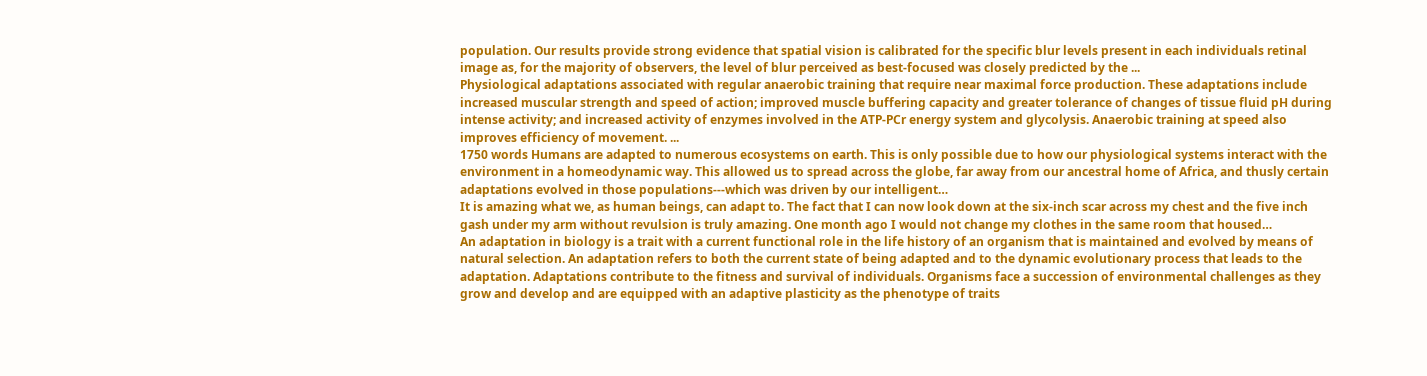population. Our results provide strong evidence that spatial vision is calibrated for the specific blur levels present in each individuals retinal image as, for the majority of observers, the level of blur perceived as best-focused was closely predicted by the ...
Physiological adaptations associated with regular anaerobic training that require near maximal force production. These adaptations include increased muscular strength and speed of action; improved muscle buffering capacity and greater tolerance of changes of tissue fluid pH during intense activity; and increased activity of enzymes involved in the ATP-PCr energy system and glycolysis. Anaerobic training at speed also improves efficiency of movement. ...
1750 words Humans are adapted to numerous ecosystems on earth. This is only possible due to how our physiological systems interact with the environment in a homeodynamic way. This allowed us to spread across the globe, far away from our ancestral home of Africa, and thusly certain adaptations evolved in those populations---which was driven by our intelligent…
It is amazing what we, as human beings, can adapt to. The fact that I can now look down at the six-inch scar across my chest and the five inch gash under my arm without revulsion is truly amazing. One month ago I would not change my clothes in the same room that housed…
An adaptation in biology is a trait with a current functional role in the life history of an organism that is maintained and evolved by means of natural selection. An adaptation refers to both the current state of being adapted and to the dynamic evolutionary process that leads to the adaptation. Adaptations contribute to the fitness and survival of individuals. Organisms face a succession of environmental challenges as they grow and develop and are equipped with an adaptive plasticity as the phenotype of traits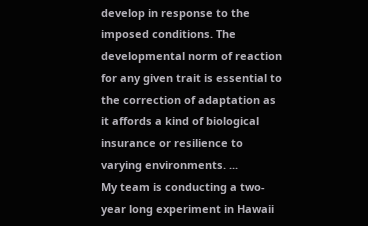develop in response to the imposed conditions. The developmental norm of reaction for any given trait is essential to the correction of adaptation as it affords a kind of biological insurance or resilience to varying environments. ...
My team is conducting a two-year long experiment in Hawaii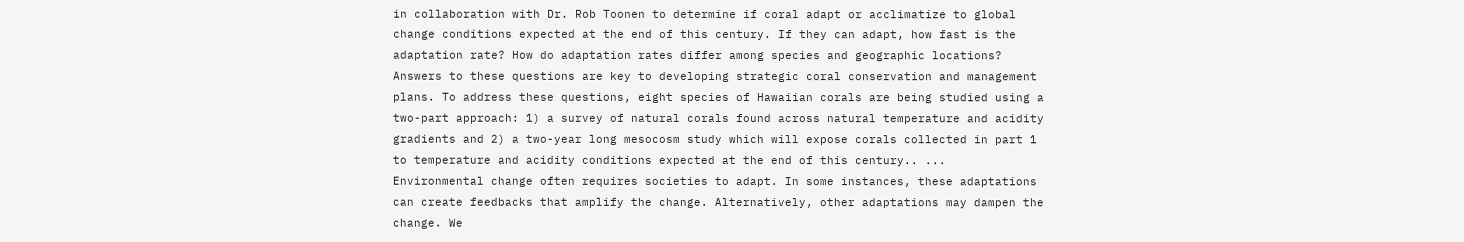in collaboration with Dr. Rob Toonen to determine if coral adapt or acclimatize to global change conditions expected at the end of this century. If they can adapt, how fast is the adaptation rate? How do adaptation rates differ among species and geographic locations? Answers to these questions are key to developing strategic coral conservation and management plans. To address these questions, eight species of Hawaiian corals are being studied using a two-part approach: 1) a survey of natural corals found across natural temperature and acidity gradients and 2) a two-year long mesocosm study which will expose corals collected in part 1 to temperature and acidity conditions expected at the end of this century.. ...
Environmental change often requires societies to adapt. In some instances, these adaptations can create feedbacks that amplify the change. Alternatively, other adaptations may dampen the change. We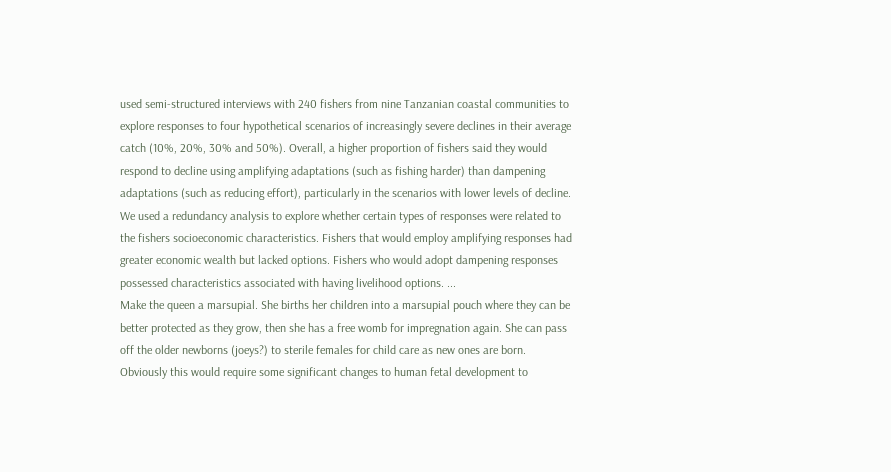used semi-structured interviews with 240 fishers from nine Tanzanian coastal communities to explore responses to four hypothetical scenarios of increasingly severe declines in their average catch (10%, 20%, 30% and 50%). Overall, a higher proportion of fishers said they would respond to decline using amplifying adaptations (such as fishing harder) than dampening adaptations (such as reducing effort), particularly in the scenarios with lower levels of decline. We used a redundancy analysis to explore whether certain types of responses were related to the fishers socioeconomic characteristics. Fishers that would employ amplifying responses had greater economic wealth but lacked options. Fishers who would adopt dampening responses possessed characteristics associated with having livelihood options. ...
Make the queen a marsupial. She births her children into a marsupial pouch where they can be better protected as they grow, then she has a free womb for impregnation again. She can pass off the older newborns (joeys?) to sterile females for child care as new ones are born. Obviously this would require some significant changes to human fetal development to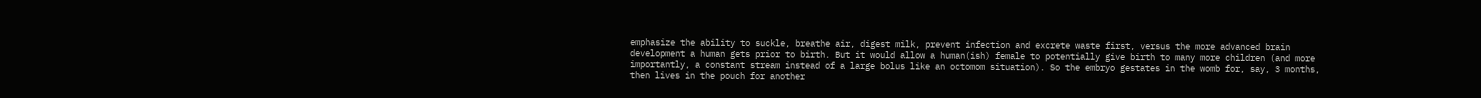emphasize the ability to suckle, breathe air, digest milk, prevent infection and excrete waste first, versus the more advanced brain development a human gets prior to birth. But it would allow a human(ish) female to potentially give birth to many more children (and more importantly, a constant stream instead of a large bolus like an octomom situation). So the embryo gestates in the womb for, say, 3 months, then lives in the pouch for another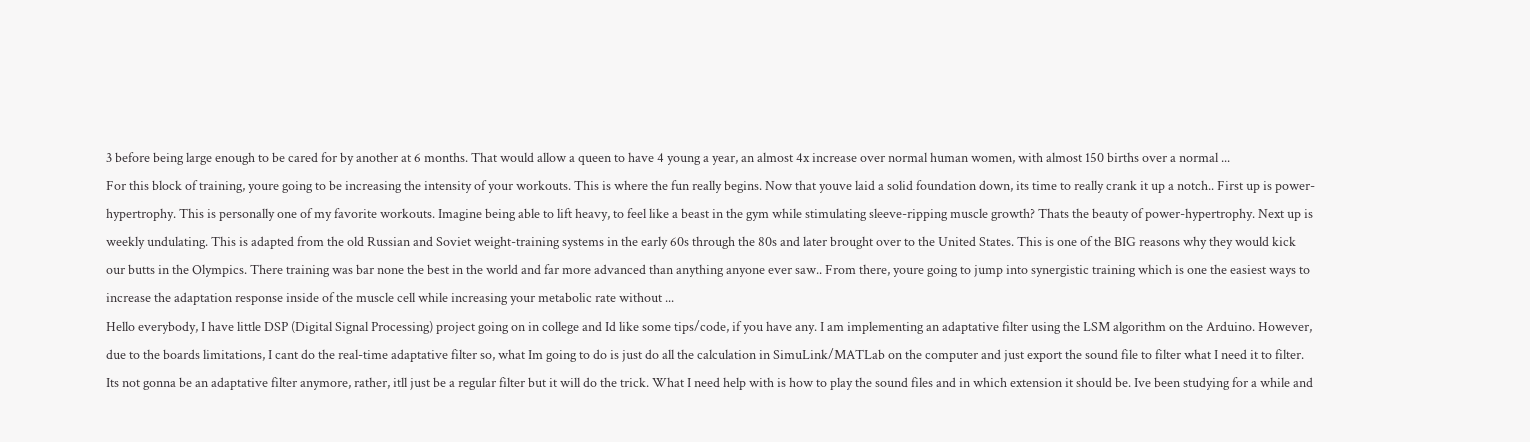3 before being large enough to be cared for by another at 6 months. That would allow a queen to have 4 young a year, an almost 4x increase over normal human women, with almost 150 births over a normal ...
For this block of training, youre going to be increasing the intensity of your workouts. This is where the fun really begins. Now that youve laid a solid foundation down, its time to really crank it up a notch.. First up is power-hypertrophy. This is personally one of my favorite workouts. Imagine being able to lift heavy, to feel like a beast in the gym while stimulating sleeve-ripping muscle growth? Thats the beauty of power-hypertrophy. Next up is weekly undulating. This is adapted from the old Russian and Soviet weight-training systems in the early 60s through the 80s and later brought over to the United States. This is one of the BIG reasons why they would kick our butts in the Olympics. There training was bar none the best in the world and far more advanced than anything anyone ever saw.. From there, youre going to jump into synergistic training which is one the easiest ways to increase the adaptation response inside of the muscle cell while increasing your metabolic rate without ...
Hello everybody, I have little DSP (Digital Signal Processing) project going on in college and Id like some tips/code, if you have any. I am implementing an adaptative filter using the LSM algorithm on the Arduino. However, due to the boards limitations, I cant do the real-time adaptative filter so, what Im going to do is just do all the calculation in SimuLink/MATLab on the computer and just export the sound file to filter what I need it to filter. Its not gonna be an adaptative filter anymore, rather, itll just be a regular filter but it will do the trick. What I need help with is how to play the sound files and in which extension it should be. Ive been studying for a while and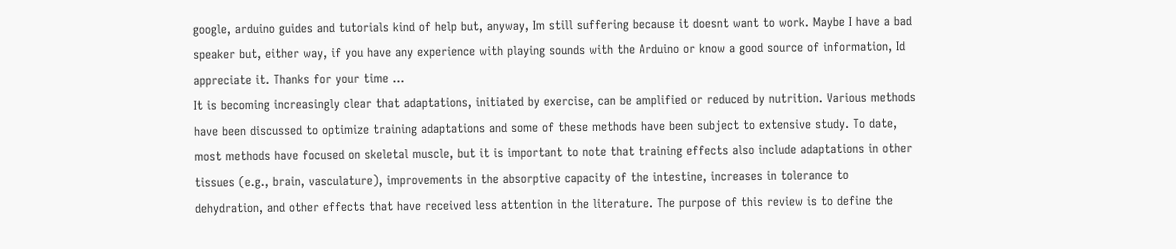google, arduino guides and tutorials kind of help but, anyway, Im still suffering because it doesnt want to work. Maybe I have a bad speaker but, either way, if you have any experience with playing sounds with the Arduino or know a good source of information, Id appreciate it. Thanks for your time ...
It is becoming increasingly clear that adaptations, initiated by exercise, can be amplified or reduced by nutrition. Various methods have been discussed to optimize training adaptations and some of these methods have been subject to extensive study. To date, most methods have focused on skeletal muscle, but it is important to note that training effects also include adaptations in other tissues (e.g., brain, vasculature), improvements in the absorptive capacity of the intestine, increases in tolerance to dehydration, and other effects that have received less attention in the literature. The purpose of this review is to define the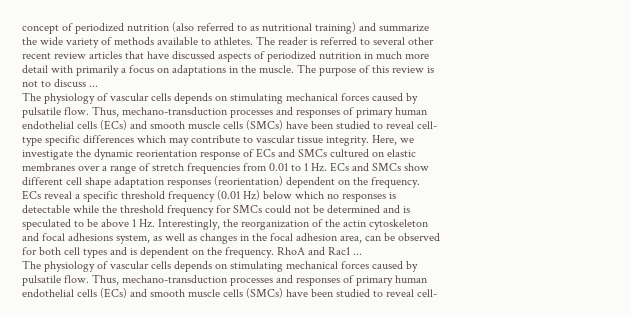concept of periodized nutrition (also referred to as nutritional training) and summarize the wide variety of methods available to athletes. The reader is referred to several other recent review articles that have discussed aspects of periodized nutrition in much more detail with primarily a focus on adaptations in the muscle. The purpose of this review is not to discuss ...
The physiology of vascular cells depends on stimulating mechanical forces caused by pulsatile flow. Thus, mechano-transduction processes and responses of primary human endothelial cells (ECs) and smooth muscle cells (SMCs) have been studied to reveal cell-type specific differences which may contribute to vascular tissue integrity. Here, we investigate the dynamic reorientation response of ECs and SMCs cultured on elastic membranes over a range of stretch frequencies from 0.01 to 1 Hz. ECs and SMCs show different cell shape adaptation responses (reorientation) dependent on the frequency. ECs reveal a specific threshold frequency (0.01 Hz) below which no responses is detectable while the threshold frequency for SMCs could not be determined and is speculated to be above 1 Hz. Interestingly, the reorganization of the actin cytoskeleton and focal adhesions system, as well as changes in the focal adhesion area, can be observed for both cell types and is dependent on the frequency. RhoA and Rac1 ...
The physiology of vascular cells depends on stimulating mechanical forces caused by pulsatile flow. Thus, mechano-transduction processes and responses of primary human endothelial cells (ECs) and smooth muscle cells (SMCs) have been studied to reveal cell-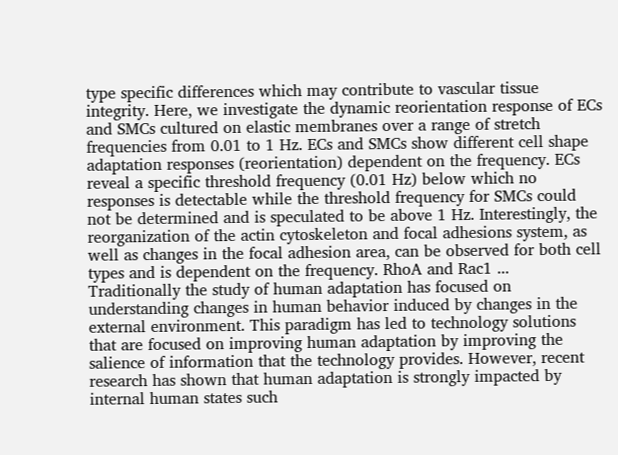type specific differences which may contribute to vascular tissue integrity. Here, we investigate the dynamic reorientation response of ECs and SMCs cultured on elastic membranes over a range of stretch frequencies from 0.01 to 1 Hz. ECs and SMCs show different cell shape adaptation responses (reorientation) dependent on the frequency. ECs reveal a specific threshold frequency (0.01 Hz) below which no responses is detectable while the threshold frequency for SMCs could not be determined and is speculated to be above 1 Hz. Interestingly, the reorganization of the actin cytoskeleton and focal adhesions system, as well as changes in the focal adhesion area, can be observed for both cell types and is dependent on the frequency. RhoA and Rac1 ...
Traditionally the study of human adaptation has focused on understanding changes in human behavior induced by changes in the external environment. This paradigm has led to technology solutions that are focused on improving human adaptation by improving the salience of information that the technology provides. However, recent research has shown that human adaptation is strongly impacted by internal human states such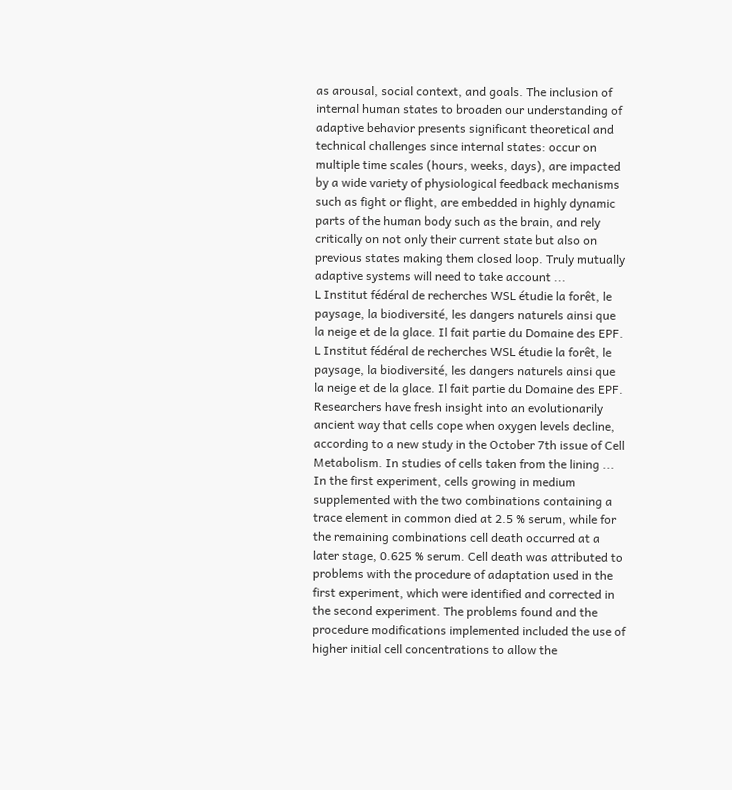as arousal, social context, and goals. The inclusion of internal human states to broaden our understanding of adaptive behavior presents significant theoretical and technical challenges since internal states: occur on multiple time scales (hours, weeks, days), are impacted by a wide variety of physiological feedback mechanisms such as fight or flight, are embedded in highly dynamic parts of the human body such as the brain, and rely critically on not only their current state but also on previous states making them closed loop. Truly mutually adaptive systems will need to take account ...
L Institut fédéral de recherches WSL étudie la forêt, le paysage, la biodiversité, les dangers naturels ainsi que la neige et de la glace. Il fait partie du Domaine des EPF.
L Institut fédéral de recherches WSL étudie la forêt, le paysage, la biodiversité, les dangers naturels ainsi que la neige et de la glace. Il fait partie du Domaine des EPF.
Researchers have fresh insight into an evolutionarily ancient way that cells cope when oxygen levels decline, according to a new study in the October 7th issue of Cell Metabolism. In studies of cells taken from the lining ...
In the first experiment, cells growing in medium supplemented with the two combinations containing a trace element in common died at 2.5 % serum, while for the remaining combinations cell death occurred at a later stage, 0.625 % serum. Cell death was attributed to problems with the procedure of adaptation used in the first experiment, which were identified and corrected in the second experiment. The problems found and the procedure modifications implemented included the use of higher initial cell concentrations to allow the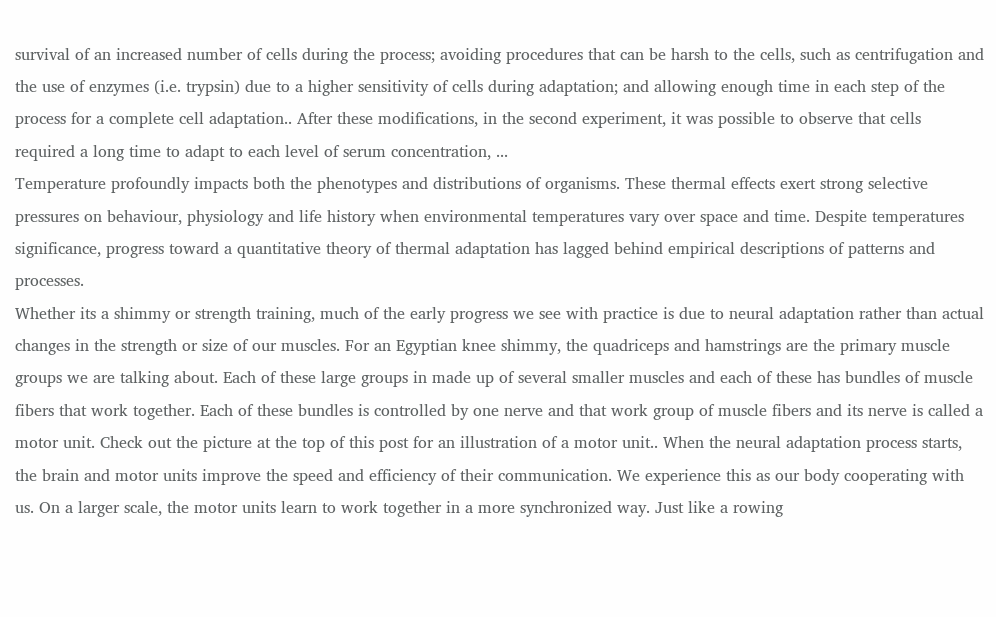survival of an increased number of cells during the process; avoiding procedures that can be harsh to the cells, such as centrifugation and the use of enzymes (i.e. trypsin) due to a higher sensitivity of cells during adaptation; and allowing enough time in each step of the process for a complete cell adaptation.. After these modifications, in the second experiment, it was possible to observe that cells required a long time to adapt to each level of serum concentration, ...
Temperature profoundly impacts both the phenotypes and distributions of organisms. These thermal effects exert strong selective pressures on behaviour, physiology and life history when environmental temperatures vary over space and time. Despite temperatures significance, progress toward a quantitative theory of thermal adaptation has lagged behind empirical descriptions of patterns and processes.
Whether its a shimmy or strength training, much of the early progress we see with practice is due to neural adaptation rather than actual changes in the strength or size of our muscles. For an Egyptian knee shimmy, the quadriceps and hamstrings are the primary muscle groups we are talking about. Each of these large groups in made up of several smaller muscles and each of these has bundles of muscle fibers that work together. Each of these bundles is controlled by one nerve and that work group of muscle fibers and its nerve is called a motor unit. Check out the picture at the top of this post for an illustration of a motor unit.. When the neural adaptation process starts, the brain and motor units improve the speed and efficiency of their communication. We experience this as our body cooperating with us. On a larger scale, the motor units learn to work together in a more synchronized way. Just like a rowing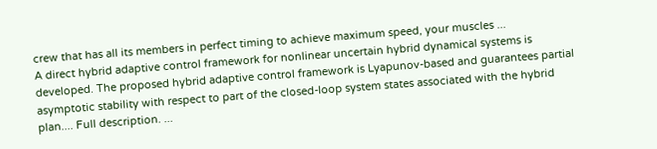crew that has all its members in perfect timing to achieve maximum speed, your muscles ...
A direct hybrid adaptive control framework for nonlinear uncertain hybrid dynamical systems is developed. The proposed hybrid adaptive control framework is Lyapunov-based and guarantees partial asymptotic stability with respect to part of the closed-loop system states associated with the hybrid plan.... Full description. ...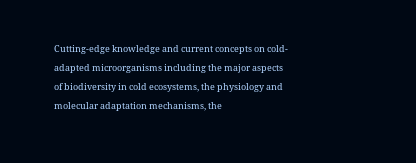Cutting-edge knowledge and current concepts on cold-adapted microorganisms including the major aspects of biodiversity in cold ecosystems, the physiology and molecular adaptation mechanisms, the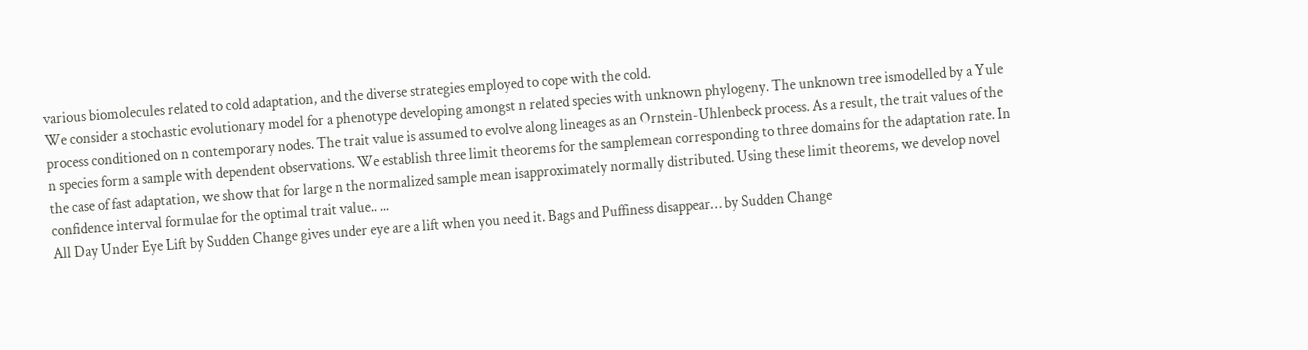various biomolecules related to cold adaptation, and the diverse strategies employed to cope with the cold.
We consider a stochastic evolutionary model for a phenotype developing amongst n related species with unknown phylogeny. The unknown tree ismodelled by a Yule process conditioned on n contemporary nodes. The trait value is assumed to evolve along lineages as an Ornstein-Uhlenbeck process. As a result, the trait values of the n species form a sample with dependent observations. We establish three limit theorems for the samplemean corresponding to three domains for the adaptation rate. In the case of fast adaptation, we show that for large n the normalized sample mean isapproximately normally distributed. Using these limit theorems, we develop novel confidence interval formulae for the optimal trait value.. ...
All Day Under Eye Lift by Sudden Change gives under eye are a lift when you need it. Bags and Puffiness disappear… by Sudden Change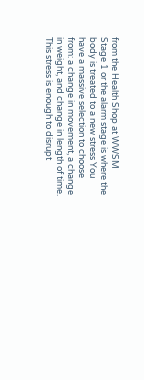from the Health Shop at WWSM
Stage 1 or the alarm stage is where the body is treated to a new stress You have a massive selection to choose from: a change in movement, a change in weight, and change in length of time. This stress is enough to disrupt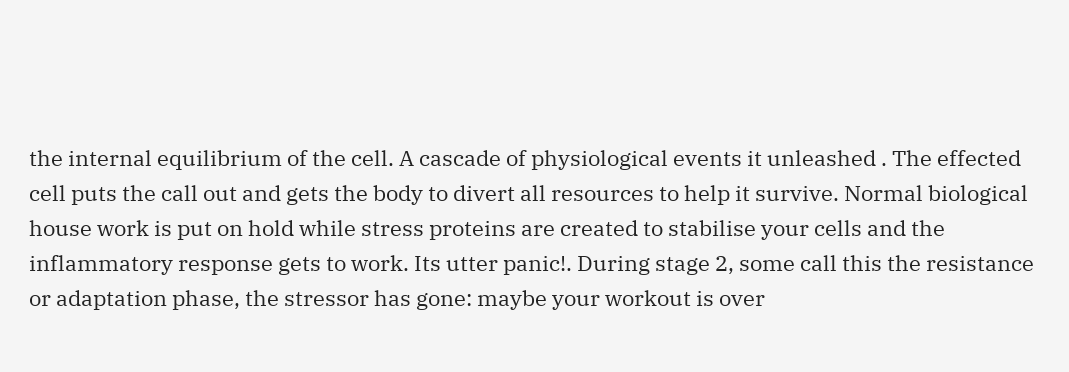the internal equilibrium of the cell. A cascade of physiological events it unleashed . The effected cell puts the call out and gets the body to divert all resources to help it survive. Normal biological house work is put on hold while stress proteins are created to stabilise your cells and the inflammatory response gets to work. Its utter panic!. During stage 2, some call this the resistance or adaptation phase, the stressor has gone: maybe your workout is over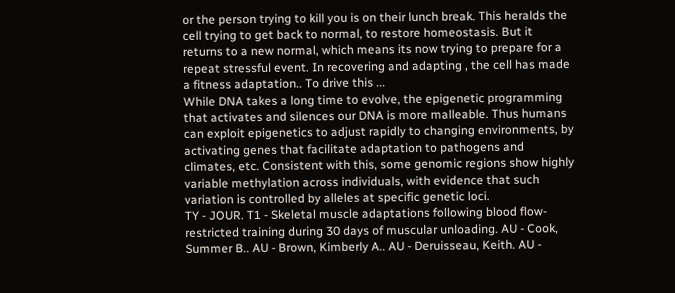or the person trying to kill you is on their lunch break. This heralds the cell trying to get back to normal, to restore homeostasis. But it returns to a new normal, which means its now trying to prepare for a repeat stressful event. In recovering and adapting , the cell has made a fitness adaptation.. To drive this ...
While DNA takes a long time to evolve, the epigenetic programming that activates and silences our DNA is more malleable. Thus humans can exploit epigenetics to adjust rapidly to changing environments, by activating genes that facilitate adaptation to pathogens and climates, etc. Consistent with this, some genomic regions show highly variable methylation across individuals, with evidence that such variation is controlled by alleles at specific genetic loci.
TY - JOUR. T1 - Skeletal muscle adaptations following blood flow-restricted training during 30 days of muscular unloading. AU - Cook, Summer B.. AU - Brown, Kimberly A.. AU - Deruisseau, Keith. AU -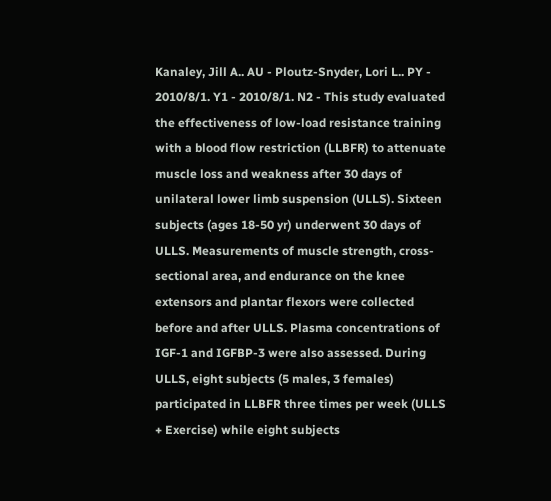Kanaley, Jill A.. AU - Ploutz-Snyder, Lori L.. PY - 2010/8/1. Y1 - 2010/8/1. N2 - This study evaluated the effectiveness of low-load resistance training with a blood flow restriction (LLBFR) to attenuate muscle loss and weakness after 30 days of unilateral lower limb suspension (ULLS). Sixteen subjects (ages 18-50 yr) underwent 30 days of ULLS. Measurements of muscle strength, cross-sectional area, and endurance on the knee extensors and plantar flexors were collected before and after ULLS. Plasma concentrations of IGF-1 and IGFBP-3 were also assessed. During ULLS, eight subjects (5 males, 3 females) participated in LLBFR three times per week (ULLS + Exercise) while eight subjects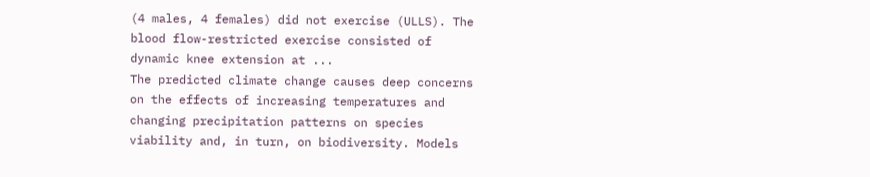(4 males, 4 females) did not exercise (ULLS). The blood flow-restricted exercise consisted of dynamic knee extension at ...
The predicted climate change causes deep concerns on the effects of increasing temperatures and changing precipitation patterns on species viability and, in turn, on biodiversity. Models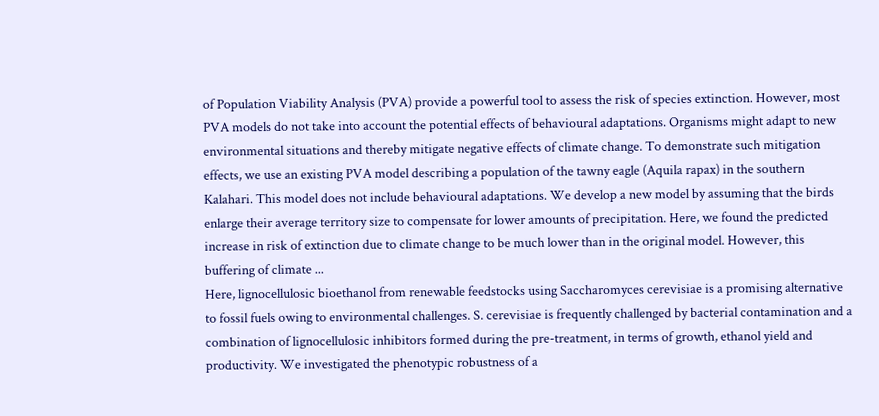of Population Viability Analysis (PVA) provide a powerful tool to assess the risk of species extinction. However, most PVA models do not take into account the potential effects of behavioural adaptations. Organisms might adapt to new environmental situations and thereby mitigate negative effects of climate change. To demonstrate such mitigation effects, we use an existing PVA model describing a population of the tawny eagle (Aquila rapax) in the southern Kalahari. This model does not include behavioural adaptations. We develop a new model by assuming that the birds enlarge their average territory size to compensate for lower amounts of precipitation. Here, we found the predicted increase in risk of extinction due to climate change to be much lower than in the original model. However, this buffering of climate ...
Here, lignocellulosic bioethanol from renewable feedstocks using Saccharomyces cerevisiae is a promising alternative to fossil fuels owing to environmental challenges. S. cerevisiae is frequently challenged by bacterial contamination and a combination of lignocellulosic inhibitors formed during the pre-treatment, in terms of growth, ethanol yield and productivity. We investigated the phenotypic robustness of a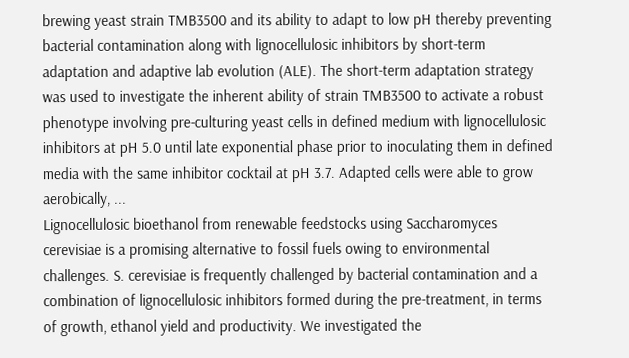brewing yeast strain TMB3500 and its ability to adapt to low pH thereby preventing bacterial contamination along with lignocellulosic inhibitors by short-term adaptation and adaptive lab evolution (ALE). The short-term adaptation strategy was used to investigate the inherent ability of strain TMB3500 to activate a robust phenotype involving pre-culturing yeast cells in defined medium with lignocellulosic inhibitors at pH 5.0 until late exponential phase prior to inoculating them in defined media with the same inhibitor cocktail at pH 3.7. Adapted cells were able to grow aerobically, ...
Lignocellulosic bioethanol from renewable feedstocks using Saccharomyces cerevisiae is a promising alternative to fossil fuels owing to environmental challenges. S. cerevisiae is frequently challenged by bacterial contamination and a combination of lignocellulosic inhibitors formed during the pre-treatment, in terms of growth, ethanol yield and productivity. We investigated the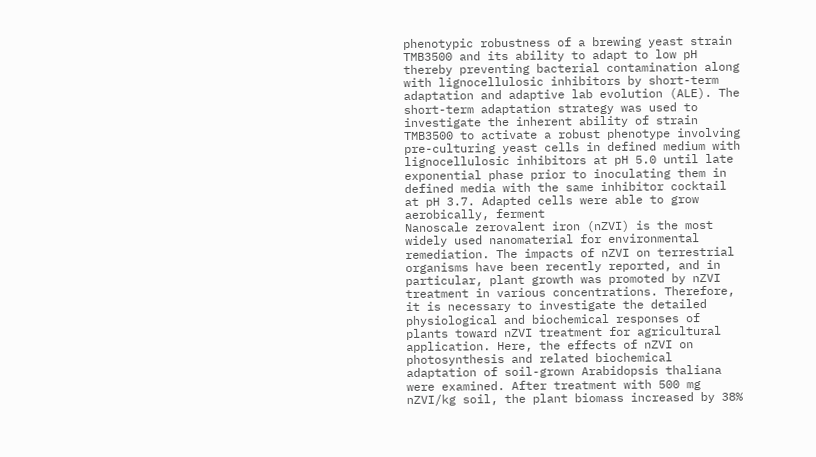phenotypic robustness of a brewing yeast strain TMB3500 and its ability to adapt to low pH thereby preventing bacterial contamination along with lignocellulosic inhibitors by short-term adaptation and adaptive lab evolution (ALE). The short-term adaptation strategy was used to investigate the inherent ability of strain TMB3500 to activate a robust phenotype involving pre-culturing yeast cells in defined medium with lignocellulosic inhibitors at pH 5.0 until late exponential phase prior to inoculating them in defined media with the same inhibitor cocktail at pH 3.7. Adapted cells were able to grow aerobically, ferment
Nanoscale zerovalent iron (nZVI) is the most widely used nanomaterial for environmental remediation. The impacts of nZVI on terrestrial organisms have been recently reported, and in particular, plant growth was promoted by nZVI treatment in various concentrations. Therefore, it is necessary to investigate the detailed physiological and biochemical responses of plants toward nZVI treatment for agricultural application. Here, the effects of nZVI on photosynthesis and related biochemical adaptation of soil-grown Arabidopsis thaliana were examined. After treatment with 500 mg nZVI/kg soil, the plant biomass increased by 38%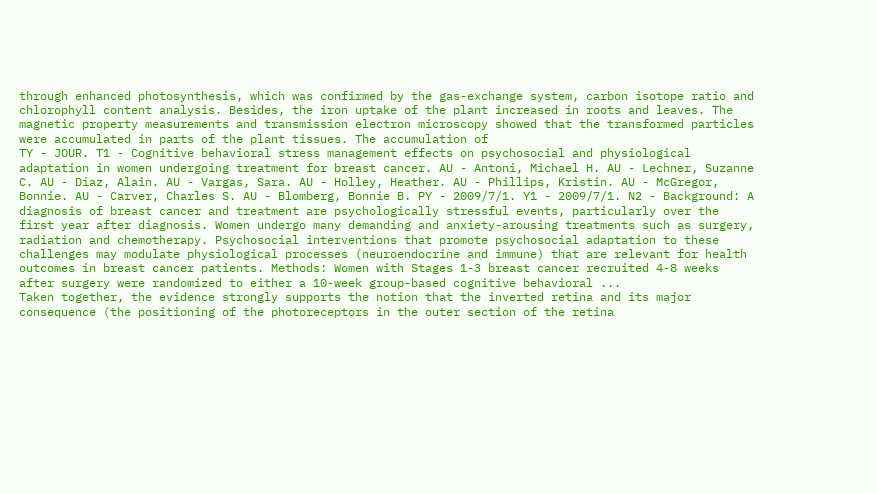through enhanced photosynthesis, which was confirmed by the gas-exchange system, carbon isotope ratio and chlorophyll content analysis. Besides, the iron uptake of the plant increased in roots and leaves. The magnetic property measurements and transmission electron microscopy showed that the transformed particles were accumulated in parts of the plant tissues. The accumulation of
TY - JOUR. T1 - Cognitive behavioral stress management effects on psychosocial and physiological adaptation in women undergoing treatment for breast cancer. AU - Antoni, Michael H. AU - Lechner, Suzanne C. AU - Diaz, Alain. AU - Vargas, Sara. AU - Holley, Heather. AU - Phillips, Kristin. AU - McGregor, Bonnie. AU - Carver, Charles S. AU - Blomberg, Bonnie B. PY - 2009/7/1. Y1 - 2009/7/1. N2 - Background: A diagnosis of breast cancer and treatment are psychologically stressful events, particularly over the first year after diagnosis. Women undergo many demanding and anxiety-arousing treatments such as surgery, radiation and chemotherapy. Psychosocial interventions that promote psychosocial adaptation to these challenges may modulate physiological processes (neuroendocrine and immune) that are relevant for health outcomes in breast cancer patients. Methods: Women with Stages 1-3 breast cancer recruited 4-8 weeks after surgery were randomized to either a 10-week group-based cognitive behavioral ...
Taken together, the evidence strongly supports the notion that the inverted retina and its major consequence (the positioning of the photoreceptors in the outer section of the retina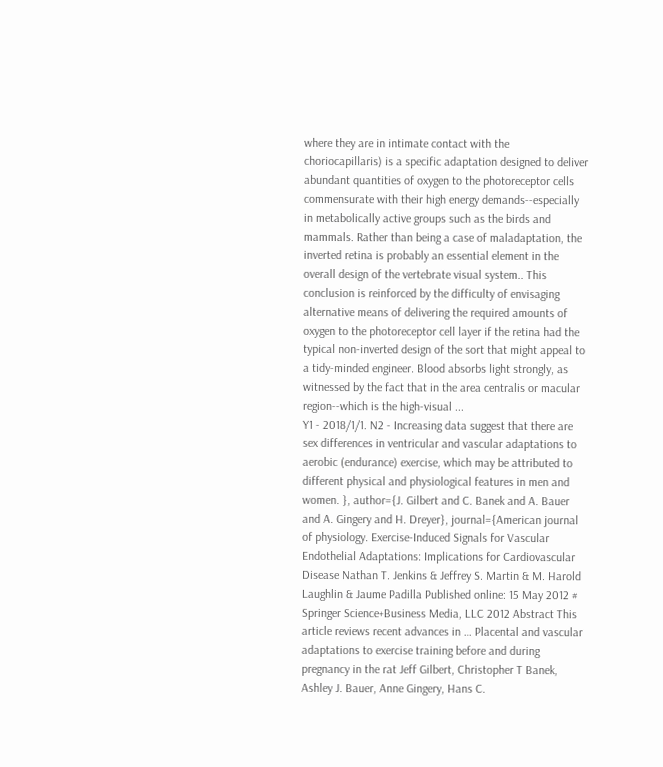where they are in intimate contact with the choriocapillaris) is a specific adaptation designed to deliver abundant quantities of oxygen to the photoreceptor cells commensurate with their high energy demands--especially in metabolically active groups such as the birds and mammals. Rather than being a case of maladaptation, the inverted retina is probably an essential element in the overall design of the vertebrate visual system.. This conclusion is reinforced by the difficulty of envisaging alternative means of delivering the required amounts of oxygen to the photoreceptor cell layer if the retina had the typical non-inverted design of the sort that might appeal to a tidy-minded engineer. Blood absorbs light strongly, as witnessed by the fact that in the area centralis or macular region--which is the high-visual ...
Y1 - 2018/1/1. N2 - Increasing data suggest that there are sex differences in ventricular and vascular adaptations to aerobic (endurance) exercise, which may be attributed to different physical and physiological features in men and women. }, author={J. Gilbert and C. Banek and A. Bauer and A. Gingery and H. Dreyer}, journal={American journal of physiology. Exercise-Induced Signals for Vascular Endothelial Adaptations: Implications for Cardiovascular Disease Nathan T. Jenkins & Jeffrey S. Martin & M. Harold Laughlin & Jaume Padilla Published online: 15 May 2012 # Springer Science+Business Media, LLC 2012 Abstract This article reviews recent advances in … Placental and vascular adaptations to exercise training before and during pregnancy in the rat Jeff Gilbert, Christopher T Banek, Ashley J. Bauer, Anne Gingery, Hans C.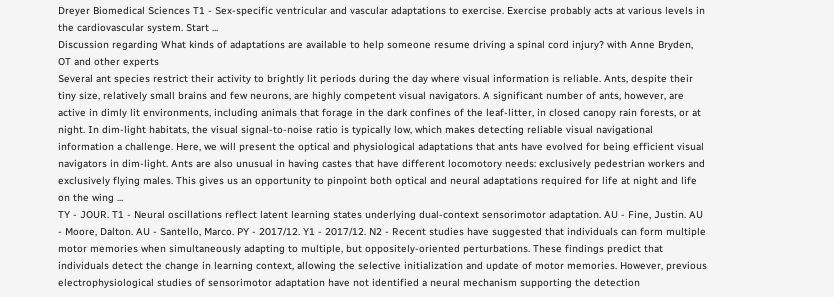Dreyer Biomedical Sciences T1 - Sex-specific ventricular and vascular adaptations to exercise. Exercise probably acts at various levels in the cardiovascular system. Start ...
Discussion regarding What kinds of adaptations are available to help someone resume driving a spinal cord injury? with Anne Bryden, OT and other experts
Several ant species restrict their activity to brightly lit periods during the day where visual information is reliable. Ants, despite their tiny size, relatively small brains and few neurons, are highly competent visual navigators. A significant number of ants, however, are active in dimly lit environments, including animals that forage in the dark confines of the leaf-litter, in closed canopy rain forests, or at night. In dim-light habitats, the visual signal-to-noise ratio is typically low, which makes detecting reliable visual navigational information a challenge. Here, we will present the optical and physiological adaptations that ants have evolved for being efficient visual navigators in dim-light. Ants are also unusual in having castes that have different locomotory needs: exclusively pedestrian workers and exclusively flying males. This gives us an opportunity to pinpoint both optical and neural adaptations required for life at night and life on the wing ...
TY - JOUR. T1 - Neural oscillations reflect latent learning states underlying dual-context sensorimotor adaptation. AU - Fine, Justin. AU - Moore, Dalton. AU - Santello, Marco. PY - 2017/12. Y1 - 2017/12. N2 - Recent studies have suggested that individuals can form multiple motor memories when simultaneously adapting to multiple, but oppositely-oriented perturbations. These findings predict that individuals detect the change in learning context, allowing the selective initialization and update of motor memories. However, previous electrophysiological studies of sensorimotor adaptation have not identified a neural mechanism supporting the detection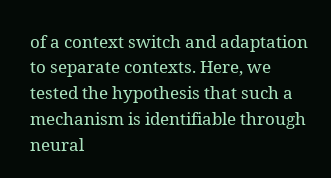of a context switch and adaptation to separate contexts. Here, we tested the hypothesis that such a mechanism is identifiable through neural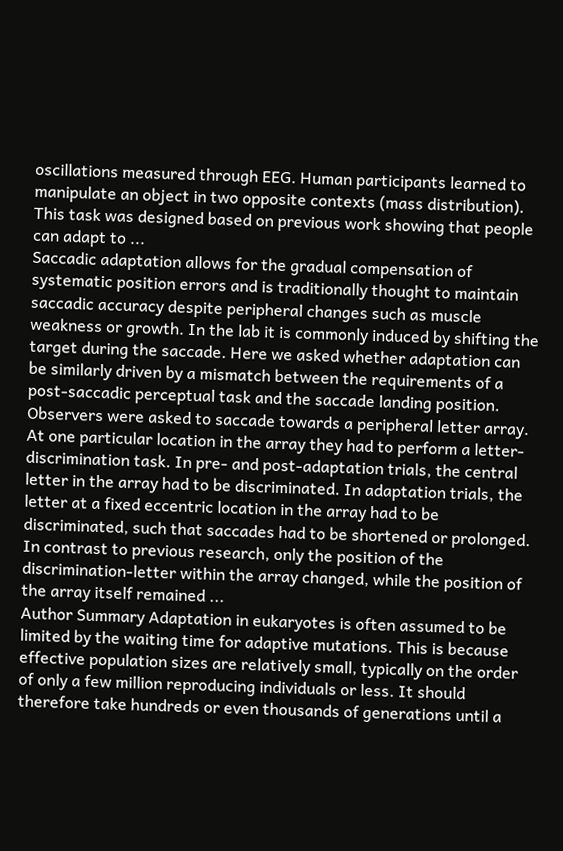oscillations measured through EEG. Human participants learned to manipulate an object in two opposite contexts (mass distribution). This task was designed based on previous work showing that people can adapt to ...
Saccadic adaptation allows for the gradual compensation of systematic position errors and is traditionally thought to maintain saccadic accuracy despite peripheral changes such as muscle weakness or growth. In the lab it is commonly induced by shifting the target during the saccade. Here we asked whether adaptation can be similarly driven by a mismatch between the requirements of a post-saccadic perceptual task and the saccade landing position. Observers were asked to saccade towards a peripheral letter array. At one particular location in the array they had to perform a letter-discrimination task. In pre- and post-adaptation trials, the central letter in the array had to be discriminated. In adaptation trials, the letter at a fixed eccentric location in the array had to be discriminated, such that saccades had to be shortened or prolonged. In contrast to previous research, only the position of the discrimination-letter within the array changed, while the position of the array itself remained ...
Author Summary Adaptation in eukaryotes is often assumed to be limited by the waiting time for adaptive mutations. This is because effective population sizes are relatively small, typically on the order of only a few million reproducing individuals or less. It should therefore take hundreds or even thousands of generations until a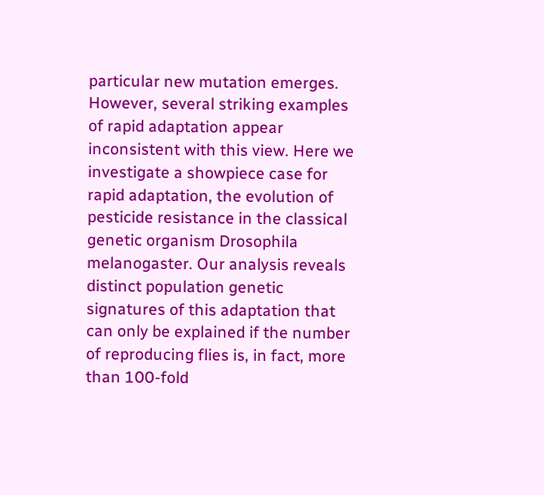particular new mutation emerges. However, several striking examples of rapid adaptation appear inconsistent with this view. Here we investigate a showpiece case for rapid adaptation, the evolution of pesticide resistance in the classical genetic organism Drosophila melanogaster. Our analysis reveals distinct population genetic signatures of this adaptation that can only be explained if the number of reproducing flies is, in fact, more than 100-fold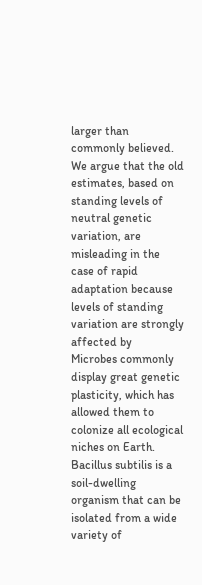larger than commonly believed. We argue that the old estimates, based on standing levels of neutral genetic variation, are misleading in the case of rapid adaptation because levels of standing variation are strongly affected by
Microbes commonly display great genetic plasticity, which has allowed them to colonize all ecological niches on Earth. Bacillus subtilis is a soil-dwelling organism that can be isolated from a wide variety of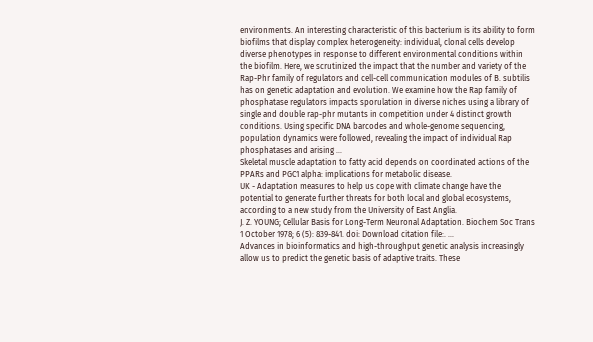environments. An interesting characteristic of this bacterium is its ability to form biofilms that display complex heterogeneity: individual, clonal cells develop diverse phenotypes in response to different environmental conditions within the biofilm. Here, we scrutinized the impact that the number and variety of the Rap-Phr family of regulators and cell-cell communication modules of B. subtilis has on genetic adaptation and evolution. We examine how the Rap family of phosphatase regulators impacts sporulation in diverse niches using a library of single and double rap-phr mutants in competition under 4 distinct growth conditions. Using specific DNA barcodes and whole-genome sequencing, population dynamics were followed, revealing the impact of individual Rap phosphatases and arising ...
Skeletal muscle adaptation to fatty acid depends on coordinated actions of the PPARs and PGC1 alpha: implications for metabolic disease.
UK - Adaptation measures to help us cope with climate change have the potential to generate further threats for both local and global ecosystems, according to a new study from the University of East Anglia.
J. Z. YOUNG; Cellular Basis for Long-Term Neuronal Adaptation. Biochem Soc Trans 1 October 1978; 6 (5): 839-841. doi: Download citation file:. ...
Advances in bioinformatics and high-throughput genetic analysis increasingly allow us to predict the genetic basis of adaptive traits. These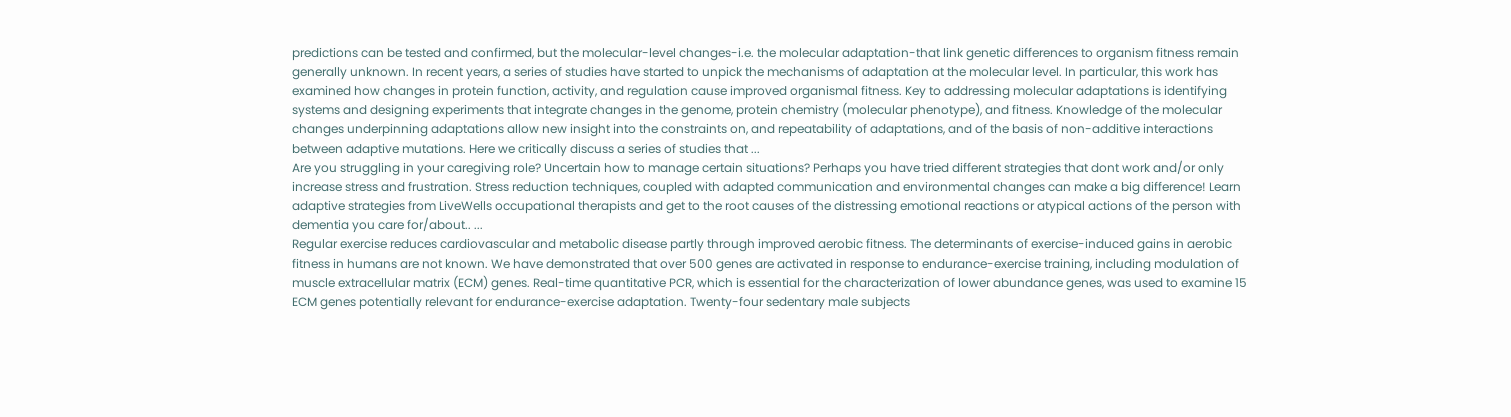predictions can be tested and confirmed, but the molecular-level changes-i.e. the molecular adaptation-that link genetic differences to organism fitness remain generally unknown. In recent years, a series of studies have started to unpick the mechanisms of adaptation at the molecular level. In particular, this work has examined how changes in protein function, activity, and regulation cause improved organismal fitness. Key to addressing molecular adaptations is identifying systems and designing experiments that integrate changes in the genome, protein chemistry (molecular phenotype), and fitness. Knowledge of the molecular changes underpinning adaptations allow new insight into the constraints on, and repeatability of adaptations, and of the basis of non-additive interactions between adaptive mutations. Here we critically discuss a series of studies that ...
Are you struggling in your caregiving role? Uncertain how to manage certain situations? Perhaps you have tried different strategies that dont work and/or only increase stress and frustration. Stress reduction techniques, coupled with adapted communication and environmental changes can make a big difference! Learn adaptive strategies from LiveWells occupational therapists and get to the root causes of the distressing emotional reactions or atypical actions of the person with dementia you care for/about.. ...
Regular exercise reduces cardiovascular and metabolic disease partly through improved aerobic fitness. The determinants of exercise-induced gains in aerobic fitness in humans are not known. We have demonstrated that over 500 genes are activated in response to endurance-exercise training, including modulation of muscle extracellular matrix (ECM) genes. Real-time quantitative PCR, which is essential for the characterization of lower abundance genes, was used to examine 15 ECM genes potentially relevant for endurance-exercise adaptation. Twenty-four sedentary male subjects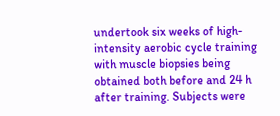undertook six weeks of high-intensity aerobic cycle training with muscle biopsies being obtained both before and 24 h after training. Subjects were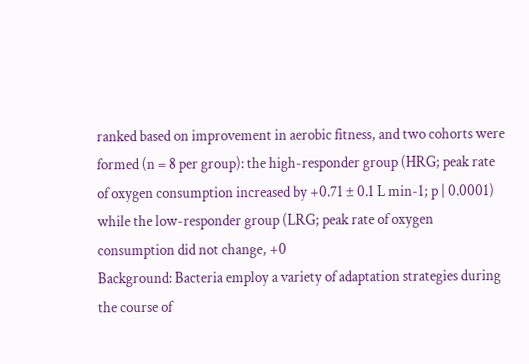ranked based on improvement in aerobic fitness, and two cohorts were formed (n = 8 per group): the high-responder group (HRG; peak rate of oxygen consumption increased by +0.71 ± 0.1 L min-1; p | 0.0001) while the low-responder group (LRG; peak rate of oxygen consumption did not change, +0
Background: Bacteria employ a variety of adaptation strategies during the course of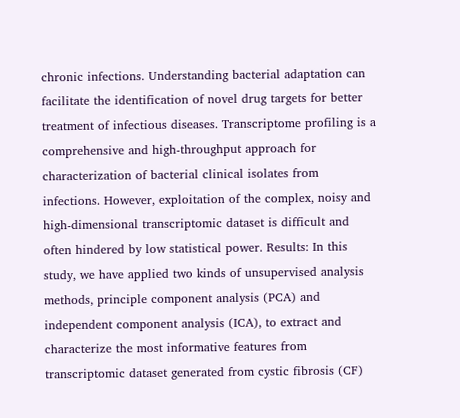chronic infections. Understanding bacterial adaptation can facilitate the identification of novel drug targets for better treatment of infectious diseases. Transcriptome profiling is a comprehensive and high-throughput approach for characterization of bacterial clinical isolates from infections. However, exploitation of the complex, noisy and high-dimensional transcriptomic dataset is difficult and often hindered by low statistical power. Results: In this study, we have applied two kinds of unsupervised analysis methods, principle component analysis (PCA) and independent component analysis (ICA), to extract and characterize the most informative features from transcriptomic dataset generated from cystic fibrosis (CF)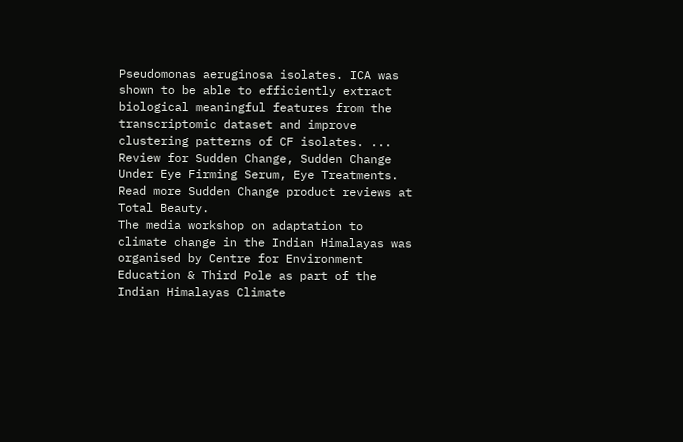Pseudomonas aeruginosa isolates. ICA was shown to be able to efficiently extract biological meaningful features from the transcriptomic dataset and improve clustering patterns of CF isolates. ...
Review for Sudden Change, Sudden Change Under Eye Firming Serum, Eye Treatments. Read more Sudden Change product reviews at Total Beauty.
The media workshop on adaptation to climate change in the Indian Himalayas was organised by Centre for Environment Education & Third Pole as part of the Indian Himalayas Climate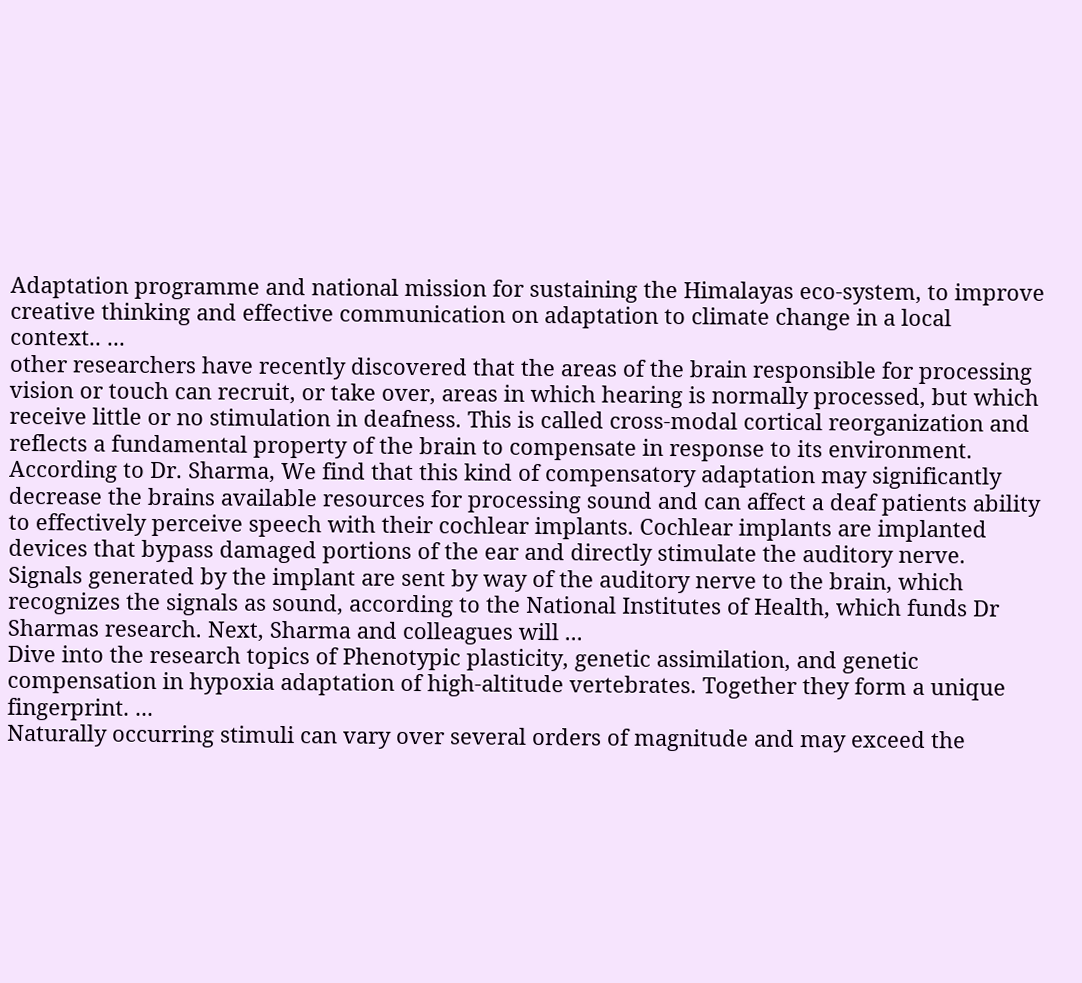Adaptation programme and national mission for sustaining the Himalayas eco-system, to improve creative thinking and effective communication on adaptation to climate change in a local context.. ...
other researchers have recently discovered that the areas of the brain responsible for processing vision or touch can recruit, or take over, areas in which hearing is normally processed, but which receive little or no stimulation in deafness. This is called cross-modal cortical reorganization and reflects a fundamental property of the brain to compensate in response to its environment. According to Dr. Sharma, We find that this kind of compensatory adaptation may significantly decrease the brains available resources for processing sound and can affect a deaf patients ability to effectively perceive speech with their cochlear implants. Cochlear implants are implanted devices that bypass damaged portions of the ear and directly stimulate the auditory nerve. Signals generated by the implant are sent by way of the auditory nerve to the brain, which recognizes the signals as sound, according to the National Institutes of Health, which funds Dr Sharmas research. Next, Sharma and colleagues will ...
Dive into the research topics of Phenotypic plasticity, genetic assimilation, and genetic compensation in hypoxia adaptation of high-altitude vertebrates. Together they form a unique fingerprint. ...
Naturally occurring stimuli can vary over several orders of magnitude and may exceed the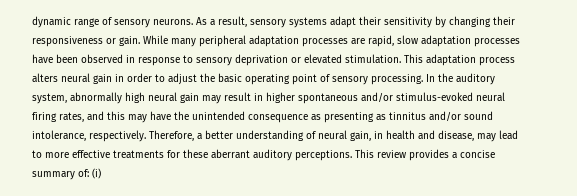dynamic range of sensory neurons. As a result, sensory systems adapt their sensitivity by changing their responsiveness or gain. While many peripheral adaptation processes are rapid, slow adaptation processes have been observed in response to sensory deprivation or elevated stimulation. This adaptation process alters neural gain in order to adjust the basic operating point of sensory processing. In the auditory system, abnormally high neural gain may result in higher spontaneous and/or stimulus-evoked neural firing rates, and this may have the unintended consequence as presenting as tinnitus and/or sound intolerance, respectively. Therefore, a better understanding of neural gain, in health and disease, may lead to more effective treatments for these aberrant auditory perceptions. This review provides a concise summary of: (i)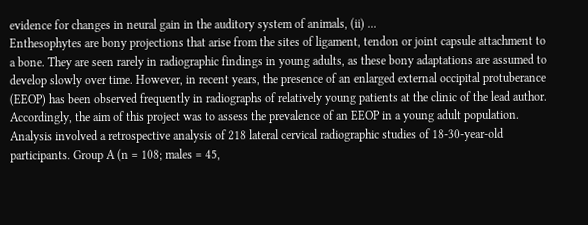evidence for changes in neural gain in the auditory system of animals, (ii) ...
Enthesophytes are bony projections that arise from the sites of ligament, tendon or joint capsule attachment to a bone. They are seen rarely in radiographic findings in young adults, as these bony adaptations are assumed to develop slowly over time. However, in recent years, the presence of an enlarged external occipital protuberance (EEOP) has been observed frequently in radiographs of relatively young patients at the clinic of the lead author. Accordingly, the aim of this project was to assess the prevalence of an EEOP in a young adult population. Analysis involved a retrospective analysis of 218 lateral cervical radiographic studies of 18-30-year-old participants. Group A (n = 108; males = 45,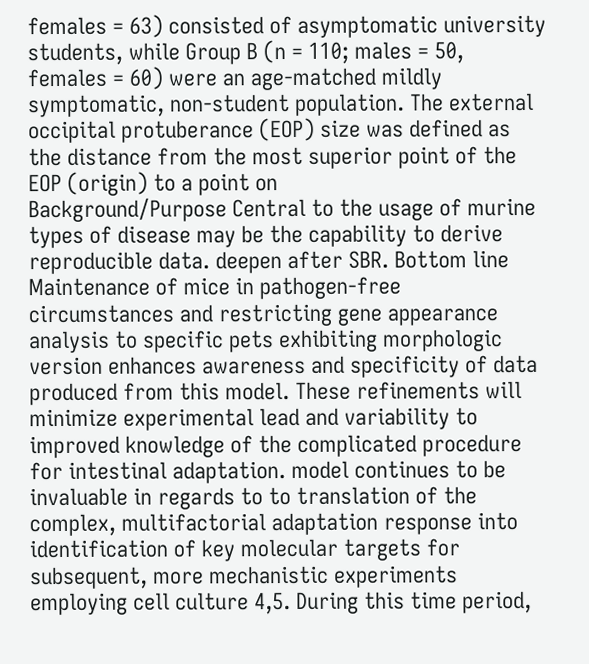females = 63) consisted of asymptomatic university students, while Group B (n = 110; males = 50, females = 60) were an age-matched mildly symptomatic, non-student population. The external occipital protuberance (EOP) size was defined as the distance from the most superior point of the EOP (origin) to a point on
Background/Purpose Central to the usage of murine types of disease may be the capability to derive reproducible data. deepen after SBR. Bottom line Maintenance of mice in pathogen-free circumstances and restricting gene appearance analysis to specific pets exhibiting morphologic version enhances awareness and specificity of data produced from this model. These refinements will minimize experimental lead and variability to improved knowledge of the complicated procedure for intestinal adaptation. model continues to be invaluable in regards to to translation of the complex, multifactorial adaptation response into identification of key molecular targets for subsequent, more mechanistic experiments employing cell culture 4,5. During this time period,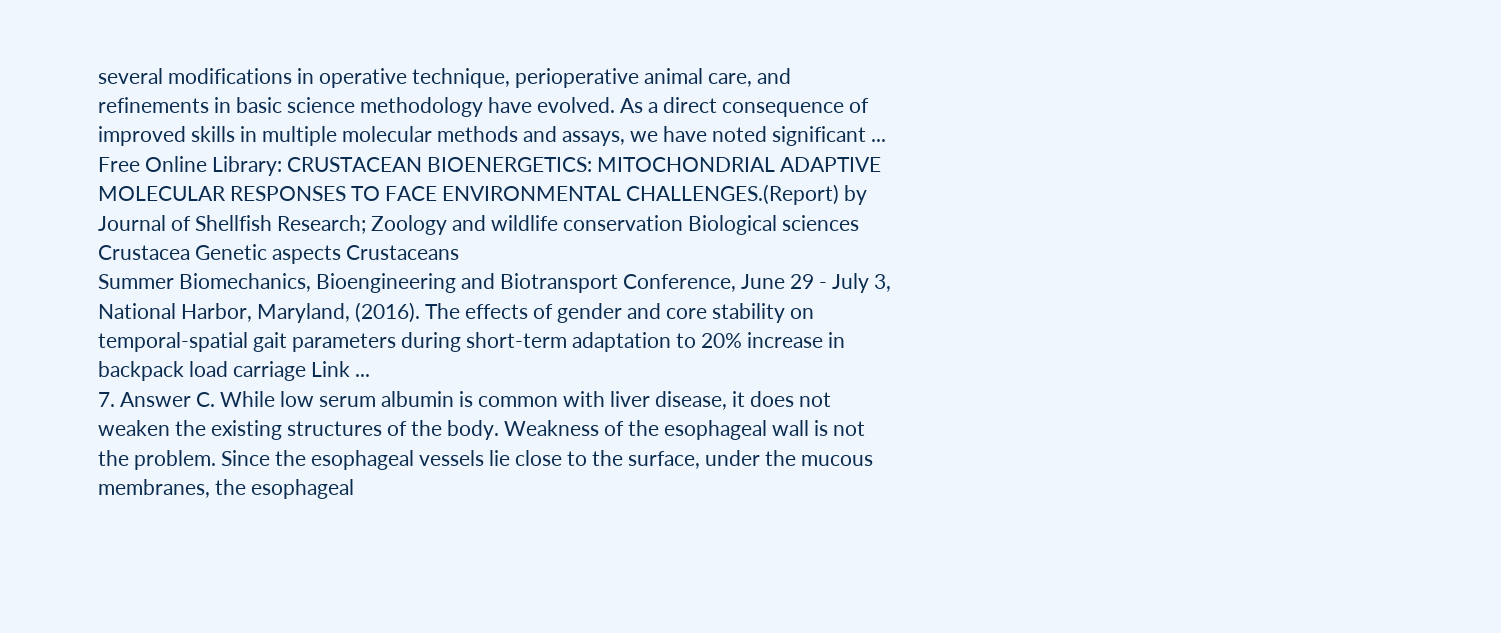several modifications in operative technique, perioperative animal care, and refinements in basic science methodology have evolved. As a direct consequence of improved skills in multiple molecular methods and assays, we have noted significant ...
Free Online Library: CRUSTACEAN BIOENERGETICS: MITOCHONDRIAL ADAPTIVE MOLECULAR RESPONSES TO FACE ENVIRONMENTAL CHALLENGES.(Report) by Journal of Shellfish Research; Zoology and wildlife conservation Biological sciences Crustacea Genetic aspects Crustaceans
Summer Biomechanics, Bioengineering and Biotransport Conference, June 29 - July 3, National Harbor, Maryland, (2016). The effects of gender and core stability on temporal-spatial gait parameters during short-term adaptation to 20% increase in backpack load carriage Link ...
7. Answer C. While low serum albumin is common with liver disease, it does not weaken the existing structures of the body. Weakness of the esophageal wall is not the problem. Since the esophageal vessels lie close to the surface, under the mucous membranes, the esophageal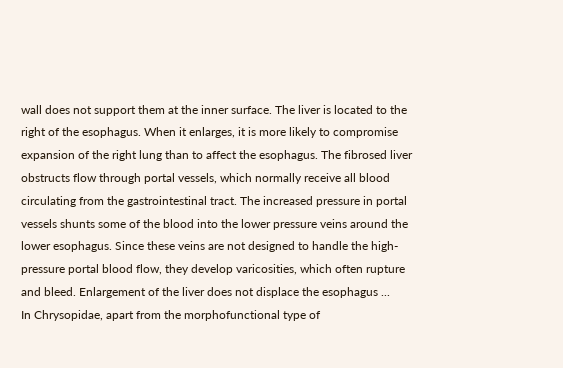wall does not support them at the inner surface. The liver is located to the right of the esophagus. When it enlarges, it is more likely to compromise expansion of the right lung than to affect the esophagus. The fibrosed liver obstructs flow through portal vessels, which normally receive all blood circulating from the gastrointestinal tract. The increased pressure in portal vessels shunts some of the blood into the lower pressure veins around the lower esophagus. Since these veins are not designed to handle the high-pressure portal blood flow, they develop varicosities, which often rupture and bleed. Enlargement of the liver does not displace the esophagus ...
In Chrysopidae, apart from the morphofunctional type of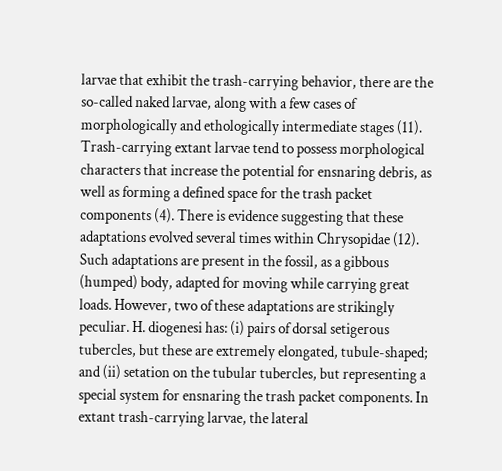larvae that exhibit the trash-carrying behavior, there are the so-called naked larvae, along with a few cases of morphologically and ethologically intermediate stages (11). Trash-carrying extant larvae tend to possess morphological characters that increase the potential for ensnaring debris, as well as forming a defined space for the trash packet components (4). There is evidence suggesting that these adaptations evolved several times within Chrysopidae (12). Such adaptations are present in the fossil, as a gibbous (humped) body, adapted for moving while carrying great loads. However, two of these adaptations are strikingly peculiar. H. diogenesi has: (i) pairs of dorsal setigerous tubercles, but these are extremely elongated, tubule-shaped; and (ii) setation on the tubular tubercles, but representing a special system for ensnaring the trash packet components. In extant trash-carrying larvae, the lateral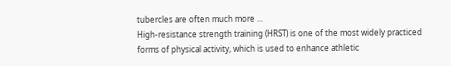tubercles are often much more ...
High-resistance strength training (HRST) is one of the most widely practiced forms of physical activity, which is used to enhance athletic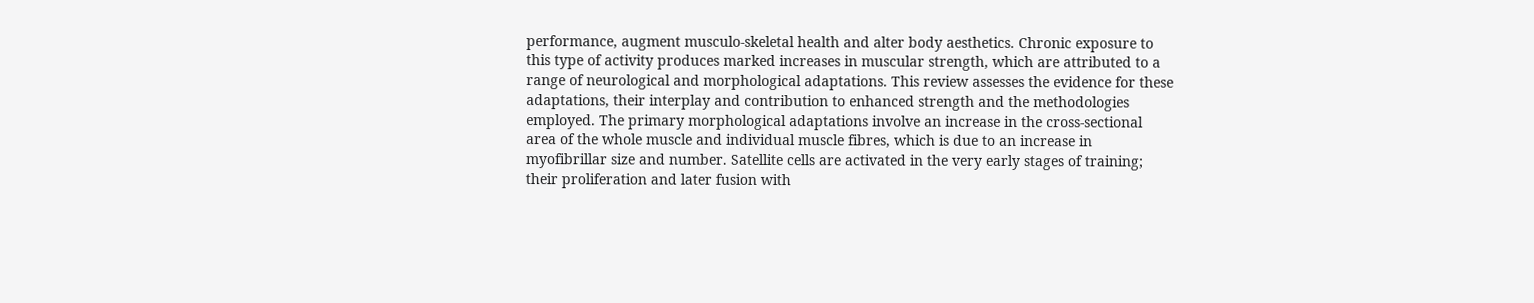performance, augment musculo-skeletal health and alter body aesthetics. Chronic exposure to this type of activity produces marked increases in muscular strength, which are attributed to a range of neurological and morphological adaptations. This review assesses the evidence for these adaptations, their interplay and contribution to enhanced strength and the methodologies employed. The primary morphological adaptations involve an increase in the cross-sectional area of the whole muscle and individual muscle fibres, which is due to an increase in myofibrillar size and number. Satellite cells are activated in the very early stages of training; their proliferation and later fusion with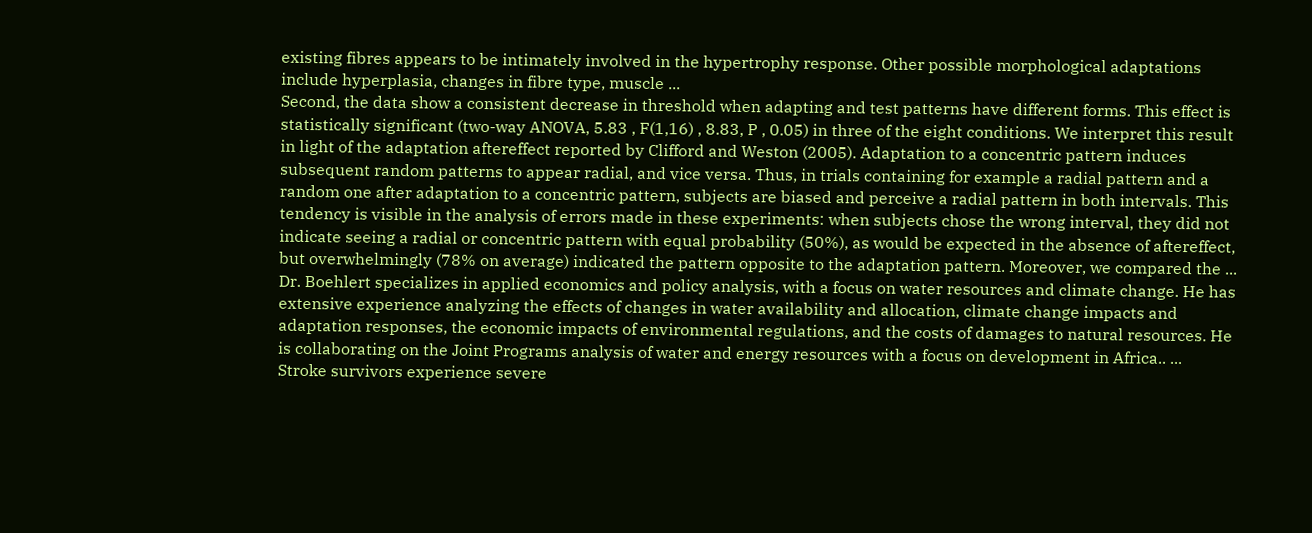existing fibres appears to be intimately involved in the hypertrophy response. Other possible morphological adaptations include hyperplasia, changes in fibre type, muscle ...
Second, the data show a consistent decrease in threshold when adapting and test patterns have different forms. This effect is statistically significant (two-way ANOVA, 5.83 , F(1,16) , 8.83, P , 0.05) in three of the eight conditions. We interpret this result in light of the adaptation aftereffect reported by Clifford and Weston (2005). Adaptation to a concentric pattern induces subsequent random patterns to appear radial, and vice versa. Thus, in trials containing for example a radial pattern and a random one after adaptation to a concentric pattern, subjects are biased and perceive a radial pattern in both intervals. This tendency is visible in the analysis of errors made in these experiments: when subjects chose the wrong interval, they did not indicate seeing a radial or concentric pattern with equal probability (50%), as would be expected in the absence of aftereffect, but overwhelmingly (78% on average) indicated the pattern opposite to the adaptation pattern. Moreover, we compared the ...
Dr. Boehlert specializes in applied economics and policy analysis, with a focus on water resources and climate change. He has extensive experience analyzing the effects of changes in water availability and allocation, climate change impacts and adaptation responses, the economic impacts of environmental regulations, and the costs of damages to natural resources. He is collaborating on the Joint Programs analysis of water and energy resources with a focus on development in Africa.. ...
Stroke survivors experience severe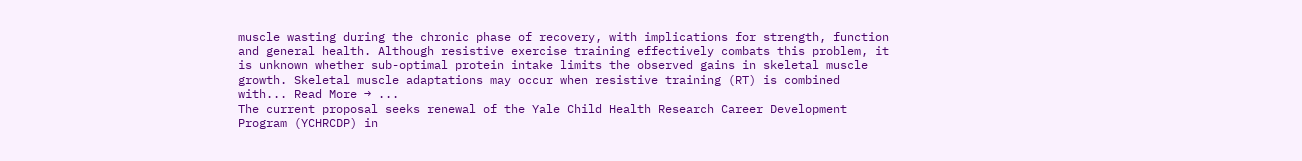muscle wasting during the chronic phase of recovery, with implications for strength, function and general health. Although resistive exercise training effectively combats this problem, it is unknown whether sub-optimal protein intake limits the observed gains in skeletal muscle growth. Skeletal muscle adaptations may occur when resistive training (RT) is combined with... Read More → ...
The current proposal seeks renewal of the Yale Child Health Research Career Development Program (YCHRCDP) in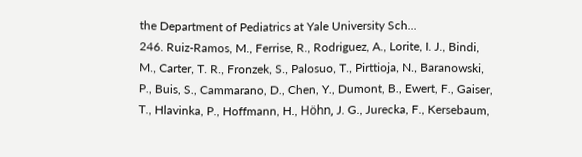the Department of Pediatrics at Yale University Sch...
246. Ruiz-Ramos, M., Ferrise, R., Rodriguez, A., Lorite, I. J., Bindi, M., Carter, T. R., Fronzek, S., Palosuo, T., Pirttioja, N., Baranowski, P., Buis, S., Cammarano, D., Chen, Y., Dumont, B., Ewert, F., Gaiser, T., Hlavinka, P., Hoffmann, H., Höhn, J. G., Jurecka, F., Kersebaum,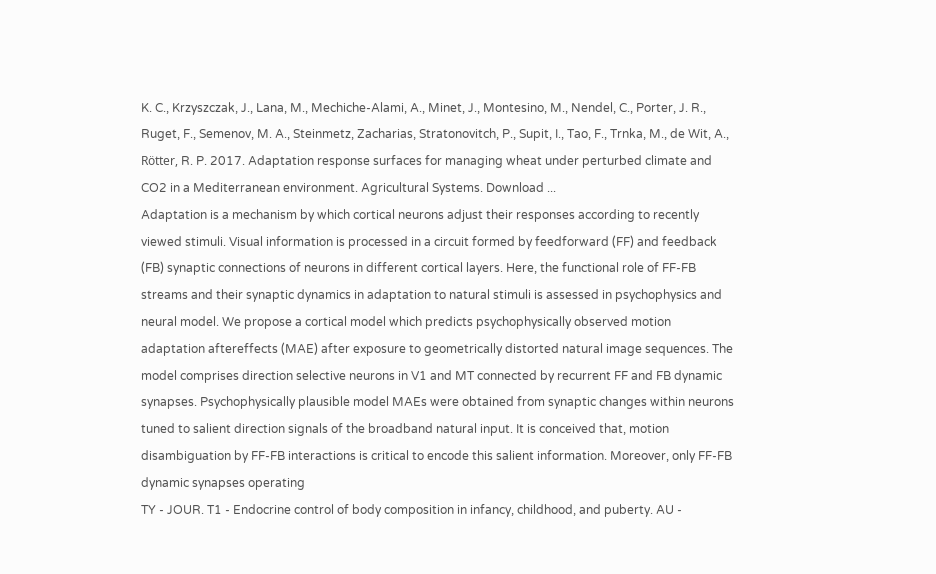K. C., Krzyszczak, J., Lana, M., Mechiche-Alami, A., Minet, J., Montesino, M., Nendel, C., Porter, J. R., Ruget, F., Semenov, M. A., Steinmetz, Zacharias, Stratonovitch, P., Supit, I., Tao, F., Trnka, M., de Wit, A., Rötter, R. P. 2017. Adaptation response surfaces for managing wheat under perturbed climate and CO2 in a Mediterranean environment. Agricultural Systems. Download ...
Adaptation is a mechanism by which cortical neurons adjust their responses according to recently viewed stimuli. Visual information is processed in a circuit formed by feedforward (FF) and feedback (FB) synaptic connections of neurons in different cortical layers. Here, the functional role of FF-FB streams and their synaptic dynamics in adaptation to natural stimuli is assessed in psychophysics and neural model. We propose a cortical model which predicts psychophysically observed motion adaptation aftereffects (MAE) after exposure to geometrically distorted natural image sequences. The model comprises direction selective neurons in V1 and MT connected by recurrent FF and FB dynamic synapses. Psychophysically plausible model MAEs were obtained from synaptic changes within neurons tuned to salient direction signals of the broadband natural input. It is conceived that, motion disambiguation by FF-FB interactions is critical to encode this salient information. Moreover, only FF-FB dynamic synapses operating
TY - JOUR. T1 - Endocrine control of body composition in infancy, childhood, and puberty. AU -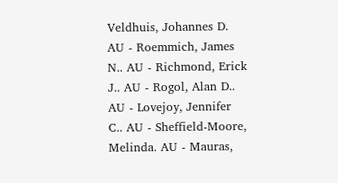Veldhuis, Johannes D. AU - Roemmich, James N.. AU - Richmond, Erick J.. AU - Rogol, Alan D.. AU - Lovejoy, Jennifer C.. AU - Sheffield-Moore, Melinda. AU - Mauras,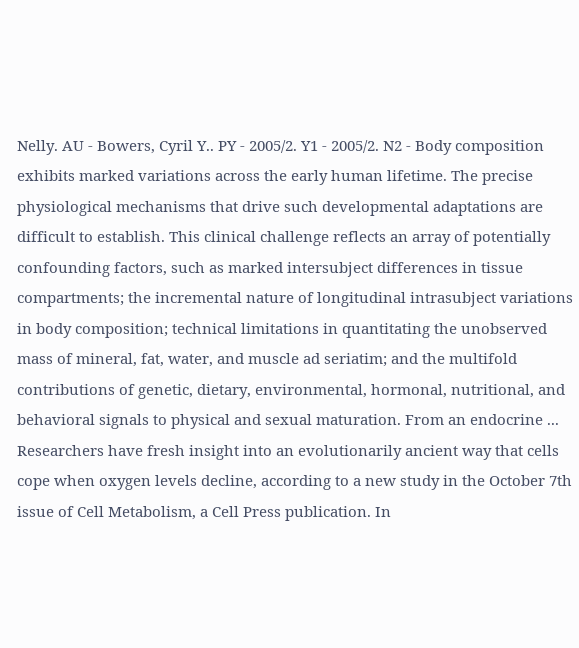Nelly. AU - Bowers, Cyril Y.. PY - 2005/2. Y1 - 2005/2. N2 - Body composition exhibits marked variations across the early human lifetime. The precise physiological mechanisms that drive such developmental adaptations are difficult to establish. This clinical challenge reflects an array of potentially confounding factors, such as marked intersubject differences in tissue compartments; the incremental nature of longitudinal intrasubject variations in body composition; technical limitations in quantitating the unobserved mass of mineral, fat, water, and muscle ad seriatim; and the multifold contributions of genetic, dietary, environmental, hormonal, nutritional, and behavioral signals to physical and sexual maturation. From an endocrine ...
Researchers have fresh insight into an evolutionarily ancient way that cells cope when oxygen levels decline, according to a new study in the October 7th issue of Cell Metabolism, a Cell Press publication. In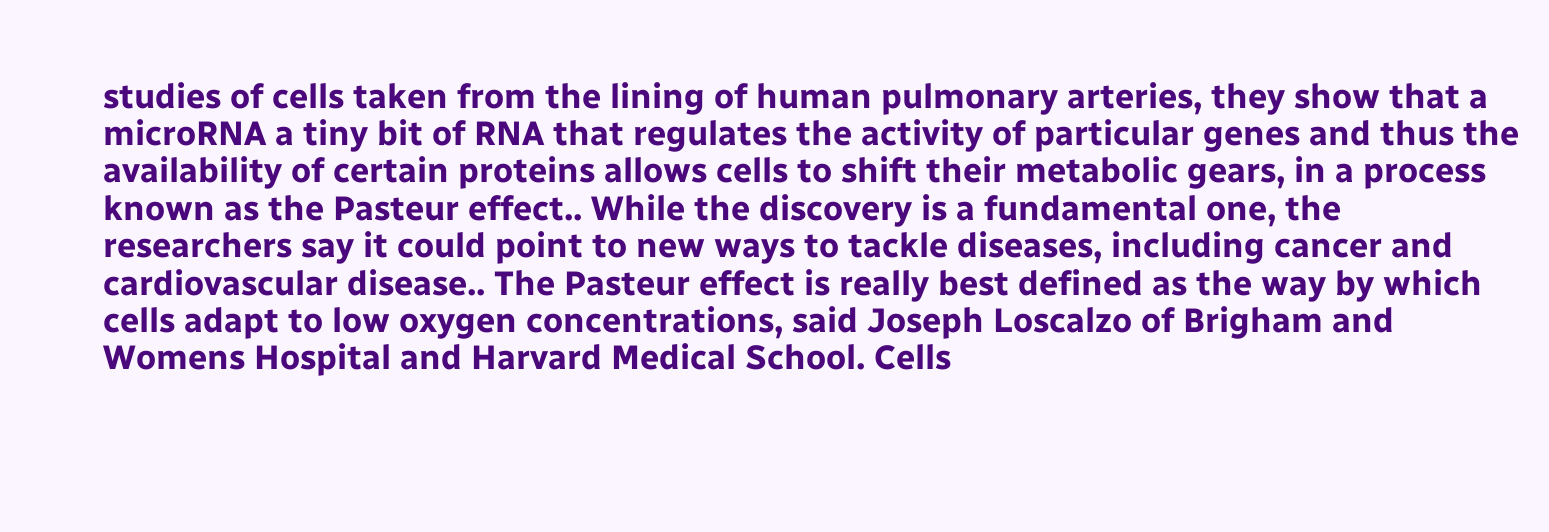studies of cells taken from the lining of human pulmonary arteries, they show that a microRNA a tiny bit of RNA that regulates the activity of particular genes and thus the availability of certain proteins allows cells to shift their metabolic gears, in a process known as the Pasteur effect.. While the discovery is a fundamental one, the researchers say it could point to new ways to tackle diseases, including cancer and cardiovascular disease.. The Pasteur effect is really best defined as the way by which cells adapt to low oxygen concentrations, said Joseph Loscalzo of Brigham and Womens Hospital and Harvard Medical School. Cells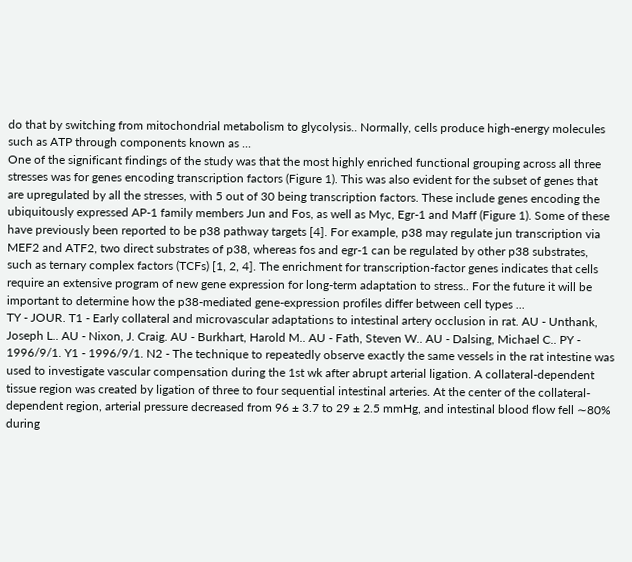do that by switching from mitochondrial metabolism to glycolysis.. Normally, cells produce high-energy molecules such as ATP through components known as ...
One of the significant findings of the study was that the most highly enriched functional grouping across all three stresses was for genes encoding transcription factors (Figure 1). This was also evident for the subset of genes that are upregulated by all the stresses, with 5 out of 30 being transcription factors. These include genes encoding the ubiquitously expressed AP-1 family members Jun and Fos, as well as Myc, Egr-1 and Maff (Figure 1). Some of these have previously been reported to be p38 pathway targets [4]. For example, p38 may regulate jun transcription via MEF2 and ATF2, two direct substrates of p38, whereas fos and egr-1 can be regulated by other p38 substrates, such as ternary complex factors (TCFs) [1, 2, 4]. The enrichment for transcription-factor genes indicates that cells require an extensive program of new gene expression for long-term adaptation to stress.. For the future it will be important to determine how the p38-mediated gene-expression profiles differ between cell types ...
TY - JOUR. T1 - Early collateral and microvascular adaptations to intestinal artery occlusion in rat. AU - Unthank, Joseph L.. AU - Nixon, J. Craig. AU - Burkhart, Harold M.. AU - Fath, Steven W.. AU - Dalsing, Michael C.. PY - 1996/9/1. Y1 - 1996/9/1. N2 - The technique to repeatedly observe exactly the same vessels in the rat intestine was used to investigate vascular compensation during the 1st wk after abrupt arterial ligation. A collateral-dependent tissue region was created by ligation of three to four sequential intestinal arteries. At the center of the collateral-dependent region, arterial pressure decreased from 96 ± 3.7 to 29 ± 2.5 mmHg, and intestinal blood flow fell ∼80% during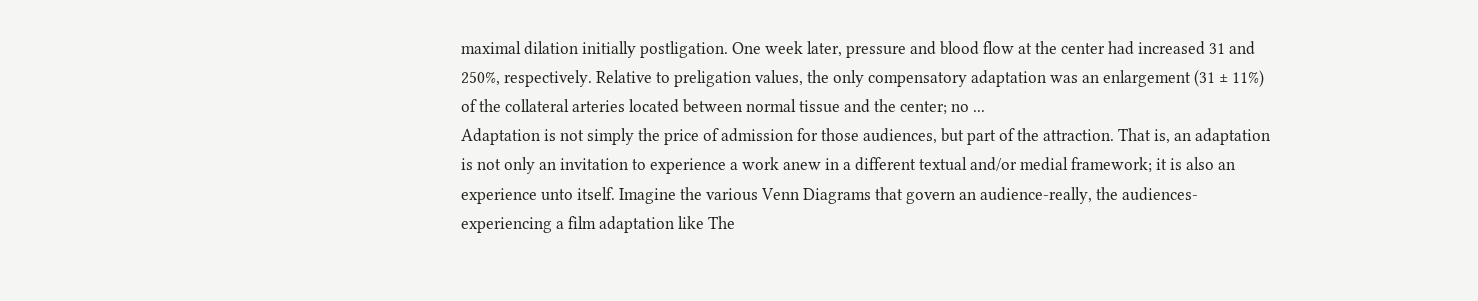maximal dilation initially postligation. One week later, pressure and blood flow at the center had increased 31 and 250%, respectively. Relative to preligation values, the only compensatory adaptation was an enlargement (31 ± 11%) of the collateral arteries located between normal tissue and the center; no ...
Adaptation is not simply the price of admission for those audiences, but part of the attraction. That is, an adaptation is not only an invitation to experience a work anew in a different textual and/or medial framework; it is also an experience unto itself. Imagine the various Venn Diagrams that govern an audience-really, the audiences-experiencing a film adaptation like The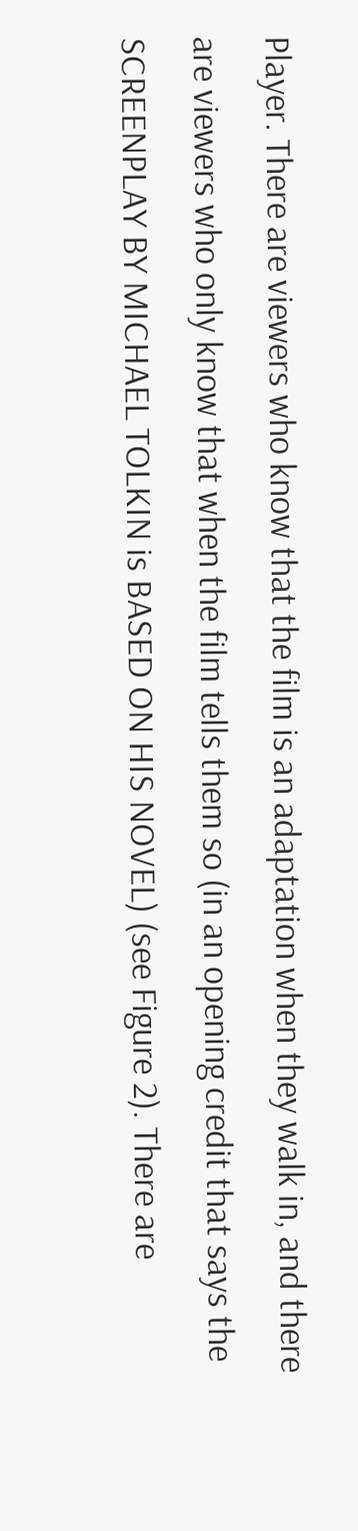Player. There are viewers who know that the film is an adaptation when they walk in, and there are viewers who only know that when the film tells them so (in an opening credit that says the SCREENPLAY BY MICHAEL TOLKIN is BASED ON HIS NOVEL) (see Figure 2). There are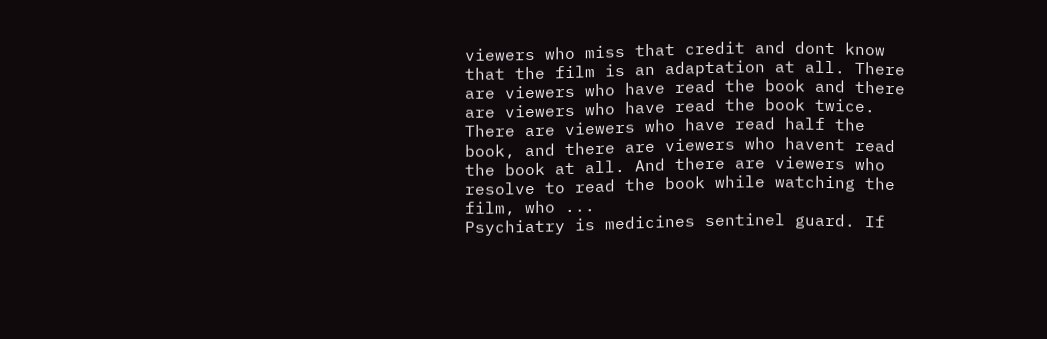viewers who miss that credit and dont know that the film is an adaptation at all. There are viewers who have read the book and there are viewers who have read the book twice. There are viewers who have read half the book, and there are viewers who havent read the book at all. And there are viewers who resolve to read the book while watching the film, who ...
Psychiatry is medicines sentinel guard. If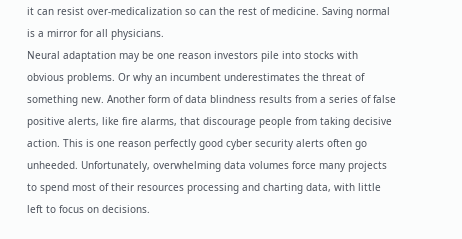it can resist over-medicalization so can the rest of medicine. Saving normal is a mirror for all physicians.
Neural adaptation may be one reason investors pile into stocks with obvious problems. Or why an incumbent underestimates the threat of something new. Another form of data blindness results from a series of false positive alerts, like fire alarms, that discourage people from taking decisive action. This is one reason perfectly good cyber security alerts often go unheeded. Unfortunately, overwhelming data volumes force many projects to spend most of their resources processing and charting data, with little left to focus on decisions.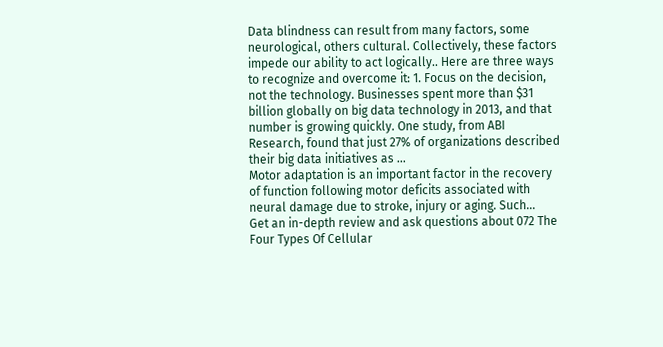Data blindness can result from many factors, some neurological, others cultural. Collectively, these factors impede our ability to act logically.. Here are three ways to recognize and overcome it: 1. Focus on the decision, not the technology. Businesses spent more than $31 billion globally on big data technology in 2013, and that number is growing quickly. One study, from ABI Research, found that just 27% of organizations described their big data initiatives as ...
Motor adaptation is an important factor in the recovery of function following motor deficits associated with neural damage due to stroke, injury or aging. Such...
Get an in-depth review and ask questions about 072 The Four Types Of Cellular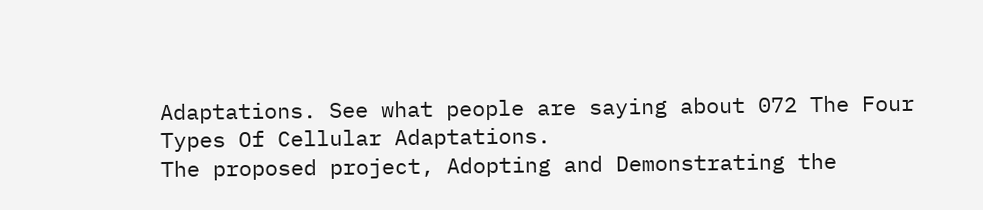Adaptations. See what people are saying about 072 The Four Types Of Cellular Adaptations.
The proposed project, Adopting and Demonstrating the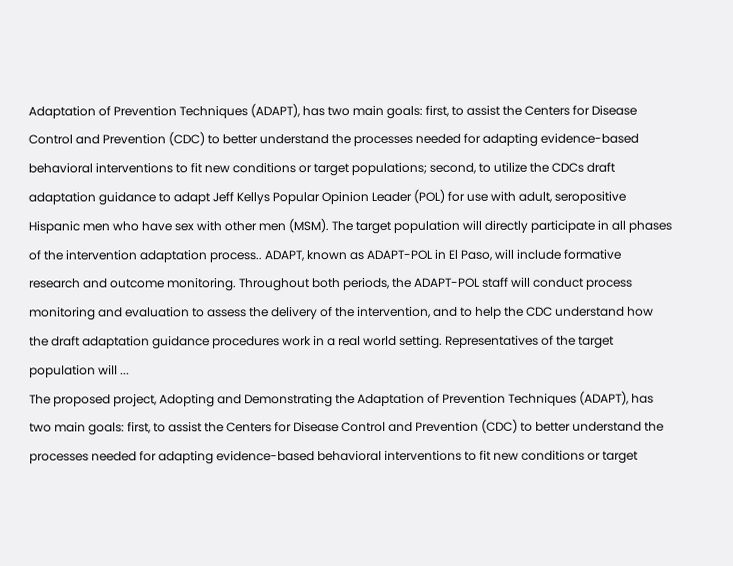Adaptation of Prevention Techniques (ADAPT), has two main goals: first, to assist the Centers for Disease Control and Prevention (CDC) to better understand the processes needed for adapting evidence-based behavioral interventions to fit new conditions or target populations; second, to utilize the CDCs draft adaptation guidance to adapt Jeff Kellys Popular Opinion Leader (POL) for use with adult, seropositive Hispanic men who have sex with other men (MSM). The target population will directly participate in all phases of the intervention adaptation process.. ADAPT, known as ADAPT-POL in El Paso, will include formative research and outcome monitoring. Throughout both periods, the ADAPT-POL staff will conduct process monitoring and evaluation to assess the delivery of the intervention, and to help the CDC understand how the draft adaptation guidance procedures work in a real world setting. Representatives of the target population will ...
The proposed project, Adopting and Demonstrating the Adaptation of Prevention Techniques (ADAPT), has two main goals: first, to assist the Centers for Disease Control and Prevention (CDC) to better understand the processes needed for adapting evidence-based behavioral interventions to fit new conditions or target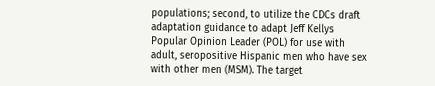populations; second, to utilize the CDCs draft adaptation guidance to adapt Jeff Kellys Popular Opinion Leader (POL) for use with adult, seropositive Hispanic men who have sex with other men (MSM). The target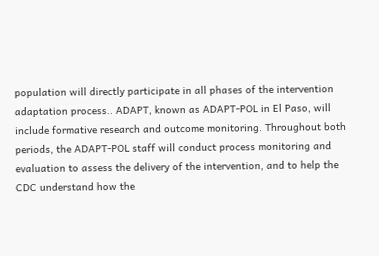population will directly participate in all phases of the intervention adaptation process.. ADAPT, known as ADAPT-POL in El Paso, will include formative research and outcome monitoring. Throughout both periods, the ADAPT-POL staff will conduct process monitoring and evaluation to assess the delivery of the intervention, and to help the CDC understand how the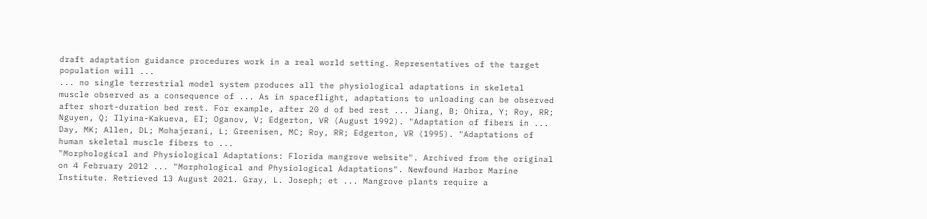draft adaptation guidance procedures work in a real world setting. Representatives of the target population will ...
... no single terrestrial model system produces all the physiological adaptations in skeletal muscle observed as a consequence of ... As in spaceflight, adaptations to unloading can be observed after short-duration bed rest. For example, after 20 d of bed rest ... Jiang, B; Ohira, Y; Roy, RR; Nguyen, Q; Ilyina-Kakueva, EI; Oganov, V; Edgerton, VR (August 1992). "Adaptation of fibers in ... Day, MK; Allen, DL; Mohajerani, L; Greenisen, MC; Roy, RR; Edgerton, VR (1995). "Adaptations of human skeletal muscle fibers to ...
"Morphological and Physiological Adaptations: Florida mangrove website". Archived from the original on 4 February 2012 ... "Morphological and Physiological Adaptations". Newfound Harbor Marine Institute. Retrieved 13 August 2021. Gray, L. Joseph; et ... Mangrove plants require a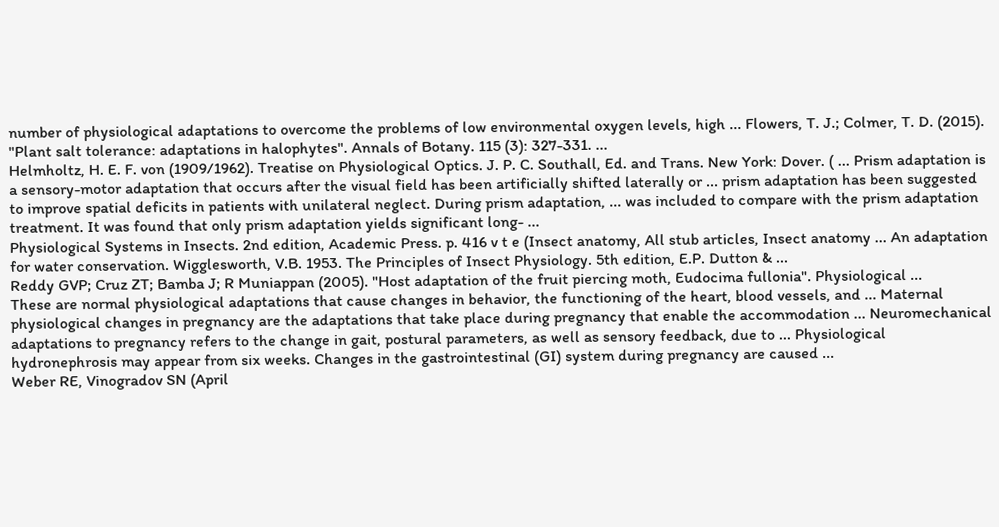number of physiological adaptations to overcome the problems of low environmental oxygen levels, high ... Flowers, T. J.; Colmer, T. D. (2015). "Plant salt tolerance: adaptations in halophytes". Annals of Botany. 115 (3): 327-331. ...
Helmholtz, H. E. F. von (1909/1962). Treatise on Physiological Optics. J. P. C. Southall, Ed. and Trans. New York: Dover. ( ... Prism adaptation is a sensory-motor adaptation that occurs after the visual field has been artificially shifted laterally or ... prism adaptation has been suggested to improve spatial deficits in patients with unilateral neglect. During prism adaptation, ... was included to compare with the prism adaptation treatment. It was found that only prism adaptation yields significant long- ...
Physiological Systems in Insects. 2nd edition, Academic Press. p. 416 v t e (Insect anatomy, All stub articles, Insect anatomy ... An adaptation for water conservation. Wigglesworth, V.B. 1953. The Principles of Insect Physiology. 5th edition, E.P. Dutton & ...
Reddy GVP; Cruz ZT; Bamba J; R Muniappan (2005). "Host adaptation of the fruit piercing moth, Eudocima fullonia". Physiological ...
These are normal physiological adaptations that cause changes in behavior, the functioning of the heart, blood vessels, and ... Maternal physiological changes in pregnancy are the adaptations that take place during pregnancy that enable the accommodation ... Neuromechanical adaptations to pregnancy refers to the change in gait, postural parameters, as well as sensory feedback, due to ... Physiological hydronephrosis may appear from six weeks. Changes in the gastrointestinal (GI) system during pregnancy are caused ...
Weber RE, Vinogradov SN (April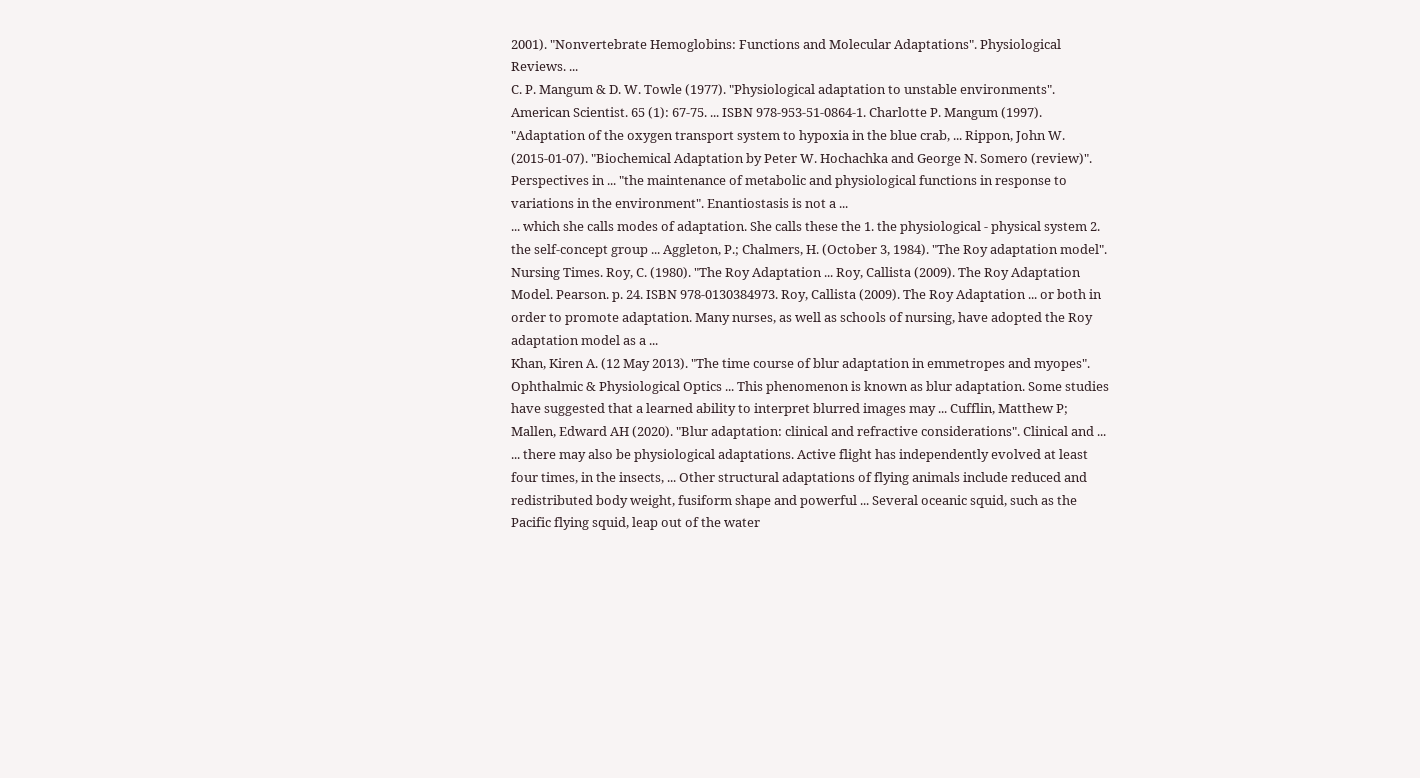2001). "Nonvertebrate Hemoglobins: Functions and Molecular Adaptations". Physiological Reviews. ...
C. P. Mangum & D. W. Towle (1977). "Physiological adaptation to unstable environments". American Scientist. 65 (1): 67-75. ... ISBN 978-953-51-0864-1. Charlotte P. Mangum (1997). "Adaptation of the oxygen transport system to hypoxia in the blue crab, ... Rippon, John W. (2015-01-07). "Biochemical Adaptation by Peter W. Hochachka and George N. Somero (review)". Perspectives in ... "the maintenance of metabolic and physiological functions in response to variations in the environment". Enantiostasis is not a ...
... which she calls modes of adaptation. She calls these the 1. the physiological - physical system 2. the self-concept group ... Aggleton, P.; Chalmers, H. (October 3, 1984). "The Roy adaptation model". Nursing Times. Roy, C. (1980). "The Roy Adaptation ... Roy, Callista (2009). The Roy Adaptation Model. Pearson. p. 24. ISBN 978-0130384973. Roy, Callista (2009). The Roy Adaptation ... or both in order to promote adaptation. Many nurses, as well as schools of nursing, have adopted the Roy adaptation model as a ...
Khan, Kiren A. (12 May 2013). "The time course of blur adaptation in emmetropes and myopes". Ophthalmic & Physiological Optics ... This phenomenon is known as blur adaptation. Some studies have suggested that a learned ability to interpret blurred images may ... Cufflin, Matthew P; Mallen, Edward AH (2020). "Blur adaptation: clinical and refractive considerations". Clinical and ...
... there may also be physiological adaptations. Active flight has independently evolved at least four times, in the insects, ... Other structural adaptations of flying animals include reduced and redistributed body weight, fusiform shape and powerful ... Several oceanic squid, such as the Pacific flying squid, leap out of the water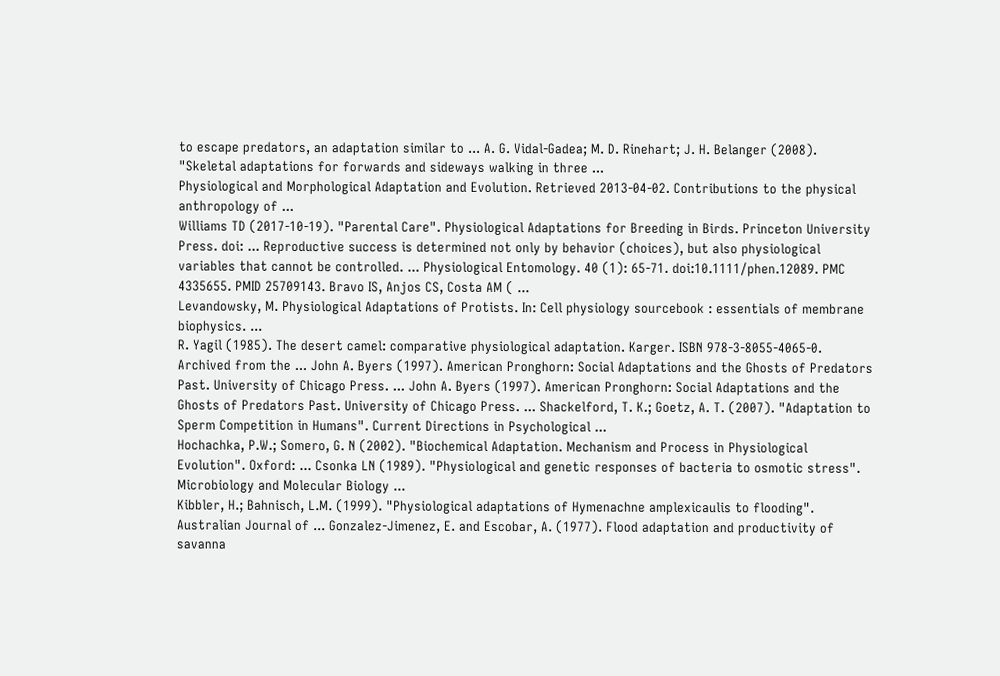to escape predators, an adaptation similar to ... A. G. Vidal-Gadea; M. D. Rinehart; J. H. Belanger (2008). "Skeletal adaptations for forwards and sideways walking in three ...
Physiological and Morphological Adaptation and Evolution. Retrieved 2013-04-02. Contributions to the physical anthropology of ...
Williams TD (2017-10-19). "Parental Care". Physiological Adaptations for Breeding in Birds. Princeton University Press. doi: ... Reproductive success is determined not only by behavior (choices), but also physiological variables that cannot be controlled. ... Physiological Entomology. 40 (1): 65-71. doi:10.1111/phen.12089. PMC 4335655. PMID 25709143. Bravo IS, Anjos CS, Costa AM ( ...
Levandowsky, M. Physiological Adaptations of Protists. In: Cell physiology sourcebook : essentials of membrane biophysics. ...
R. Yagil (1985). The desert camel: comparative physiological adaptation. Karger. ISBN 978-3-8055-4065-0. Archived from the ... John A. Byers (1997). American Pronghorn: Social Adaptations and the Ghosts of Predators Past. University of Chicago Press. ... John A. Byers (1997). American Pronghorn: Social Adaptations and the Ghosts of Predators Past. University of Chicago Press. ... Shackelford, T. K.; Goetz, A. T. (2007). "Adaptation to Sperm Competition in Humans". Current Directions in Psychological ...
Hochachka, P.W.; Somero, G. N (2002). "Biochemical Adaptation. Mechanism and Process in Physiological Evolution". Oxford: ... Csonka LN (1989). "Physiological and genetic responses of bacteria to osmotic stress". Microbiology and Molecular Biology ...
Kibbler, H.; Bahnisch, L.M. (1999). "Physiological adaptations of Hymenachne amplexicaulis to flooding". Australian Journal of ... Gonzalez-Jimenez, E. and Escobar, A. (1977). Flood adaptation and productivity of savanna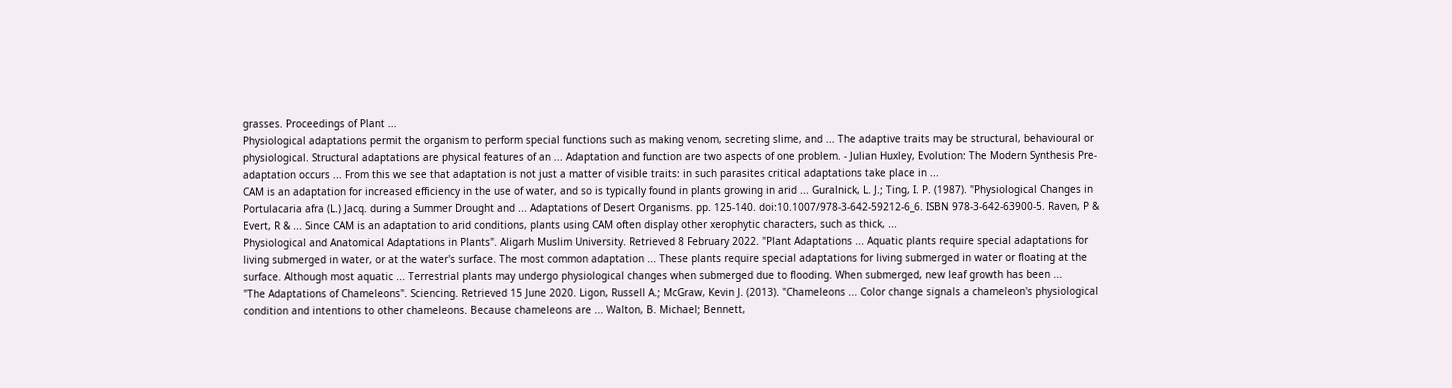grasses. Proceedings of Plant ...
Physiological adaptations permit the organism to perform special functions such as making venom, secreting slime, and ... The adaptive traits may be structural, behavioural or physiological. Structural adaptations are physical features of an ... Adaptation and function are two aspects of one problem. - Julian Huxley, Evolution: The Modern Synthesis Pre-adaptation occurs ... From this we see that adaptation is not just a matter of visible traits: in such parasites critical adaptations take place in ...
CAM is an adaptation for increased efficiency in the use of water, and so is typically found in plants growing in arid ... Guralnick, L. J.; Ting, I. P. (1987). "Physiological Changes in Portulacaria afra (L.) Jacq. during a Summer Drought and ... Adaptations of Desert Organisms. pp. 125-140. doi:10.1007/978-3-642-59212-6_6. ISBN 978-3-642-63900-5. Raven, P & Evert, R & ... Since CAM is an adaptation to arid conditions, plants using CAM often display other xerophytic characters, such as thick, ...
Physiological and Anatomical Adaptations in Plants". Aligarh Muslim University. Retrieved 8 February 2022. "Plant Adaptations ... Aquatic plants require special adaptations for living submerged in water, or at the water's surface. The most common adaptation ... These plants require special adaptations for living submerged in water or floating at the surface. Although most aquatic ... Terrestrial plants may undergo physiological changes when submerged due to flooding. When submerged, new leaf growth has been ...
"The Adaptations of Chameleons". Sciencing. Retrieved 15 June 2020. Ligon, Russell A.; McGraw, Kevin J. (2013). "Chameleons ... Color change signals a chameleon's physiological condition and intentions to other chameleons. Because chameleons are ... Walton, B. Michael; Bennett,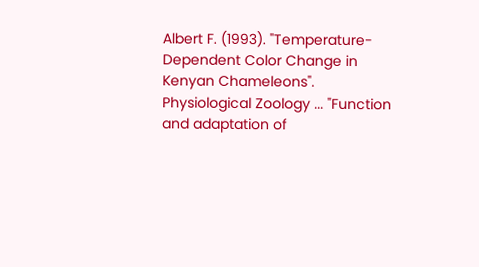Albert F. (1993). "Temperature-Dependent Color Change in Kenyan Chameleons". Physiological Zoology ... "Function and adaptation of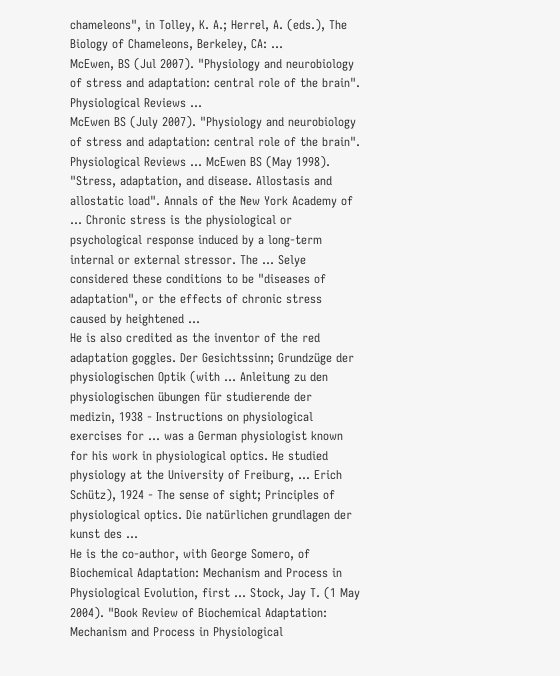chameleons", in Tolley, K. A.; Herrel, A. (eds.), The Biology of Chameleons, Berkeley, CA: ...
McEwen, BS (Jul 2007). "Physiology and neurobiology of stress and adaptation: central role of the brain". Physiological Reviews ...
McEwen BS (July 2007). "Physiology and neurobiology of stress and adaptation: central role of the brain". Physiological Reviews ... McEwen BS (May 1998). "Stress, adaptation, and disease. Allostasis and allostatic load". Annals of the New York Academy of ... Chronic stress is the physiological or psychological response induced by a long-term internal or external stressor. The ... Selye considered these conditions to be "diseases of adaptation", or the effects of chronic stress caused by heightened ...
He is also credited as the inventor of the red adaptation goggles. Der Gesichtssinn; Grundzüge der physiologischen Optik (with ... Anleitung zu den physiologischen übungen für studierende der medizin, 1938 - Instructions on physiological exercises for ... was a German physiologist known for his work in physiological optics. He studied physiology at the University of Freiburg, ... Erich Schütz), 1924 - The sense of sight; Principles of physiological optics. Die natürlichen grundlagen der kunst des ...
He is the co-author, with George Somero, of Biochemical Adaptation: Mechanism and Process in Physiological Evolution, first ... Stock, Jay T. (1 May 2004). "Book Review of Biochemical Adaptation: Mechanism and Process in Physiological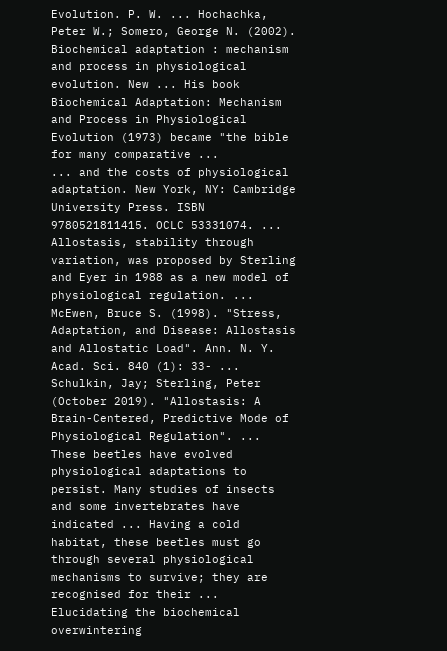Evolution. P. W. ... Hochachka, Peter W.; Somero, George N. (2002). Biochemical adaptation : mechanism and process in physiological evolution. New ... His book Biochemical Adaptation: Mechanism and Process in Physiological Evolution (1973) became "the bible for many comparative ...
... and the costs of physiological adaptation. New York, NY: Cambridge University Press. ISBN 9780521811415. OCLC 53331074. ... Allostasis, stability through variation, was proposed by Sterling and Eyer in 1988 as a new model of physiological regulation. ... McEwen, Bruce S. (1998). "Stress, Adaptation, and Disease: Allostasis and Allostatic Load". Ann. N. Y. Acad. Sci. 840 (1): 33- ... Schulkin, Jay; Sterling, Peter (October 2019). "Allostasis: A Brain-Centered, Predictive Mode of Physiological Regulation". ...
These beetles have evolved physiological adaptations to persist. Many studies of insects and some invertebrates have indicated ... Having a cold habitat, these beetles must go through several physiological mechanisms to survive; they are recognised for their ... Elucidating the biochemical overwintering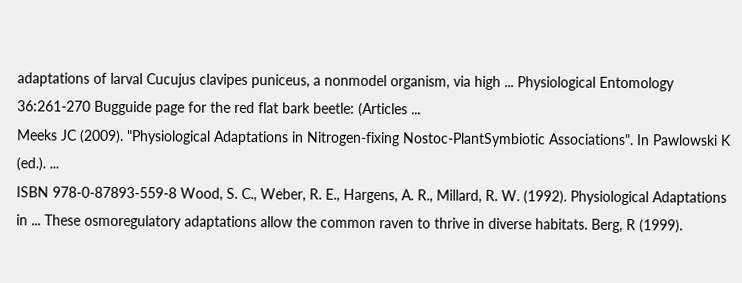adaptations of larval Cucujus clavipes puniceus, a nonmodel organism, via high ... Physiological Entomology 36:261-270 Bugguide page for the red flat bark beetle: (Articles ...
Meeks JC (2009). "Physiological Adaptations in Nitrogen-fixing Nostoc-PlantSymbiotic Associations". In Pawlowski K (ed.). ...
ISBN 978-0-87893-559-8 Wood, S. C., Weber, R. E., Hargens, A. R., Millard, R. W. (1992). Physiological Adaptations in ... These osmoregulatory adaptations allow the common raven to thrive in diverse habitats. Berg, R (1999).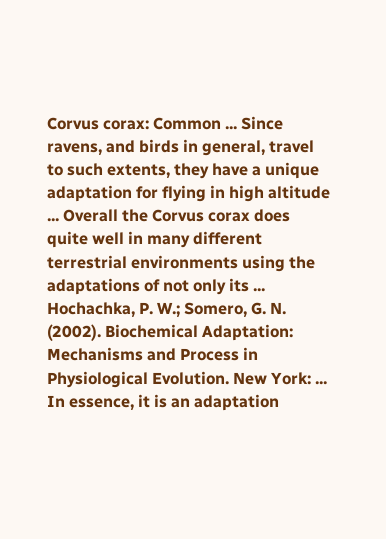Corvus corax: Common ... Since ravens, and birds in general, travel to such extents, they have a unique adaptation for flying in high altitude ... Overall the Corvus corax does quite well in many different terrestrial environments using the adaptations of not only its ...
Hochachka, P. W.; Somero, G. N. (2002). Biochemical Adaptation: Mechanisms and Process in Physiological Evolution. New York: ... In essence, it is an adaptation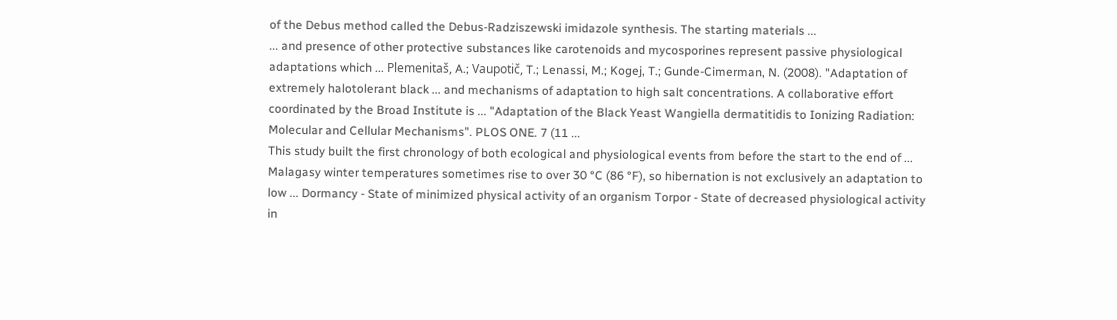of the Debus method called the Debus-Radziszewski imidazole synthesis. The starting materials ...
... and presence of other protective substances like carotenoids and mycosporines represent passive physiological adaptations which ... Plemenitaš, A.; Vaupotič, T.; Lenassi, M.; Kogej, T.; Gunde-Cimerman, N. (2008). "Adaptation of extremely halotolerant black ... and mechanisms of adaptation to high salt concentrations. A collaborative effort coordinated by the Broad Institute is ... "Adaptation of the Black Yeast Wangiella dermatitidis to Ionizing Radiation: Molecular and Cellular Mechanisms". PLOS ONE. 7 (11 ...
This study built the first chronology of both ecological and physiological events from before the start to the end of ... Malagasy winter temperatures sometimes rise to over 30 °C (86 °F), so hibernation is not exclusively an adaptation to low ... Dormancy - State of minimized physical activity of an organism Torpor - State of decreased physiological activity in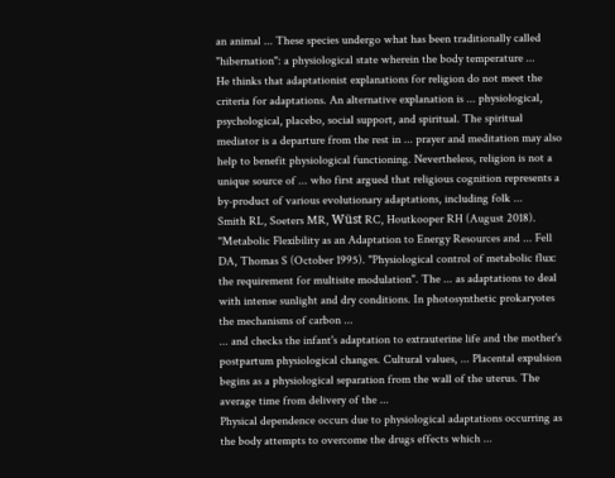an animal ... These species undergo what has been traditionally called "hibernation": a physiological state wherein the body temperature ...
He thinks that adaptationist explanations for religion do not meet the criteria for adaptations. An alternative explanation is ... physiological, psychological, placebo, social support, and spiritual. The spiritual mediator is a departure from the rest in ... prayer and meditation may also help to benefit physiological functioning. Nevertheless, religion is not a unique source of ... who first argued that religious cognition represents a by-product of various evolutionary adaptations, including folk ...
Smith RL, Soeters MR, Wüst RC, Houtkooper RH (August 2018). "Metabolic Flexibility as an Adaptation to Energy Resources and ... Fell DA, Thomas S (October 1995). "Physiological control of metabolic flux: the requirement for multisite modulation". The ... as adaptations to deal with intense sunlight and dry conditions. In photosynthetic prokaryotes the mechanisms of carbon ...
... and checks the infant's adaptation to extrauterine life and the mother's postpartum physiological changes. Cultural values, ... Placental expulsion begins as a physiological separation from the wall of the uterus. The average time from delivery of the ...
Physical dependence occurs due to physiological adaptations occurring as the body attempts to overcome the drugs effects which ...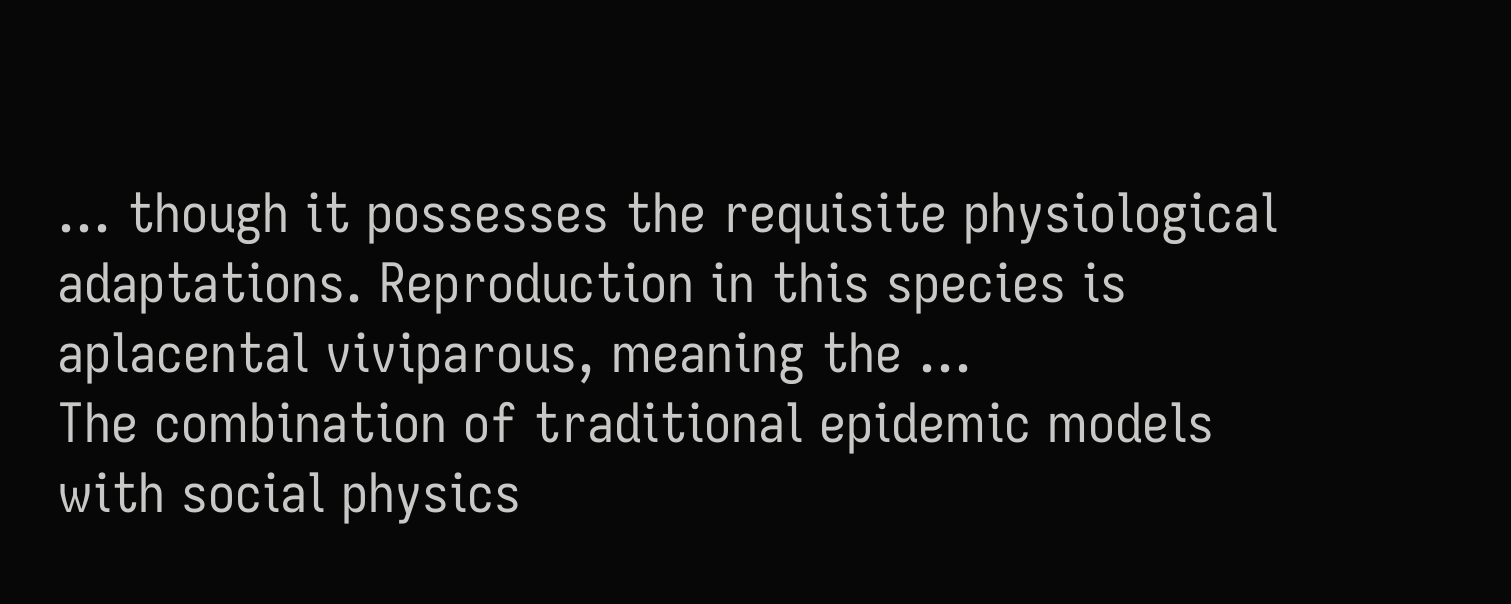... though it possesses the requisite physiological adaptations. Reproduction in this species is aplacental viviparous, meaning the ...
The combination of traditional epidemic models with social physics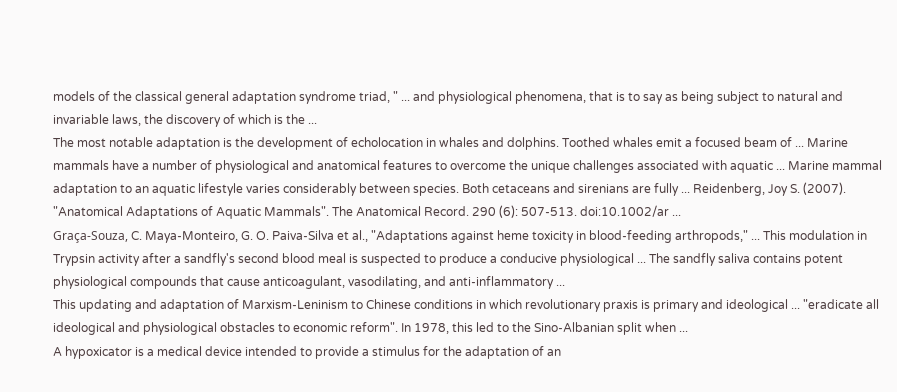models of the classical general adaptation syndrome triad, " ... and physiological phenomena, that is to say as being subject to natural and invariable laws, the discovery of which is the ...
The most notable adaptation is the development of echolocation in whales and dolphins. Toothed whales emit a focused beam of ... Marine mammals have a number of physiological and anatomical features to overcome the unique challenges associated with aquatic ... Marine mammal adaptation to an aquatic lifestyle varies considerably between species. Both cetaceans and sirenians are fully ... Reidenberg, Joy S. (2007). "Anatomical Adaptations of Aquatic Mammals". The Anatomical Record. 290 (6): 507-513. doi:10.1002/ar ...
Graça-Souza, C. Maya-Monteiro, G. O. Paiva-Silva et al., "Adaptations against heme toxicity in blood-feeding arthropods," ... This modulation in Trypsin activity after a sandfly's second blood meal is suspected to produce a conducive physiological ... The sandfly saliva contains potent physiological compounds that cause anticoagulant, vasodilating, and anti-inflammatory ...
This updating and adaptation of Marxism-Leninism to Chinese conditions in which revolutionary praxis is primary and ideological ... "eradicate all ideological and physiological obstacles to economic reform". In 1978, this led to the Sino-Albanian split when ...
A hypoxicator is a medical device intended to provide a stimulus for the adaptation of an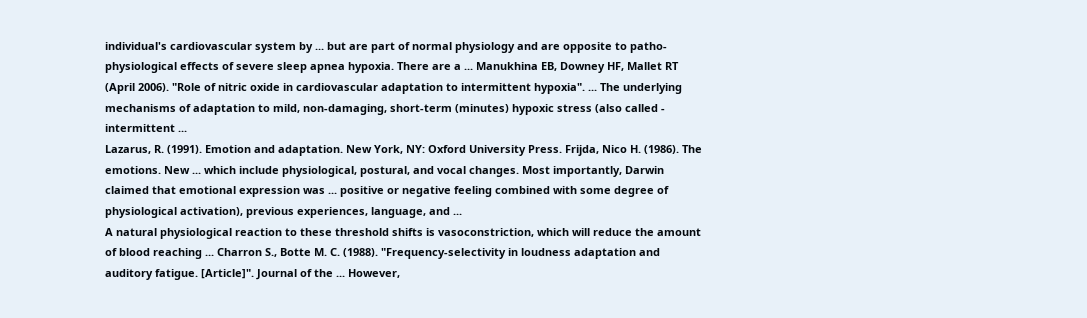individual's cardiovascular system by ... but are part of normal physiology and are opposite to patho-physiological effects of severe sleep apnea hypoxia. There are a ... Manukhina EB, Downey HF, Mallet RT (April 2006). "Role of nitric oxide in cardiovascular adaptation to intermittent hypoxia". ... The underlying mechanisms of adaptation to mild, non-damaging, short-term (minutes) hypoxic stress (also called - intermittent ...
Lazarus, R. (1991). Emotion and adaptation. New York, NY: Oxford University Press. Frijda, Nico H. (1986). The emotions. New ... which include physiological, postural, and vocal changes. Most importantly, Darwin claimed that emotional expression was ... positive or negative feeling combined with some degree of physiological activation), previous experiences, language, and ...
A natural physiological reaction to these threshold shifts is vasoconstriction, which will reduce the amount of blood reaching ... Charron S., Botte M. C. (1988). "Frequency-selectivity in loudness adaptation and auditory fatigue. [Article]". Journal of the ... However,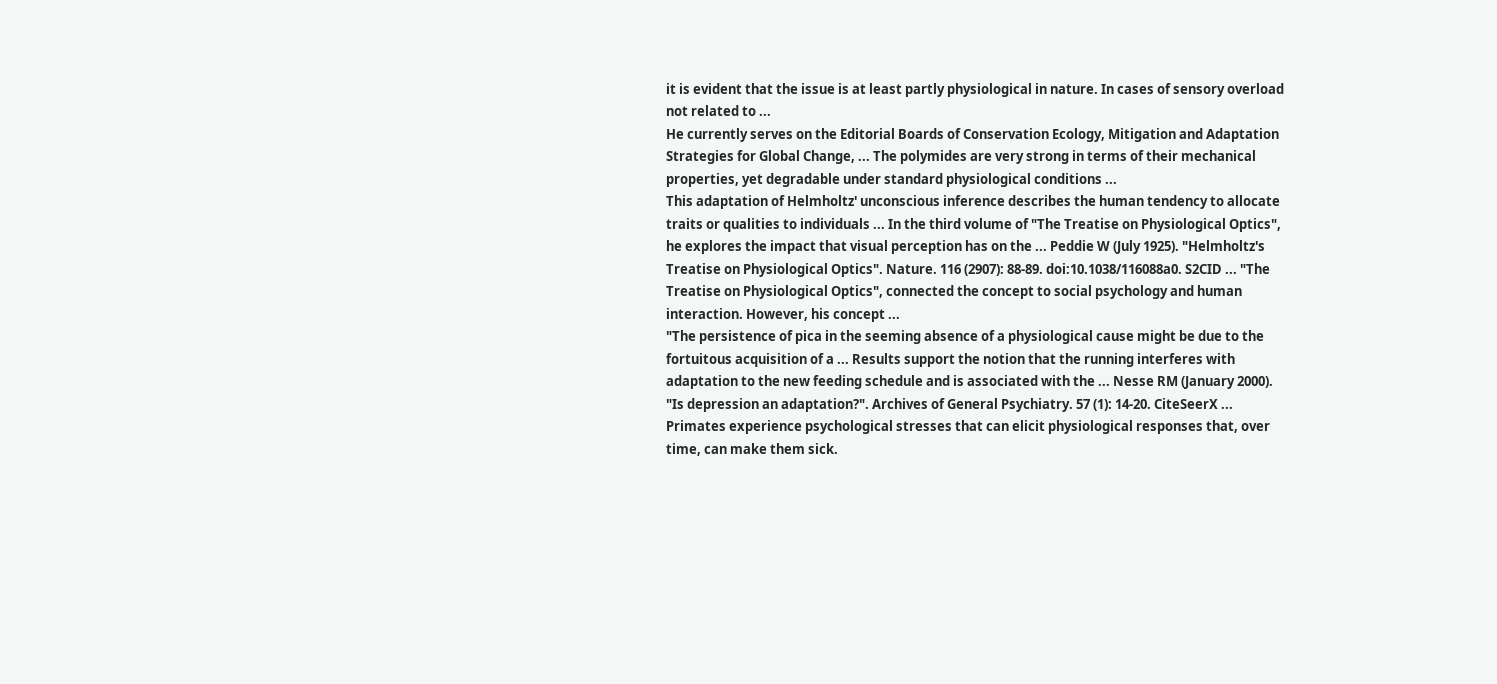it is evident that the issue is at least partly physiological in nature. In cases of sensory overload not related to ...
He currently serves on the Editorial Boards of Conservation Ecology, Mitigation and Adaptation Strategies for Global Change, ... The polymides are very strong in terms of their mechanical properties, yet degradable under standard physiological conditions ...
This adaptation of Helmholtz' unconscious inference describes the human tendency to allocate traits or qualities to individuals ... In the third volume of "The Treatise on Physiological Optics", he explores the impact that visual perception has on the ... Peddie W (July 1925). "Helmholtz's Treatise on Physiological Optics". Nature. 116 (2907): 88-89. doi:10.1038/116088a0. S2CID ... "The Treatise on Physiological Optics", connected the concept to social psychology and human interaction. However, his concept ...
"The persistence of pica in the seeming absence of a physiological cause might be due to the fortuitous acquisition of a ... Results support the notion that the running interferes with adaptation to the new feeding schedule and is associated with the ... Nesse RM (January 2000). "Is depression an adaptation?". Archives of General Psychiatry. 57 (1): 14-20. CiteSeerX ... Primates experience psychological stresses that can elicit physiological responses that, over time, can make them sick.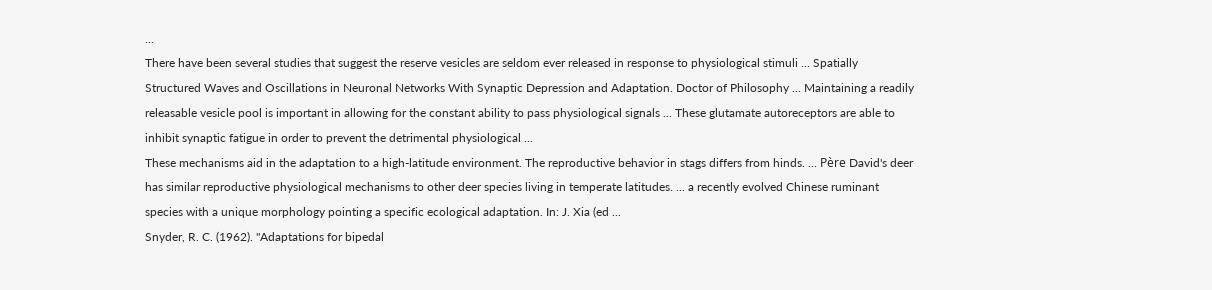...
There have been several studies that suggest the reserve vesicles are seldom ever released in response to physiological stimuli ... Spatially Structured Waves and Oscillations in Neuronal Networks With Synaptic Depression and Adaptation. Doctor of Philosophy ... Maintaining a readily releasable vesicle pool is important in allowing for the constant ability to pass physiological signals ... These glutamate autoreceptors are able to inhibit synaptic fatigue in order to prevent the detrimental physiological ...
These mechanisms aid in the adaptation to a high-latitude environment. The reproductive behavior in stags differs from hinds. ... Père David's deer has similar reproductive physiological mechanisms to other deer species living in temperate latitudes. ... a recently evolved Chinese ruminant species with a unique morphology pointing a specific ecological adaptation. In: J. Xia (ed ...
Snyder, R. C. (1962). "Adaptations for bipedal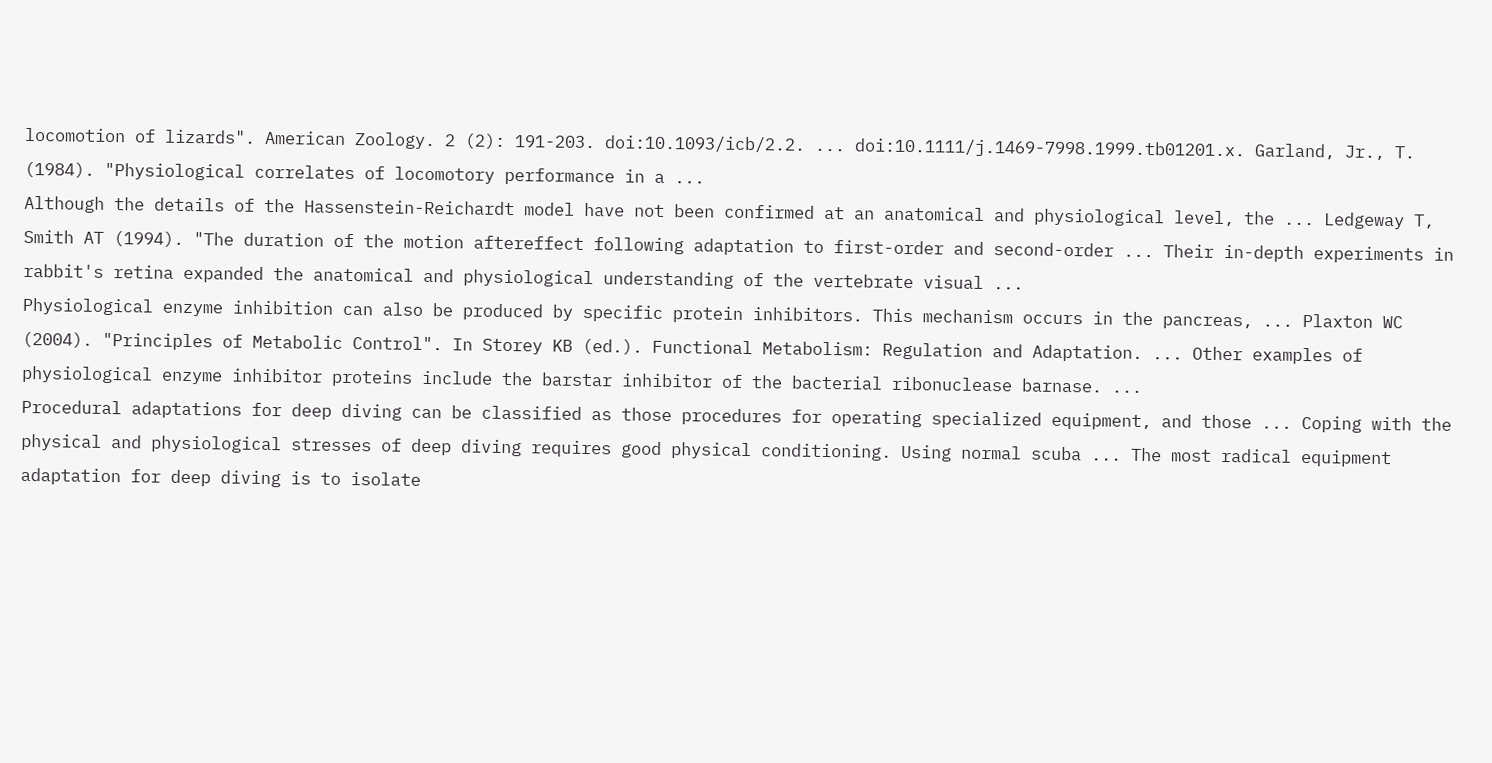locomotion of lizards". American Zoology. 2 (2): 191-203. doi:10.1093/icb/2.2. ... doi:10.1111/j.1469-7998.1999.tb01201.x. Garland, Jr., T. (1984). "Physiological correlates of locomotory performance in a ...
Although the details of the Hassenstein-Reichardt model have not been confirmed at an anatomical and physiological level, the ... Ledgeway T, Smith AT (1994). "The duration of the motion aftereffect following adaptation to first-order and second-order ... Their in-depth experiments in rabbit's retina expanded the anatomical and physiological understanding of the vertebrate visual ...
Physiological enzyme inhibition can also be produced by specific protein inhibitors. This mechanism occurs in the pancreas, ... Plaxton WC (2004). "Principles of Metabolic Control". In Storey KB (ed.). Functional Metabolism: Regulation and Adaptation. ... Other examples of physiological enzyme inhibitor proteins include the barstar inhibitor of the bacterial ribonuclease barnase. ...
Procedural adaptations for deep diving can be classified as those procedures for operating specialized equipment, and those ... Coping with the physical and physiological stresses of deep diving requires good physical conditioning. Using normal scuba ... The most radical equipment adaptation for deep diving is to isolate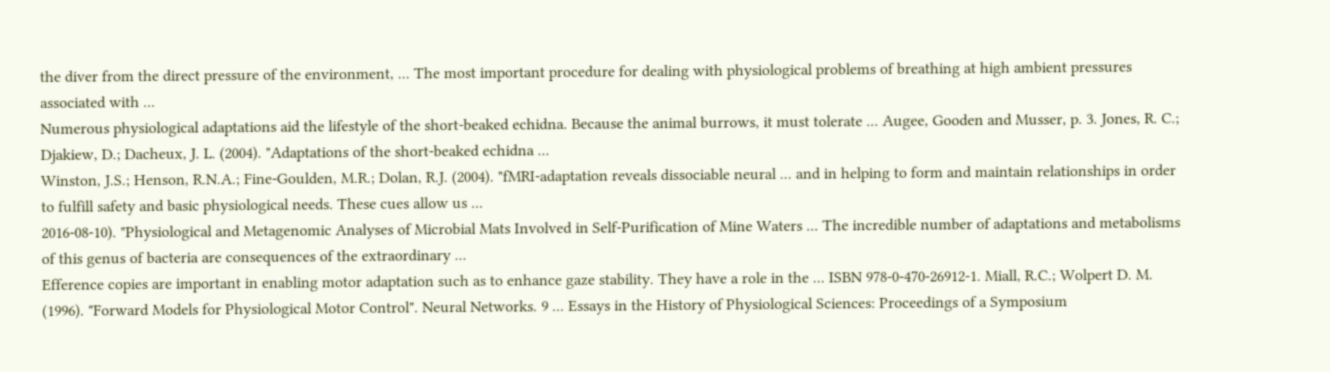the diver from the direct pressure of the environment, ... The most important procedure for dealing with physiological problems of breathing at high ambient pressures associated with ...
Numerous physiological adaptations aid the lifestyle of the short-beaked echidna. Because the animal burrows, it must tolerate ... Augee, Gooden and Musser, p. 3. Jones, R. C.; Djakiew, D.; Dacheux, J. L. (2004). "Adaptations of the short-beaked echidna ...
Winston, J.S.; Henson, R.N.A.; Fine-Goulden, M.R.; Dolan, R.J. (2004). "fMRI-adaptation reveals dissociable neural ... and in helping to form and maintain relationships in order to fulfill safety and basic physiological needs. These cues allow us ...
2016-08-10). "Physiological and Metagenomic Analyses of Microbial Mats Involved in Self-Purification of Mine Waters ... The incredible number of adaptations and metabolisms of this genus of bacteria are consequences of the extraordinary ...
Efference copies are important in enabling motor adaptation such as to enhance gaze stability. They have a role in the ... ISBN 978-0-470-26912-1. Miall, R.C.; Wolpert D. M. (1996). "Forward Models for Physiological Motor Control". Neural Networks. 9 ... Essays in the History of Physiological Sciences: Proceedings of a Symposium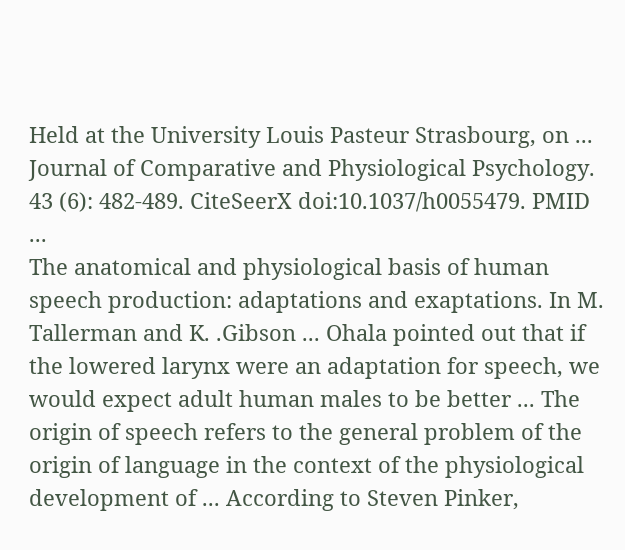Held at the University Louis Pasteur Strasbourg, on ... Journal of Comparative and Physiological Psychology. 43 (6): 482-489. CiteSeerX doi:10.1037/h0055479. PMID ...
The anatomical and physiological basis of human speech production: adaptations and exaptations. In M. Tallerman and K. .Gibson ... Ohala pointed out that if the lowered larynx were an adaptation for speech, we would expect adult human males to be better ... The origin of speech refers to the general problem of the origin of language in the context of the physiological development of ... According to Steven Pinker,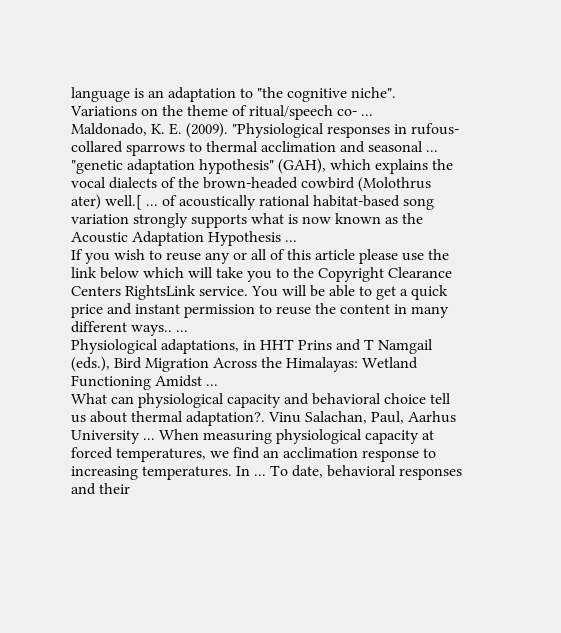language is an adaptation to "the cognitive niche". Variations on the theme of ritual/speech co- ...
Maldonado, K. E. (2009). "Physiological responses in rufous-collared sparrows to thermal acclimation and seasonal ... "genetic adaptation hypothesis" (GAH), which explains the vocal dialects of the brown-headed cowbird (Molothrus ater) well.[ ... of acoustically rational habitat-based song variation strongly supports what is now known as the Acoustic Adaptation Hypothesis ...
If you wish to reuse any or all of this article please use the link below which will take you to the Copyright Clearance Centers RightsLink service. You will be able to get a quick price and instant permission to reuse the content in many different ways.. ...
Physiological adaptations, in HHT Prins and T Namgail (eds.), Bird Migration Across the Himalayas: Wetland Functioning Amidst ...
What can physiological capacity and behavioral choice tell us about thermal adaptation?. Vinu Salachan, Paul, Aarhus University ... When measuring physiological capacity at forced temperatures, we find an acclimation response to increasing temperatures. In ... To date, behavioral responses and their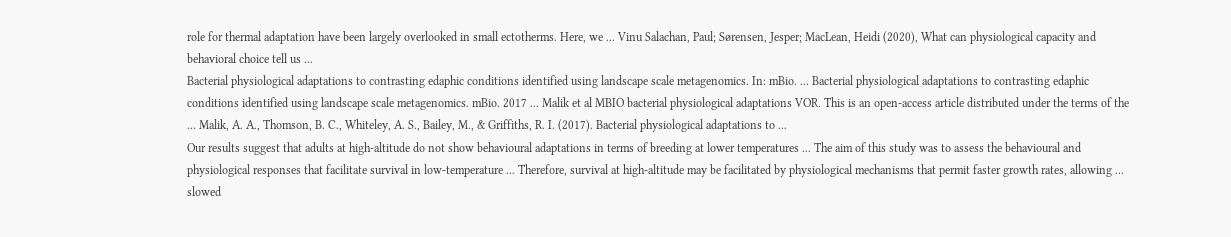role for thermal adaptation have been largely overlooked in small ectotherms. Here, we ... Vinu Salachan, Paul; Sørensen, Jesper; MacLean, Heidi (2020), What can physiological capacity and behavioral choice tell us ...
Bacterial physiological adaptations to contrasting edaphic conditions identified using landscape scale metagenomics. In: mBio. ... Bacterial physiological adaptations to contrasting edaphic conditions identified using landscape scale metagenomics. mBio. 2017 ... Malik et al MBIO bacterial physiological adaptations VOR. This is an open-access article distributed under the terms of the ... Malik, A. A., Thomson, B. C., Whiteley, A. S., Bailey, M., & Griffiths, R. I. (2017). Bacterial physiological adaptations to ...
Our results suggest that adults at high-altitude do not show behavioural adaptations in terms of breeding at lower temperatures ... The aim of this study was to assess the behavioural and physiological responses that facilitate survival in low-temperature ... Therefore, survival at high-altitude may be facilitated by physiological mechanisms that permit faster growth rates, allowing ... slowed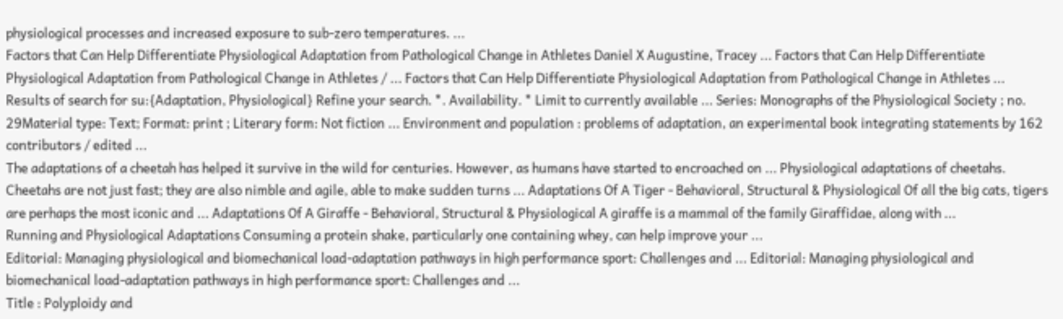physiological processes and increased exposure to sub-zero temperatures. ...
Factors that Can Help Differentiate Physiological Adaptation from Pathological Change in Athletes Daniel X Augustine, Tracey ... Factors that Can Help Differentiate Physiological Adaptation from Pathological Change in Athletes / ... Factors that Can Help Differentiate Physiological Adaptation from Pathological Change in Athletes ...
Results of search for su:{Adaptation, Physiological} Refine your search. *. Availability. * Limit to currently available ... Series: Monographs of the Physiological Society ; no. 29Material type: Text; Format: print ; Literary form: Not fiction ... Environment and population : problems of adaptation, an experimental book integrating statements by 162 contributors / edited ...
The adaptations of a cheetah has helped it survive in the wild for centuries. However, as humans have started to encroached on ... Physiological adaptations of cheetahs. Cheetahs are not just fast; they are also nimble and agile, able to make sudden turns ... Adaptations Of A Tiger - Behavioral, Structural & Physiological Of all the big cats, tigers are perhaps the most iconic and ... Adaptations Of A Giraffe - Behavioral, Structural & Physiological A giraffe is a mammal of the family Giraffidae, along with ...
Running and Physiological Adaptations Consuming a protein shake, particularly one containing whey, can help improve your ...
Editorial: Managing physiological and biomechanical load-adaptation pathways in high performance sport: Challenges and ... Editorial: Managing physiological and biomechanical load-adaptation pathways in high performance sport: Challenges and ...
Title : Polyploidy and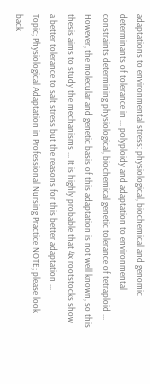adaptations to environmental stress: physiological, biochemical and genomic determinants of tolerance in ... polyploidy and adaptation to environmental constraints determining physiological, biochemical genetic tolerance of tetraploid ... However, the molecular and genetic basis of this adaptation is not well known, so this thesis aims to study the mechanisms ... It is highly probable that 4x rootstocks show a better tolerance to salt stress but the reasons for this better adaptation ...
Topic; Physiological Adaptation in Professional Nursing Practice NOTE; please look back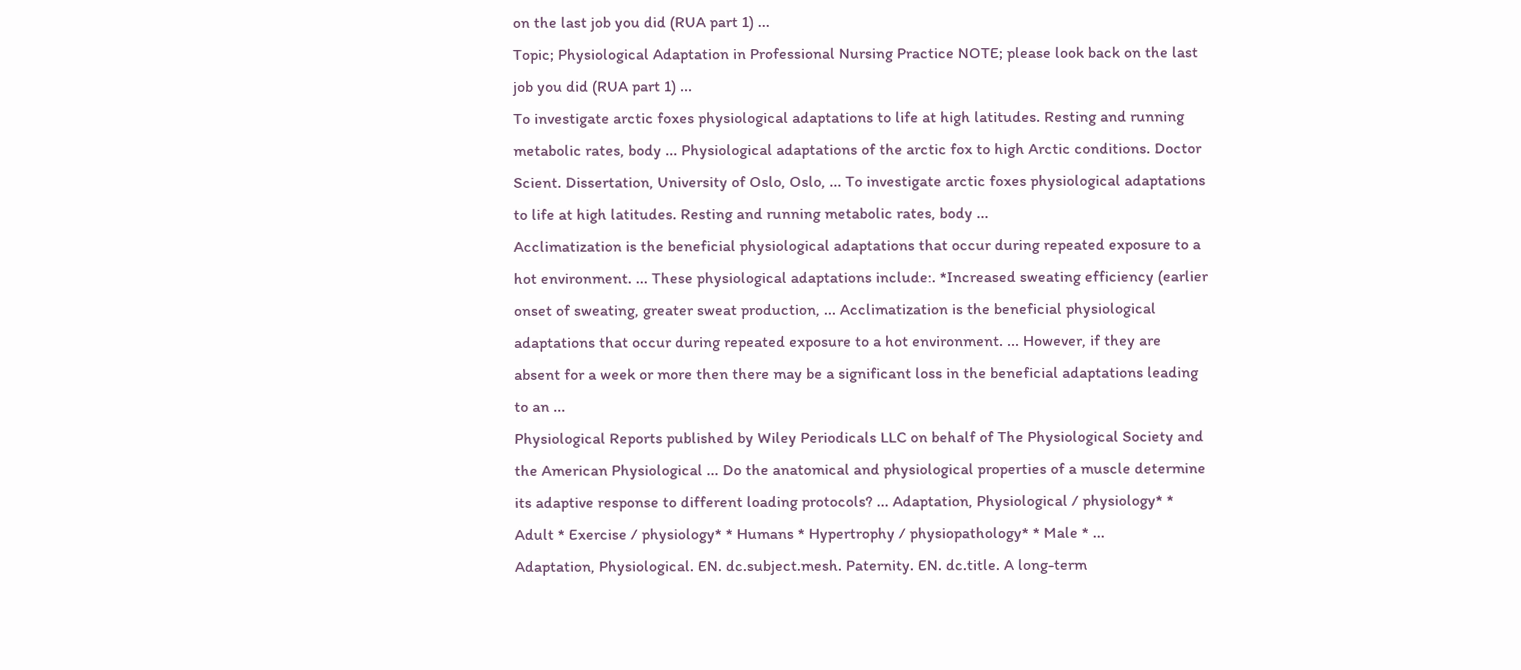on the last job you did (RUA part 1) ...
Topic; Physiological Adaptation in Professional Nursing Practice NOTE; please look back on the last job you did (RUA part 1) ...
To investigate arctic foxes physiological adaptations to life at high latitudes. Resting and running metabolic rates, body ... Physiological adaptations of the arctic fox to high Arctic conditions. Doctor Scient. Dissertation, University of Oslo, Oslo, ... To investigate arctic foxes physiological adaptations to life at high latitudes. Resting and running metabolic rates, body ...
Acclimatization is the beneficial physiological adaptations that occur during repeated exposure to a hot environment. ... These physiological adaptations include:. *Increased sweating efficiency (earlier onset of sweating, greater sweat production, ... Acclimatization is the beneficial physiological adaptations that occur during repeated exposure to a hot environment. ... However, if they are absent for a week or more then there may be a significant loss in the beneficial adaptations leading to an ...
Physiological Reports published by Wiley Periodicals LLC on behalf of The Physiological Society and the American Physiological ... Do the anatomical and physiological properties of a muscle determine its adaptive response to different loading protocols? ... Adaptation, Physiological / physiology* * Adult * Exercise / physiology* * Humans * Hypertrophy / physiopathology* * Male * ...
Adaptation, Physiological. EN. dc.subject.mesh. Paternity. EN. dc.title. A long-term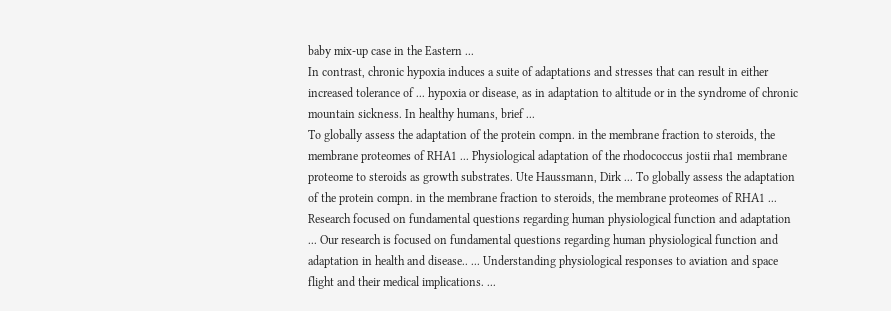baby mix-up case in the Eastern ...
In contrast, chronic hypoxia induces a suite of adaptations and stresses that can result in either increased tolerance of ... hypoxia or disease, as in adaptation to altitude or in the syndrome of chronic mountain sickness. In healthy humans, brief ...
To globally assess the adaptation of the protein compn. in the membrane fraction to steroids, the membrane proteomes of RHA1 ... Physiological adaptation of the rhodococcus jostii rha1 membrane proteome to steroids as growth substrates. Ute Haussmann, Dirk ... To globally assess the adaptation of the protein compn. in the membrane fraction to steroids, the membrane proteomes of RHA1 ...
Research focused on fundamental questions regarding human physiological function and adaptation ... Our research is focused on fundamental questions regarding human physiological function and adaptation in health and disease.. ... Understanding physiological responses to aviation and space flight and their medical implications. ...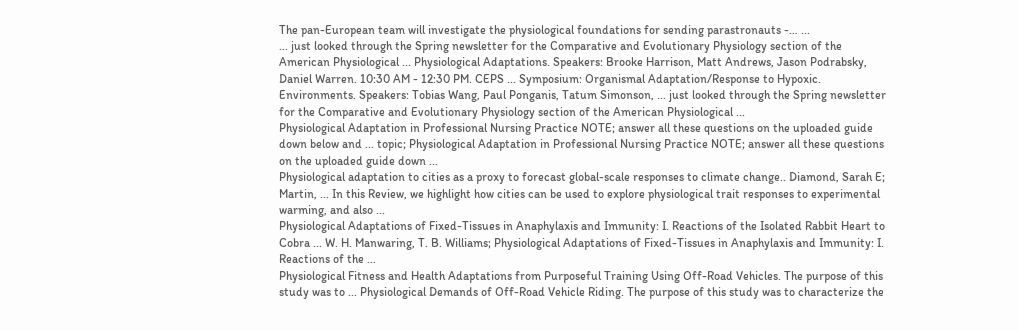The pan-European team will investigate the physiological foundations for sending parastronauts -… ...
... just looked through the Spring newsletter for the Comparative and Evolutionary Physiology section of the American Physiological ... Physiological Adaptations. Speakers: Brooke Harrison, Matt Andrews, Jason Podrabsky, Daniel Warren. 10:30 AM - 12:30 PM. CEPS ... Symposium: Organismal Adaptation/Response to Hypoxic. Environments. Speakers: Tobias Wang, Paul Ponganis, Tatum Simonson, ... just looked through the Spring newsletter for the Comparative and Evolutionary Physiology section of the American Physiological ...
Physiological Adaptation in Professional Nursing Practice NOTE; answer all these questions on the uploaded guide down below and ... topic; Physiological Adaptation in Professional Nursing Practice NOTE; answer all these questions on the uploaded guide down ...
Physiological adaptation to cities as a proxy to forecast global-scale responses to climate change.. Diamond, Sarah E; Martin, ... In this Review, we highlight how cities can be used to explore physiological trait responses to experimental warming, and also ...
Physiological Adaptations of Fixed-Tissues in Anaphylaxis and Immunity: I. Reactions of the Isolated Rabbit Heart to Cobra ... W. H. Manwaring, T. B. Williams; Physiological Adaptations of Fixed-Tissues in Anaphylaxis and Immunity: I. Reactions of the ...
Physiological Fitness and Health Adaptations from Purposeful Training Using Off-Road Vehicles. The purpose of this study was to ... Physiological Demands of Off-Road Vehicle Riding. The purpose of this study was to characterize the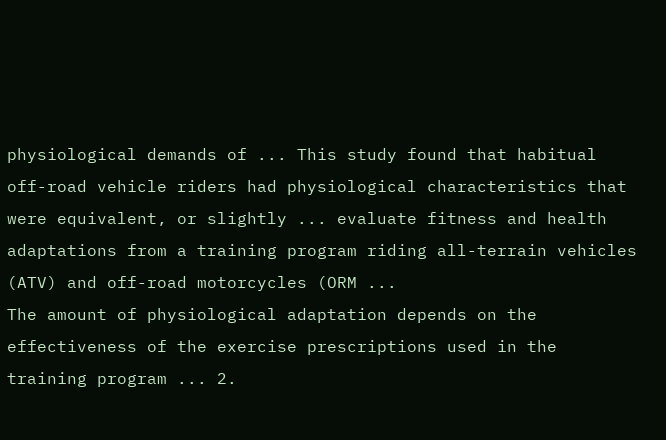physiological demands of ... This study found that habitual off-road vehicle riders had physiological characteristics that were equivalent, or slightly ... evaluate fitness and health adaptations from a training program riding all-terrain vehicles (ATV) and off-road motorcycles (ORM ...
The amount of physiological adaptation depends on the effectiveness of the exercise prescriptions used in the training program ... 2.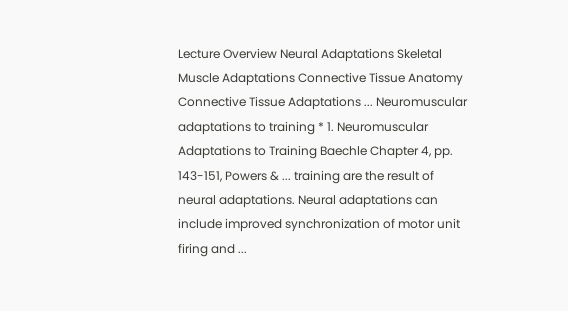Lecture Overview Neural Adaptations Skeletal Muscle Adaptations Connective Tissue Anatomy Connective Tissue Adaptations ... Neuromuscular adaptations to training * 1. Neuromuscular Adaptations to Training Baechle Chapter 4, pp. 143-151, Powers & ... training are the result of neural adaptations. Neural adaptations can include improved synchronization of motor unit firing and ...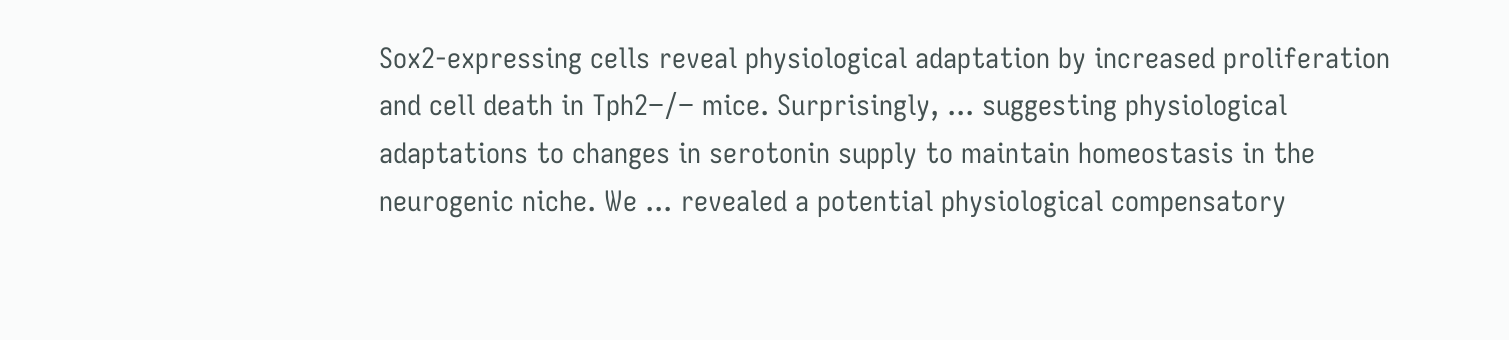Sox2-expressing cells reveal physiological adaptation by increased proliferation and cell death in Tph2−/− mice. Surprisingly, ... suggesting physiological adaptations to changes in serotonin supply to maintain homeostasis in the neurogenic niche. We ... revealed a potential physiological compensatory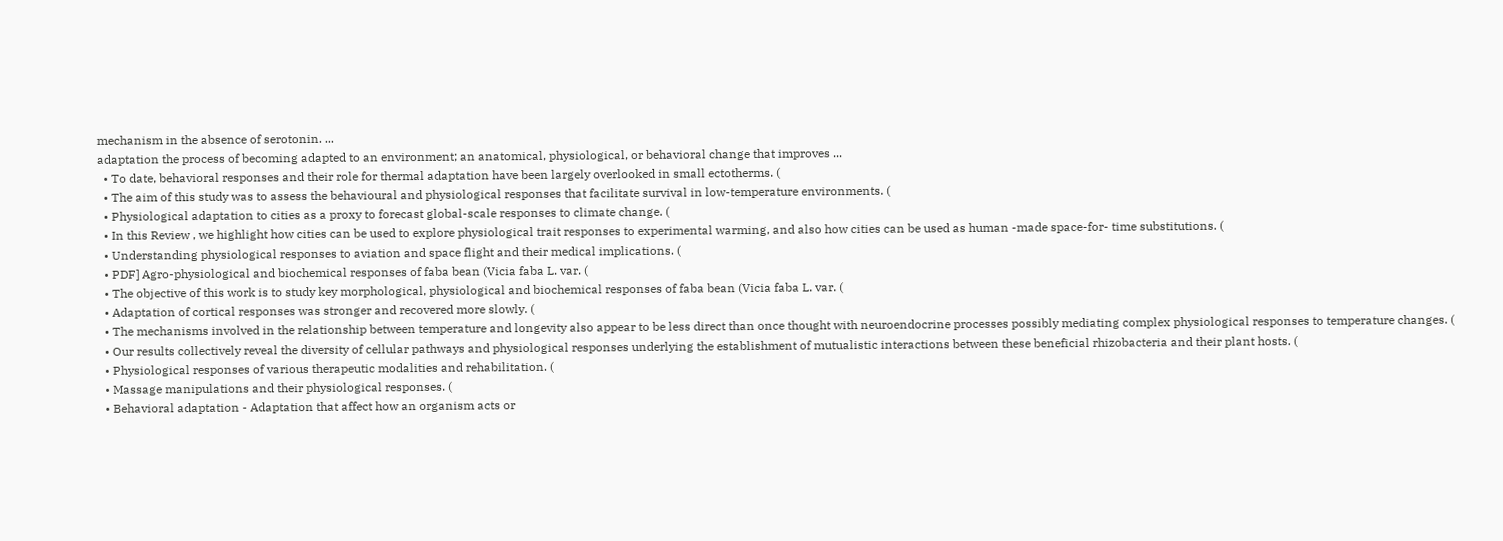mechanism in the absence of serotonin. ...
adaptation the process of becoming adapted to an environment; an anatomical, physiological, or behavioral change that improves ...
  • To date, behavioral responses and their role for thermal adaptation have been largely overlooked in small ectotherms. (
  • The aim of this study was to assess the behavioural and physiological responses that facilitate survival in low-temperature environments. (
  • Physiological adaptation to cities as a proxy to forecast global-scale responses to climate change. (
  • In this Review , we highlight how cities can be used to explore physiological trait responses to experimental warming, and also how cities can be used as human -made space-for- time substitutions. (
  • Understanding physiological responses to aviation and space flight and their medical implications. (
  • PDF] Agro-physiological and biochemical responses of faba bean (Vicia faba L. var. (
  • The objective of this work is to study key morphological, physiological and biochemical responses of faba bean (Vicia faba L. var. (
  • Adaptation of cortical responses was stronger and recovered more slowly. (
  • The mechanisms involved in the relationship between temperature and longevity also appear to be less direct than once thought with neuroendocrine processes possibly mediating complex physiological responses to temperature changes. (
  • Our results collectively reveal the diversity of cellular pathways and physiological responses underlying the establishment of mutualistic interactions between these beneficial rhizobacteria and their plant hosts. (
  • Physiological responses of various therapeutic modalities and rehabilitation. (
  • Massage manipulations and their physiological responses. (
  • Behavioral adaptation - Adaptation that affect how an organism acts or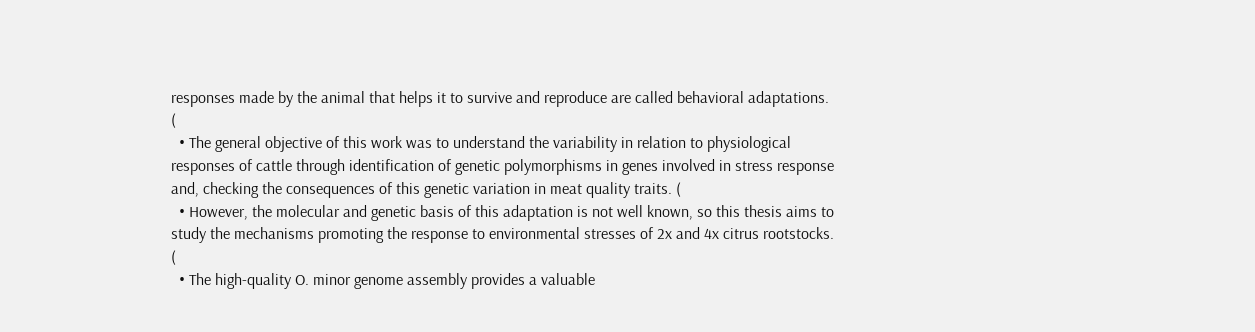responses made by the animal that helps it to survive and reproduce are called behavioral adaptations. (
  • The general objective of this work was to understand the variability in relation to physiological responses of cattle through identification of genetic polymorphisms in genes involved in stress response and, checking the consequences of this genetic variation in meat quality traits. (
  • However, the molecular and genetic basis of this adaptation is not well known, so this thesis aims to study the mechanisms promoting the response to environmental stresses of 2x and 4x citrus rootstocks. (
  • The high-quality O. minor genome assembly provides a valuable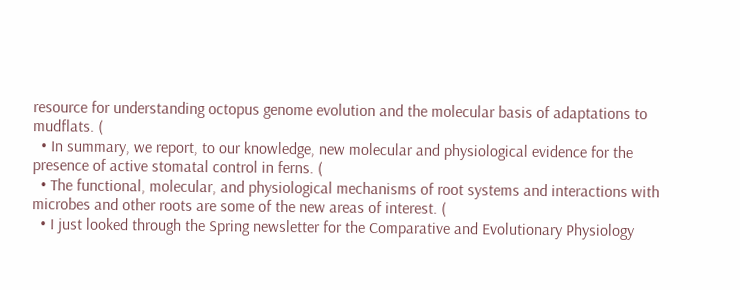resource for understanding octopus genome evolution and the molecular basis of adaptations to mudflats. (
  • In summary, we report, to our knowledge, new molecular and physiological evidence for the presence of active stomatal control in ferns. (
  • The functional, molecular, and physiological mechanisms of root systems and interactions with microbes and other roots are some of the new areas of interest. (
  • I just looked through the Spring newsletter for the Comparative and Evolutionary Physiology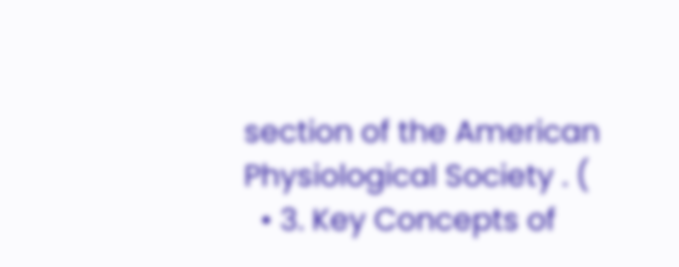section of the American Physiological Society . (
  • 3. Key Concepts of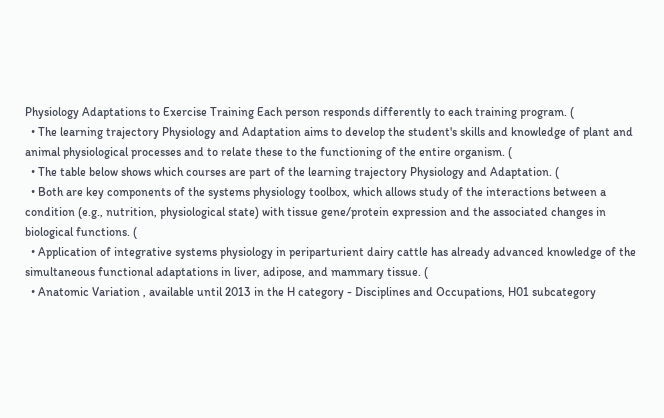Physiology Adaptations to Exercise Training Each person responds differently to each training program. (
  • The learning trajectory Physiology and Adaptation aims to develop the student's skills and knowledge of plant and animal physiological processes and to relate these to the functioning of the entire organism. (
  • The table below shows which courses are part of the learning trajectory Physiology and Adaptation. (
  • Both are key components of the systems physiology toolbox, which allows study of the interactions between a condition (e.g., nutrition, physiological state) with tissue gene/protein expression and the associated changes in biological functions. (
  • Application of integrative systems physiology in periparturient dairy cattle has already advanced knowledge of the simultaneous functional adaptations in liver, adipose, and mammary tissue. (
  • Anatomic Variation , available until 2013 in the H category - Disciplines and Occupations, H01 subcategory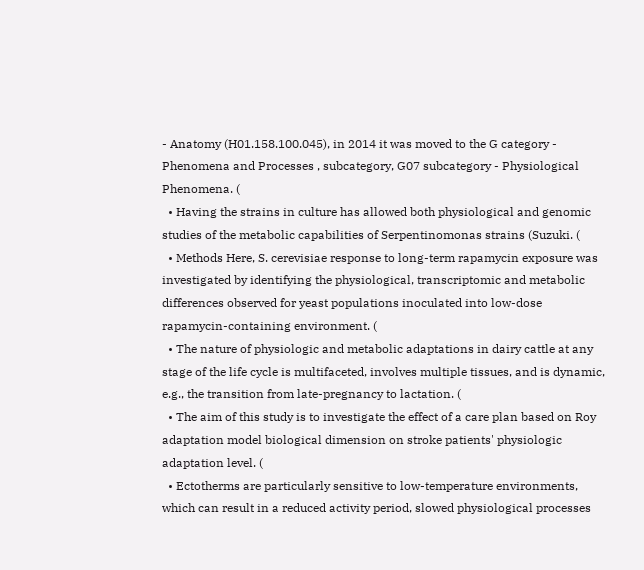- Anatomy (H01.158.100.045), in 2014 it was moved to the G category - Phenomena and Processes , subcategory, G07 subcategory - Physiological Phenomena. (
  • Having the strains in culture has allowed both physiological and genomic studies of the metabolic capabilities of Serpentinomonas strains (Suzuki. (
  • Methods Here, S. cerevisiae response to long-term rapamycin exposure was investigated by identifying the physiological, transcriptomic and metabolic differences observed for yeast populations inoculated into low-dose rapamycin-containing environment. (
  • The nature of physiologic and metabolic adaptations in dairy cattle at any stage of the life cycle is multifaceted, involves multiple tissues, and is dynamic, e.g., the transition from late-pregnancy to lactation. (
  • The aim of this study is to investigate the effect of a care plan based on Roy adaptation model biological dimension on stroke patients' physiologic adaptation level. (
  • Ectotherms are particularly sensitive to low-temperature environments, which can result in a reduced activity period, slowed physiological processes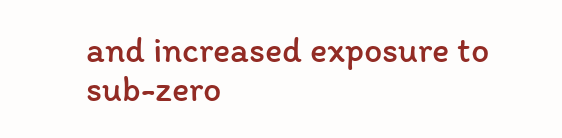and increased exposure to sub-zero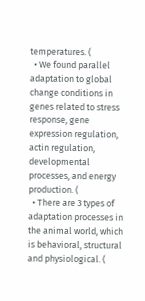temperatures. (
  • We found parallel adaptation to global change conditions in genes related to stress response, gene expression regulation, actin regulation, developmental processes, and energy production. (
  • There are 3 types of adaptation processes in the animal world, which is behavioral, structural and physiological. (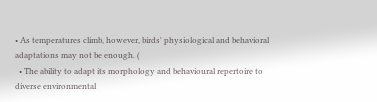• As temperatures climb, however, birds' physiological and behavioral adaptations may not be enough. (
  • The ability to adapt its morphology and behavioural repertoire to diverse environmental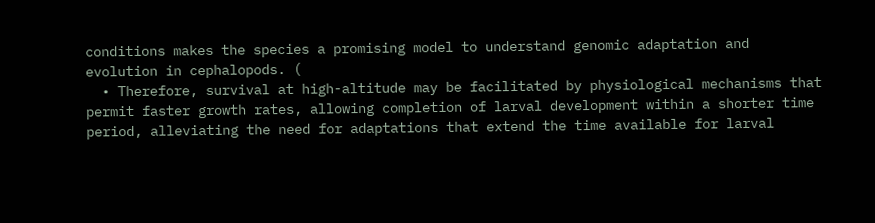conditions makes the species a promising model to understand genomic adaptation and evolution in cephalopods. (
  • Therefore, survival at high-altitude may be facilitated by physiological mechanisms that permit faster growth rates, allowing completion of larval development within a shorter time period, alleviating the need for adaptations that extend the time available for larval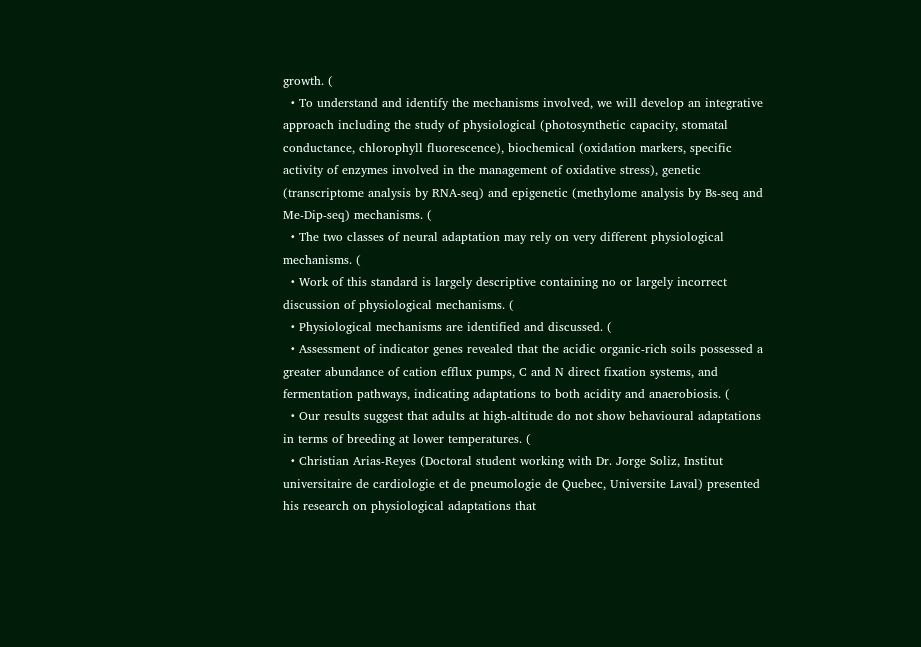growth. (
  • To understand and identify the mechanisms involved, we will develop an integrative approach including the study of physiological (photosynthetic capacity, stomatal conductance, chlorophyll fluorescence), biochemical (oxidation markers, specific activity of enzymes involved in the management of oxidative stress), genetic (transcriptome analysis by RNA-seq) and epigenetic (methylome analysis by Bs-seq and Me-Dip-seq) mechanisms. (
  • The two classes of neural adaptation may rely on very different physiological mechanisms. (
  • Work of this standard is largely descriptive containing no or largely incorrect discussion of physiological mechanisms. (
  • Physiological mechanisms are identified and discussed. (
  • Assessment of indicator genes revealed that the acidic organic-rich soils possessed a greater abundance of cation efflux pumps, C and N direct fixation systems, and fermentation pathways, indicating adaptations to both acidity and anaerobiosis. (
  • Our results suggest that adults at high-altitude do not show behavioural adaptations in terms of breeding at lower temperatures. (
  • Christian Arias-Reyes (Doctoral student working with Dr. Jorge Soliz, Institut universitaire de cardiologie et de pneumologie de Quebec, Universite Laval) presented his research on physiological adaptations that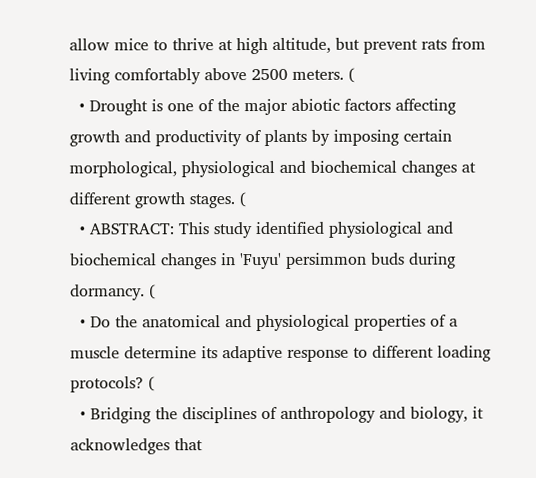allow mice to thrive at high altitude, but prevent rats from living comfortably above 2500 meters. (
  • Drought is one of the major abiotic factors affecting growth and productivity of plants by imposing certain morphological, physiological and biochemical changes at different growth stages. (
  • ABSTRACT: This study identified physiological and biochemical changes in 'Fuyu' persimmon buds during dormancy. (
  • Do the anatomical and physiological properties of a muscle determine its adaptive response to different loading protocols? (
  • Bridging the disciplines of anthropology and biology, it acknowledges that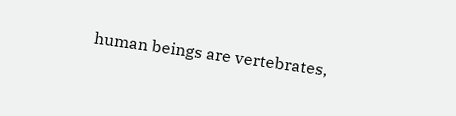human beings are vertebrates,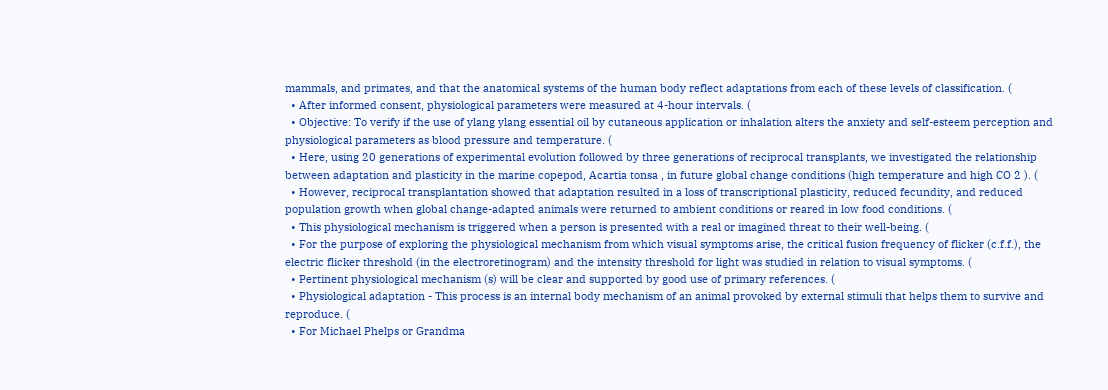mammals, and primates, and that the anatomical systems of the human body reflect adaptations from each of these levels of classification. (
  • After informed consent, physiological parameters were measured at 4-hour intervals. (
  • Objective: To verify if the use of ylang ylang essential oil by cutaneous application or inhalation alters the anxiety and self-esteem perception and physiological parameters as blood pressure and temperature. (
  • Here, using 20 generations of experimental evolution followed by three generations of reciprocal transplants, we investigated the relationship between adaptation and plasticity in the marine copepod, Acartia tonsa , in future global change conditions (high temperature and high CO 2 ). (
  • However, reciprocal transplantation showed that adaptation resulted in a loss of transcriptional plasticity, reduced fecundity, and reduced population growth when global change-adapted animals were returned to ambient conditions or reared in low food conditions. (
  • This physiological mechanism is triggered when a person is presented with a real or imagined threat to their well-being. (
  • For the purpose of exploring the physiological mechanism from which visual symptoms arise, the critical fusion frequency of flicker (c.f.f.), the electric flicker threshold (in the electroretinogram) and the intensity threshold for light was studied in relation to visual symptoms. (
  • Pertinent physiological mechanism (s) will be clear and supported by good use of primary references. (
  • Physiological adaptation - This process is an internal body mechanism of an animal provoked by external stimuli that helps them to survive and reproduce. (
  • For Michael Phelps or Grandma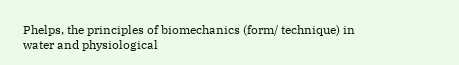Phelps, the principles of biomechanics (form/ technique) in water and physiological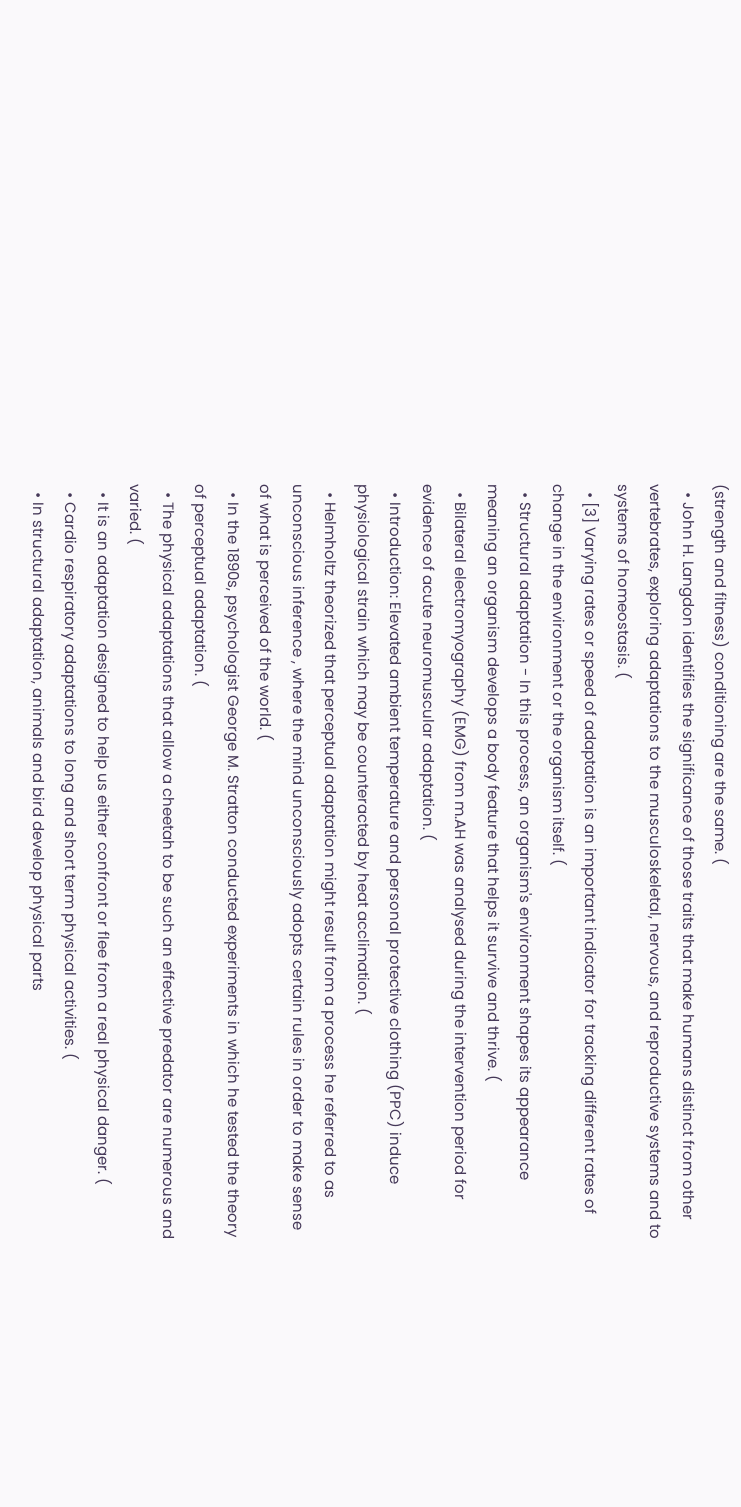(strength and fitness) conditioning are the same. (
  • John H. Langdon identifies the significance of those traits that make humans distinct from other vertebrates, exploring adaptations to the musculoskeletal, nervous, and reproductive systems and to systems of homeostasis. (
  • [3] Varying rates or speed of adaptation is an important indicator for tracking different rates of change in the environment or the organism itself. (
  • Structural adaptation - In this process, an organism's environment shapes its appearance meaning an organism develops a body feature that helps it survive and thrive. (
  • Bilateral electromyography (EMG) from m.AH was analysed during the intervention period for evidence of acute neuromuscular adaptation. (
  • Introduction: Elevated ambient temperature and personal protective clothing (PPC) induce physiological strain which may be counteracted by heat acclimation. (
  • Helmholtz theorized that perceptual adaptation might result from a process he referred to as unconscious inference , where the mind unconsciously adopts certain rules in order to make sense of what is perceived of the world. (
  • In the 1890s, psychologist George M. Stratton conducted experiments in which he tested the theory of perceptual adaptation. (
  • The physical adaptations that allow a cheetah to be such an effective predator are numerous and varied. (
  • It is an adaptation designed to help us either confront or flee from a real physical danger. (
  • Cardio respiratory adaptations to long and short term physical activities. (
  • In structural adaptation, animals and bird develop physical parts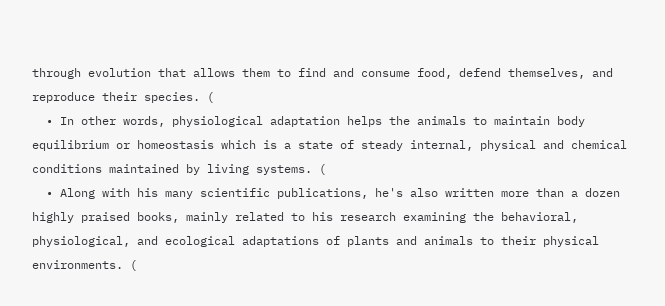through evolution that allows them to find and consume food, defend themselves, and reproduce their species. (
  • In other words, physiological adaptation helps the animals to maintain body equilibrium or homeostasis which is a state of steady internal, physical and chemical conditions maintained by living systems. (
  • Along with his many scientific publications, he's also written more than a dozen highly praised books, mainly related to his research examining the behavioral, physiological, and ecological adaptations of plants and animals to their physical environments. (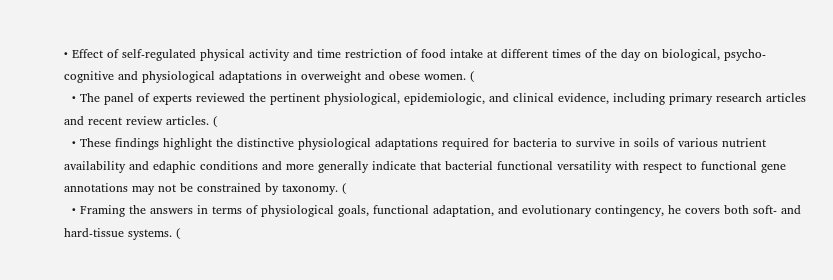• Effect of self-regulated physical activity and time restriction of food intake at different times of the day on biological, psycho-cognitive and physiological adaptations in overweight and obese women. (
  • The panel of experts reviewed the pertinent physiological, epidemiologic, and clinical evidence, including primary research articles and recent review articles. (
  • These findings highlight the distinctive physiological adaptations required for bacteria to survive in soils of various nutrient availability and edaphic conditions and more generally indicate that bacterial functional versatility with respect to functional gene annotations may not be constrained by taxonomy. (
  • Framing the answers in terms of physiological goals, functional adaptation, and evolutionary contingency, he covers both soft- and hard-tissue systems. (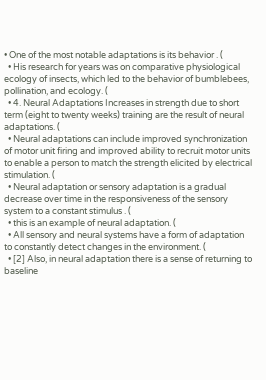• One of the most notable adaptations is its behavior . (
  • His research for years was on comparative physiological ecology of insects, which led to the behavior of bumblebees, pollination, and ecology. (
  • 4. Neural Adaptations Increases in strength due to short term (eight to twenty weeks) training are the result of neural adaptations. (
  • Neural adaptations can include improved synchronization of motor unit firing and improved ability to recruit motor units to enable a person to match the strength elicited by electrical stimulation. (
  • Neural adaptation or sensory adaptation is a gradual decrease over time in the responsiveness of the sensory system to a constant stimulus . (
  • this is an example of neural adaptation. (
  • All sensory and neural systems have a form of adaptation to constantly detect changes in the environment. (
  • [2] Also, in neural adaptation there is a sense of returning to baseline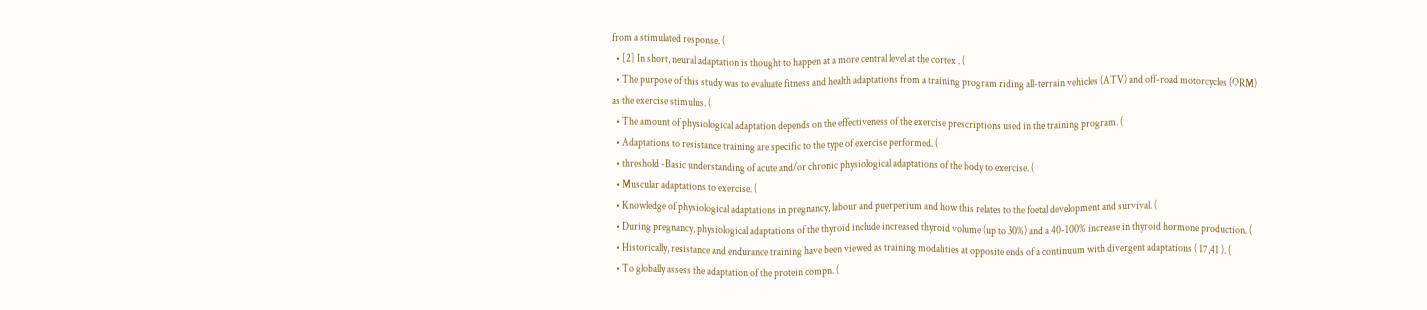from a stimulated response. (
  • [2] In short, neural adaptation is thought to happen at a more central level at the cortex . (
  • The purpose of this study was to evaluate fitness and health adaptations from a training program riding all-terrain vehicles (ATV) and off-road motorcycles (ORM) as the exercise stimulus. (
  • The amount of physiological adaptation depends on the effectiveness of the exercise prescriptions used in the training program. (
  • Adaptations to resistance training are specific to the type of exercise performed. (
  • threshold -Basic understanding of acute and/or chronic physiological adaptations of the body to exercise. (
  • Muscular adaptations to exercise. (
  • Knowledge of physiological adaptations in pregnancy, labour and puerperium and how this relates to the foetal development and survival. (
  • During pregnancy, physiological adaptations of the thyroid include increased thyroid volume (up to 30%) and a 40-100% increase in thyroid hormone production. (
  • Historically, resistance and endurance training have been viewed as training modalities at opposite ends of a continuum with divergent adaptations ( 17,41 ). (
  • To globally assess the adaptation of the protein compn. (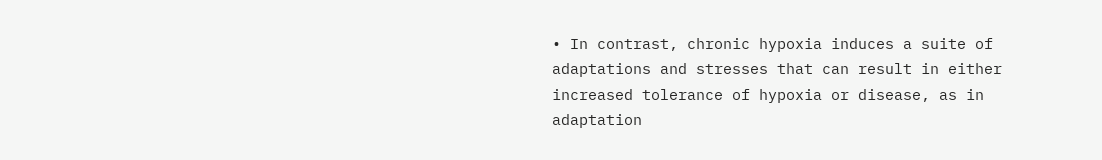• In contrast, chronic hypoxia induces a suite of adaptations and stresses that can result in either increased tolerance of hypoxia or disease, as in adaptation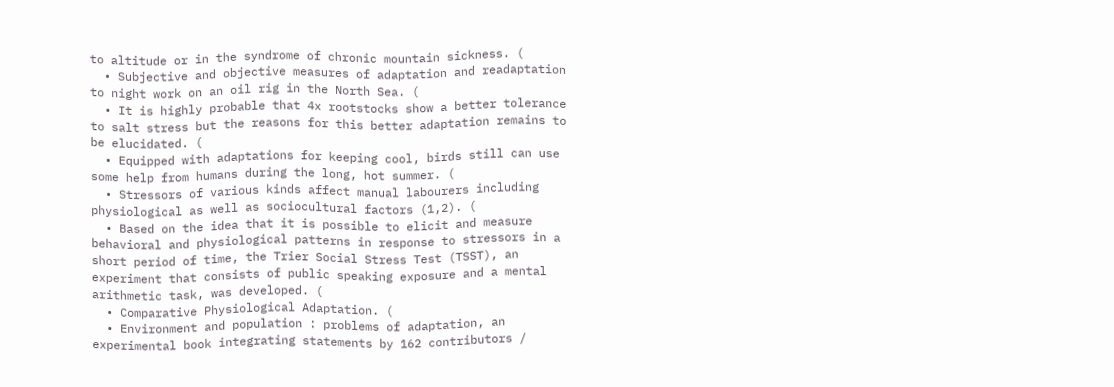to altitude or in the syndrome of chronic mountain sickness. (
  • Subjective and objective measures of adaptation and readaptation to night work on an oil rig in the North Sea. (
  • It is highly probable that 4x rootstocks show a better tolerance to salt stress but the reasons for this better adaptation remains to be elucidated. (
  • Equipped with adaptations for keeping cool, birds still can use some help from humans during the long, hot summer. (
  • Stressors of various kinds affect manual labourers including physiological as well as sociocultural factors (1,2). (
  • Based on the idea that it is possible to elicit and measure behavioral and physiological patterns in response to stressors in a short period of time, the Trier Social Stress Test (TSST), an experiment that consists of public speaking exposure and a mental arithmetic task, was developed. (
  • Comparative Physiological Adaptation. (
  • Environment and population : problems of adaptation, an experimental book integrating statements by 162 contributors /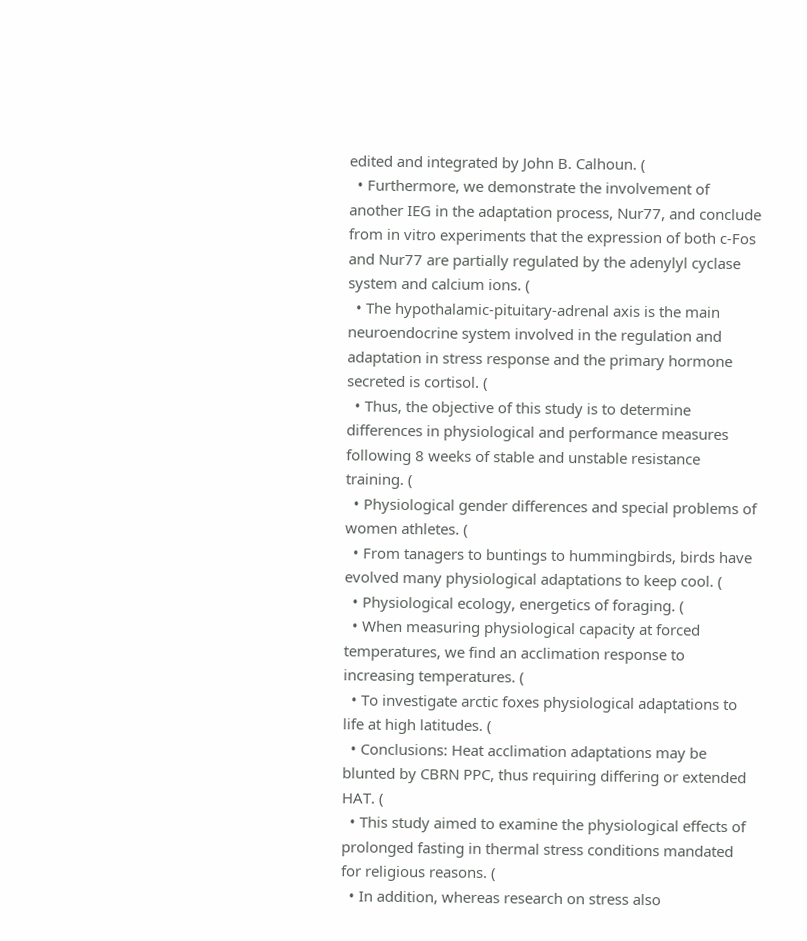edited and integrated by John B. Calhoun. (
  • Furthermore, we demonstrate the involvement of another IEG in the adaptation process, Nur77, and conclude from in vitro experiments that the expression of both c-Fos and Nur77 are partially regulated by the adenylyl cyclase system and calcium ions. (
  • The hypothalamic-pituitary-adrenal axis is the main neuroendocrine system involved in the regulation and adaptation in stress response and the primary hormone secreted is cortisol. (
  • Thus, the objective of this study is to determine differences in physiological and performance measures following 8 weeks of stable and unstable resistance training. (
  • Physiological gender differences and special problems of women athletes. (
  • From tanagers to buntings to hummingbirds, birds have evolved many physiological adaptations to keep cool. (
  • Physiological ecology, energetics of foraging. (
  • When measuring physiological capacity at forced temperatures, we find an acclimation response to increasing temperatures. (
  • To investigate arctic foxes physiological adaptations to life at high latitudes. (
  • Conclusions: Heat acclimation adaptations may be blunted by CBRN PPC, thus requiring differing or extended HAT. (
  • This study aimed to examine the physiological effects of prolonged fasting in thermal stress conditions mandated for religious reasons. (
  • In addition, whereas research on stress also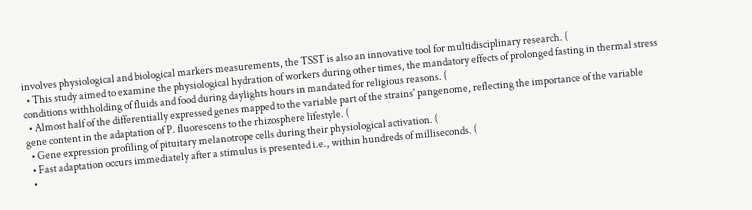involves physiological and biological markers measurements, the TSST is also an innovative tool for multidisciplinary research. (
  • This study aimed to examine the physiological hydration of workers during other times, the mandatory effects of prolonged fasting in thermal stress conditions withholding of fluids and food during daylights hours in mandated for religious reasons. (
  • Almost half of the differentially expressed genes mapped to the variable part of the strains' pangenome, reflecting the importance of the variable gene content in the adaptation of P. fluorescens to the rhizosphere lifestyle. (
  • Gene expression profiling of pituitary melanotrope cells during their physiological activation. (
  • Fast adaptation occurs immediately after a stimulus is presented i.e., within hundreds of milliseconds. (
  •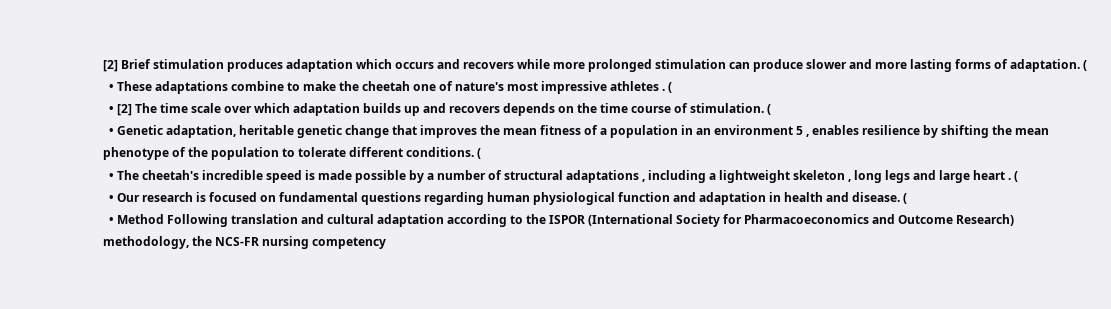[2] Brief stimulation produces adaptation which occurs and recovers while more prolonged stimulation can produce slower and more lasting forms of adaptation. (
  • These adaptations combine to make the cheetah one of nature's most impressive athletes . (
  • [2] The time scale over which adaptation builds up and recovers depends on the time course of stimulation. (
  • Genetic adaptation, heritable genetic change that improves the mean fitness of a population in an environment 5 , enables resilience by shifting the mean phenotype of the population to tolerate different conditions. (
  • The cheetah's incredible speed is made possible by a number of structural adaptations , including a lightweight skeleton , long legs and large heart . (
  • Our research is focused on fundamental questions regarding human physiological function and adaptation in health and disease. (
  • Method Following translation and cultural adaptation according to the ISPOR (International Society for Pharmacoeconomics and Outcome Research) methodology, the NCS-FR nursing competency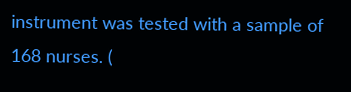instrument was tested with a sample of 168 nurses. (